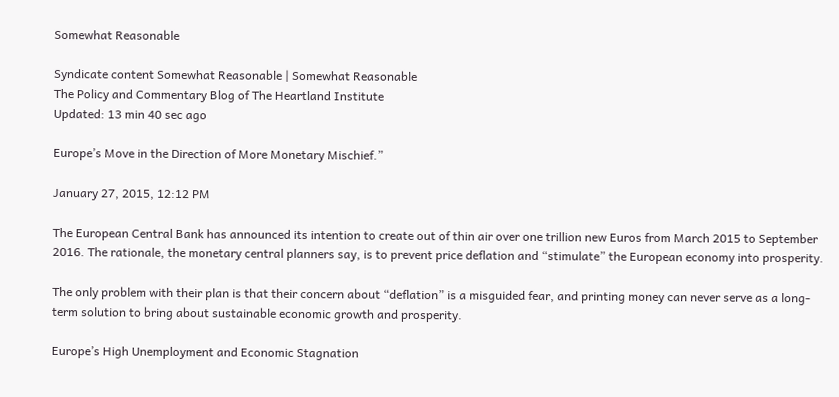Somewhat Reasonable

Syndicate content Somewhat Reasonable | Somewhat Reasonable
The Policy and Commentary Blog of The Heartland Institute
Updated: 13 min 40 sec ago

Europe’s Move in the Direction of More Monetary Mischief.”

January 27, 2015, 12:12 PM

The European Central Bank has announced its intention to create out of thin air over one trillion new Euros from March 2015 to September 2016. The rationale, the monetary central planners say, is to prevent price deflation and “stimulate” the European economy into prosperity.

The only problem with their plan is that their concern about “deflation” is a misguided fear, and printing money can never serve as a long-term solution to bring about sustainable economic growth and prosperity.

Europe’s High Unemployment and Economic Stagnation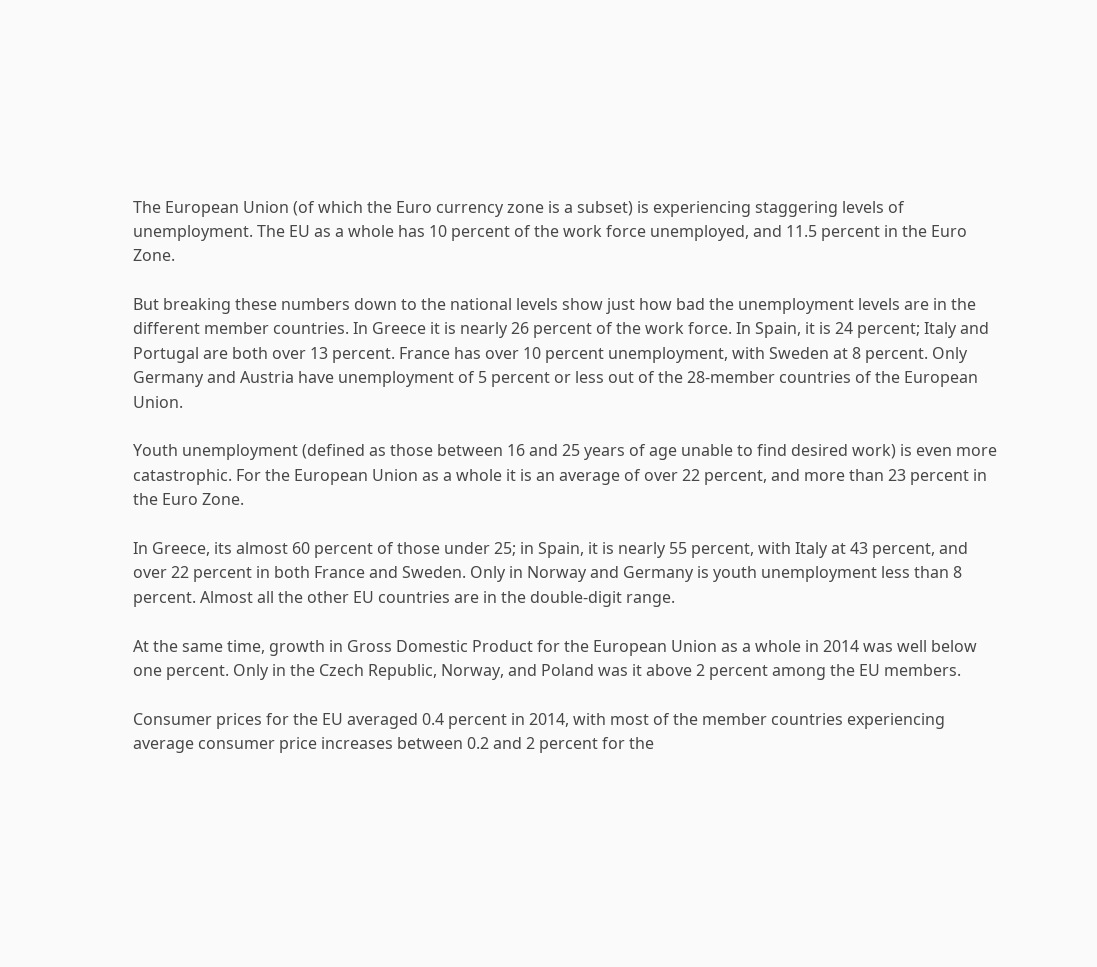The European Union (of which the Euro currency zone is a subset) is experiencing staggering levels of unemployment. The EU as a whole has 10 percent of the work force unemployed, and 11.5 percent in the Euro Zone.

But breaking these numbers down to the national levels show just how bad the unemployment levels are in the different member countries. In Greece it is nearly 26 percent of the work force. In Spain, it is 24 percent; Italy and Portugal are both over 13 percent. France has over 10 percent unemployment, with Sweden at 8 percent. Only Germany and Austria have unemployment of 5 percent or less out of the 28-member countries of the European Union.

Youth unemployment (defined as those between 16 and 25 years of age unable to find desired work) is even more catastrophic. For the European Union as a whole it is an average of over 22 percent, and more than 23 percent in the Euro Zone.

In Greece, its almost 60 percent of those under 25; in Spain, it is nearly 55 percent, with Italy at 43 percent, and over 22 percent in both France and Sweden. Only in Norway and Germany is youth unemployment less than 8 percent. Almost all the other EU countries are in the double-digit range.

At the same time, growth in Gross Domestic Product for the European Union as a whole in 2014 was well below one percent. Only in the Czech Republic, Norway, and Poland was it above 2 percent among the EU members.

Consumer prices for the EU averaged 0.4 percent in 2014, with most of the member countries experiencing average consumer price increases between 0.2 and 2 percent for the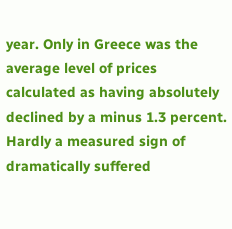year. Only in Greece was the average level of prices calculated as having absolutely declined by a minus 1.3 percent. Hardly a measured sign of dramatically suffered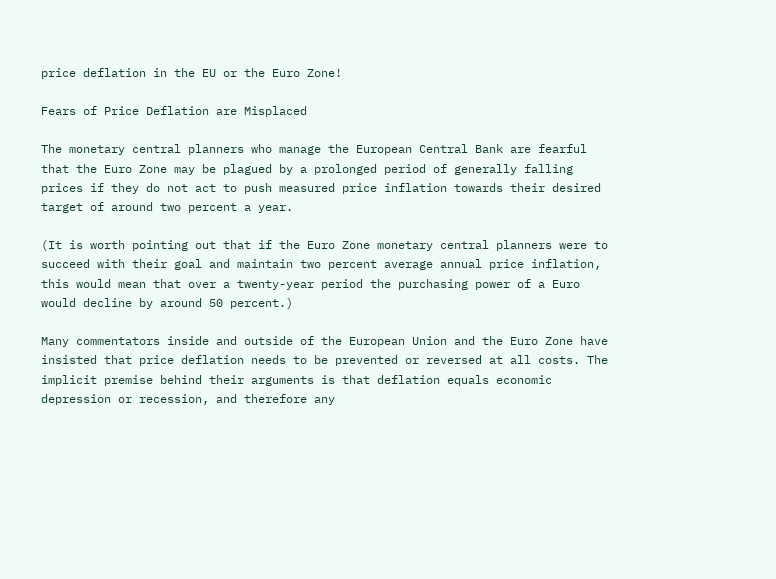price deflation in the EU or the Euro Zone!

Fears of Price Deflation are Misplaced

The monetary central planners who manage the European Central Bank are fearful that the Euro Zone may be plagued by a prolonged period of generally falling prices if they do not act to push measured price inflation towards their desired target of around two percent a year.

(It is worth pointing out that if the Euro Zone monetary central planners were to succeed with their goal and maintain two percent average annual price inflation, this would mean that over a twenty-year period the purchasing power of a Euro would decline by around 50 percent.)

Many commentators inside and outside of the European Union and the Euro Zone have insisted that price deflation needs to be prevented or reversed at all costs. The implicit premise behind their arguments is that deflation equals economic depression or recession, and therefore any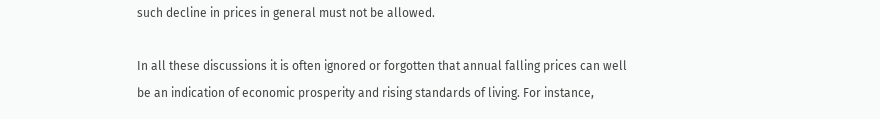such decline in prices in general must not be allowed.

In all these discussions it is often ignored or forgotten that annual falling prices can well be an indication of economic prosperity and rising standards of living. For instance,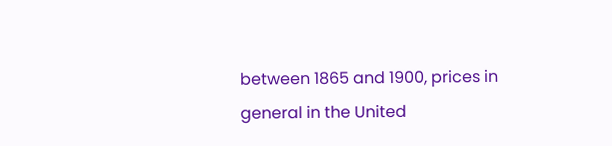between 1865 and 1900, prices in general in the United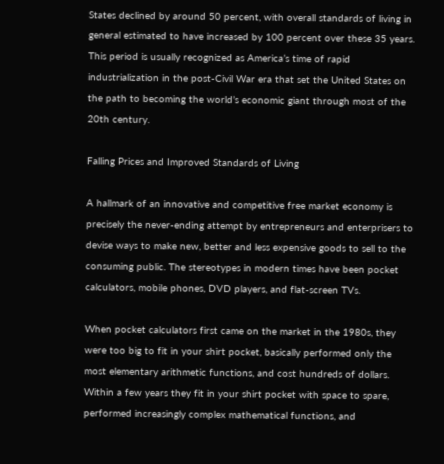States declined by around 50 percent, with overall standards of living in general estimated to have increased by 100 percent over these 35 years. This period is usually recognized as America’s time of rapid industrialization in the post-Civil War era that set the United States on the path to becoming the world’s economic giant through most of the 20th century.

Falling Prices and Improved Standards of Living

A hallmark of an innovative and competitive free market economy is precisely the never-ending attempt by entrepreneurs and enterprisers to devise ways to make new, better and less expensive goods to sell to the consuming public. The stereotypes in modern times have been pocket calculators, mobile phones, DVD players, and flat-screen TVs.

When pocket calculators first came on the market in the 1980s, they were too big to fit in your shirt pocket, basically performed only the most elementary arithmetic functions, and cost hundreds of dollars. Within a few years they fit in your shirt pocket with space to spare, performed increasingly complex mathematical functions, and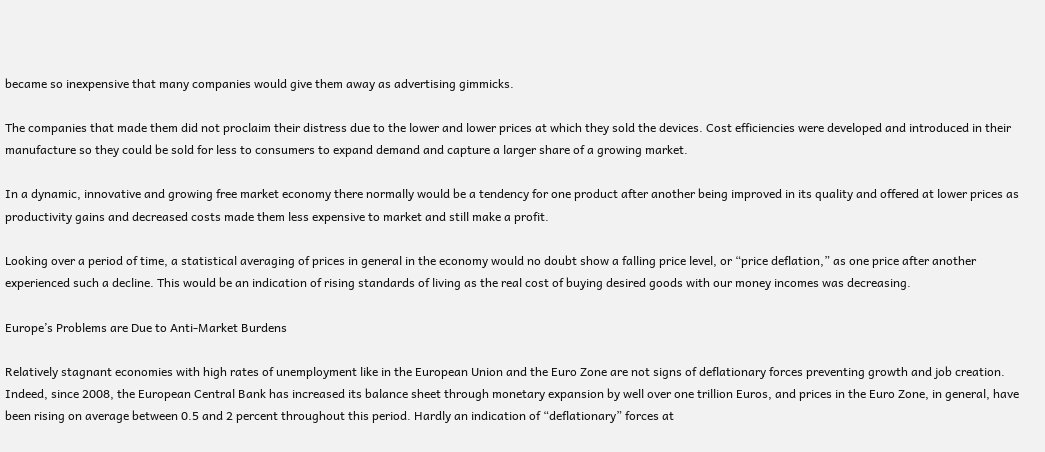became so inexpensive that many companies would give them away as advertising gimmicks.

The companies that made them did not proclaim their distress due to the lower and lower prices at which they sold the devices. Cost efficiencies were developed and introduced in their manufacture so they could be sold for less to consumers to expand demand and capture a larger share of a growing market.

In a dynamic, innovative and growing free market economy there normally would be a tendency for one product after another being improved in its quality and offered at lower prices as productivity gains and decreased costs made them less expensive to market and still make a profit.

Looking over a period of time, a statistical averaging of prices in general in the economy would no doubt show a falling price level, or “price deflation,” as one price after another experienced such a decline. This would be an indication of rising standards of living as the real cost of buying desired goods with our money incomes was decreasing.

Europe’s Problems are Due to Anti-Market Burdens

Relatively stagnant economies with high rates of unemployment like in the European Union and the Euro Zone are not signs of deflationary forces preventing growth and job creation. Indeed, since 2008, the European Central Bank has increased its balance sheet through monetary expansion by well over one trillion Euros, and prices in the Euro Zone, in general, have been rising on average between 0.5 and 2 percent throughout this period. Hardly an indication of “deflationary” forces at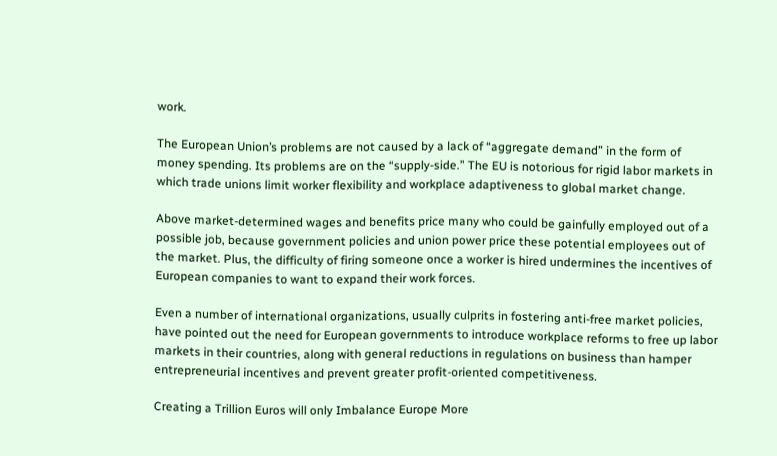work.

The European Union’s problems are not caused by a lack of “aggregate demand” in the form of money spending. Its problems are on the “supply-side.” The EU is notorious for rigid labor markets in which trade unions limit worker flexibility and workplace adaptiveness to global market change.

Above market-determined wages and benefits price many who could be gainfully employed out of a possible job, because government policies and union power price these potential employees out of the market. Plus, the difficulty of firing someone once a worker is hired undermines the incentives of European companies to want to expand their work forces.

Even a number of international organizations, usually culprits in fostering anti-free market policies, have pointed out the need for European governments to introduce workplace reforms to free up labor markets in their countries, along with general reductions in regulations on business than hamper entrepreneurial incentives and prevent greater profit-oriented competitiveness.

Creating a Trillion Euros will only Imbalance Europe More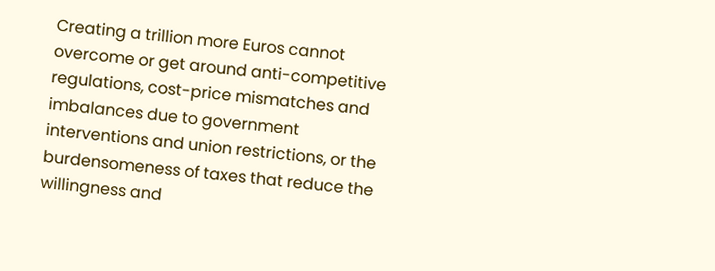Creating a trillion more Euros cannot overcome or get around anti-competitive regulations, cost-price mismatches and imbalances due to government interventions and union restrictions, or the burdensomeness of taxes that reduce the willingness and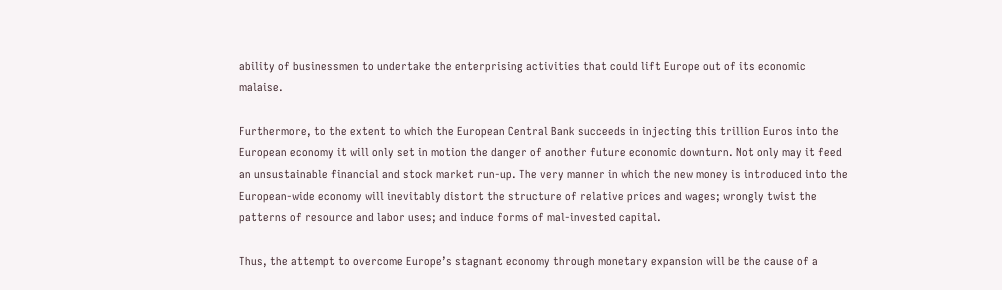ability of businessmen to undertake the enterprising activities that could lift Europe out of its economic malaise.

Furthermore, to the extent to which the European Central Bank succeeds in injecting this trillion Euros into the European economy it will only set in motion the danger of another future economic downturn. Not only may it feed an unsustainable financial and stock market run-up. The very manner in which the new money is introduced into the European-wide economy will inevitably distort the structure of relative prices and wages; wrongly twist the patterns of resource and labor uses; and induce forms of mal-invested capital.

Thus, the attempt to overcome Europe’s stagnant economy through monetary expansion will be the cause of a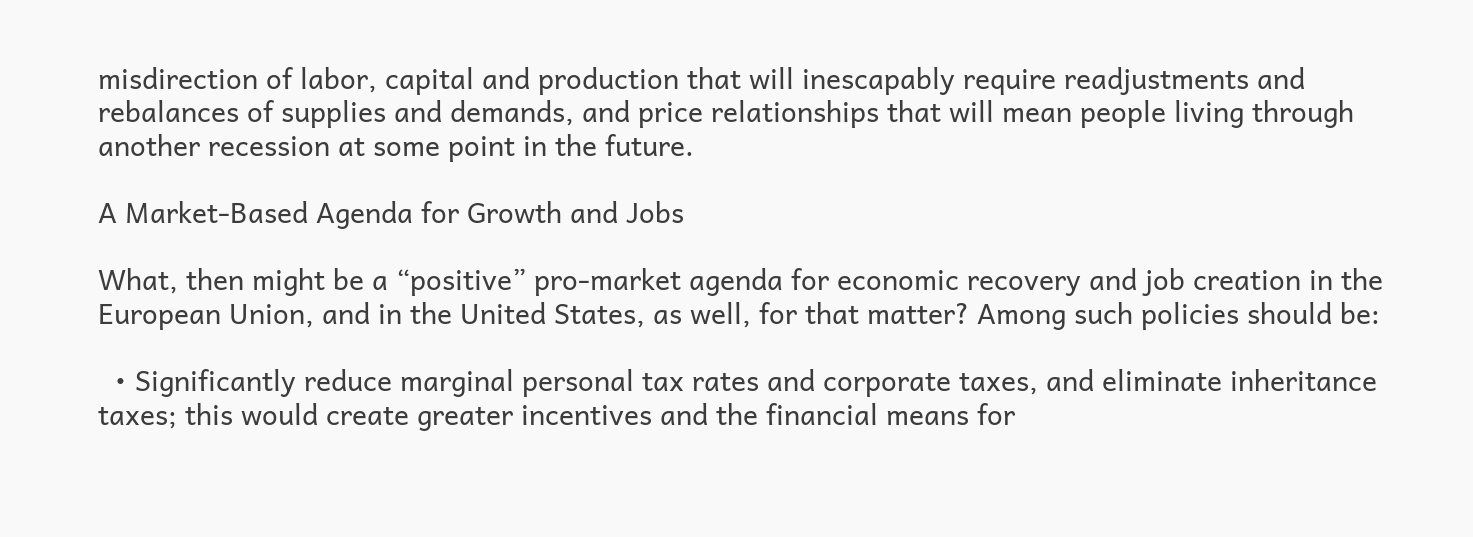misdirection of labor, capital and production that will inescapably require readjustments and rebalances of supplies and demands, and price relationships that will mean people living through another recession at some point in the future.

A Market-Based Agenda for Growth and Jobs

What, then might be a “positive” pro-market agenda for economic recovery and job creation in the European Union, and in the United States, as well, for that matter? Among such policies should be:

  • Significantly reduce marginal personal tax rates and corporate taxes, and eliminate inheritance taxes; this would create greater incentives and the financial means for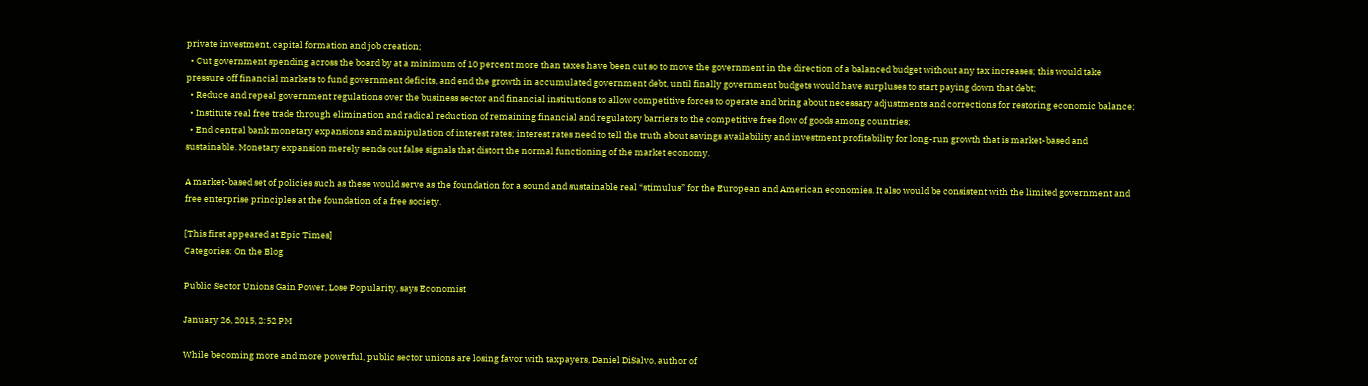private investment, capital formation and job creation;
  • Cut government spending across the board by at a minimum of 10 percent more than taxes have been cut so to move the government in the direction of a balanced budget without any tax increases; this would take pressure off financial markets to fund government deficits, and end the growth in accumulated government debt, until finally government budgets would have surpluses to start paying down that debt;
  • Reduce and repeal government regulations over the business sector and financial institutions to allow competitive forces to operate and bring about necessary adjustments and corrections for restoring economic balance;
  • Institute real free trade through elimination and radical reduction of remaining financial and regulatory barriers to the competitive free flow of goods among countries;
  • End central bank monetary expansions and manipulation of interest rates; interest rates need to tell the truth about savings availability and investment profitability for long-run growth that is market-based and sustainable. Monetary expansion merely sends out false signals that distort the normal functioning of the market economy.

A market-based set of policies such as these would serve as the foundation for a sound and sustainable real “stimulus” for the European and American economies. It also would be consistent with the limited government and free enterprise principles at the foundation of a free society.

[This first appeared at Epic Times]
Categories: On the Blog

Public Sector Unions Gain Power, Lose Popularity, says Economist

January 26, 2015, 2:52 PM

While becoming more and more powerful, public sector unions are losing favor with taxpayers, Daniel DiSalvo, author of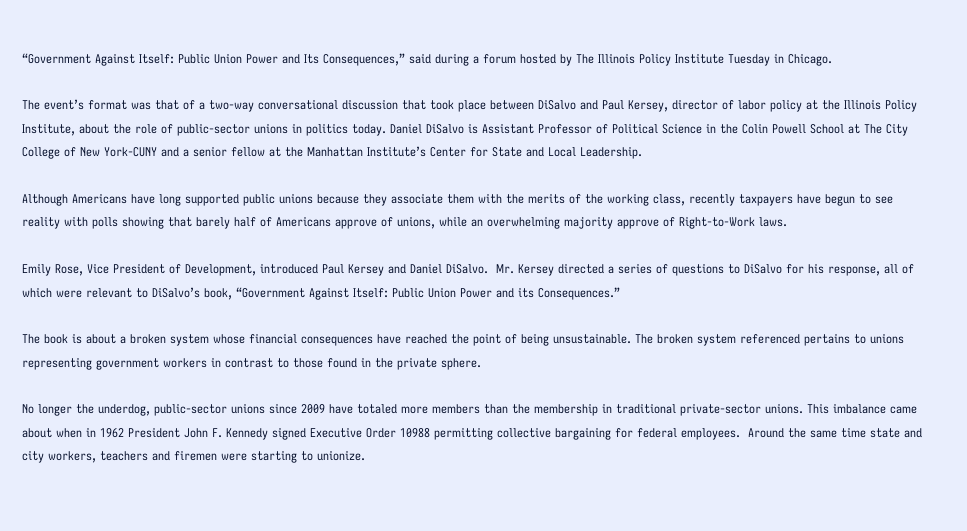“Government Against Itself: Public Union Power and Its Consequences,” said during a forum hosted by The Illinois Policy Institute Tuesday in Chicago.

The event’s format was that of a two-way conversational discussion that took place between DiSalvo and Paul Kersey, director of labor policy at the Illinois Policy Institute, about the role of public-sector unions in politics today. Daniel DiSalvo is Assistant Professor of Political Science in the Colin Powell School at The City College of New York-CUNY and a senior fellow at the Manhattan Institute’s Center for State and Local Leadership.

Although Americans have long supported public unions because they associate them with the merits of the working class, recently taxpayers have begun to see reality with polls showing that barely half of Americans approve of unions, while an overwhelming majority approve of Right-to-Work laws.

Emily Rose, Vice President of Development, introduced Paul Kersey and Daniel DiSalvo.  Mr. Kersey directed a series of questions to DiSalvo for his response, all of which were relevant to DiSalvo’s book, “Government Against Itself: Public Union Power and its Consequences.”

The book is about a broken system whose financial consequences have reached the point of being unsustainable. The broken system referenced pertains to unions representing government workers in contrast to those found in the private sphere.

No longer the underdog, public-sector unions since 2009 have totaled more members than the membership in traditional private-sector unions. This imbalance came about when in 1962 President John F. Kennedy signed Executive Order 10988 permitting collective bargaining for federal employees.  Around the same time state and city workers, teachers and firemen were starting to unionize.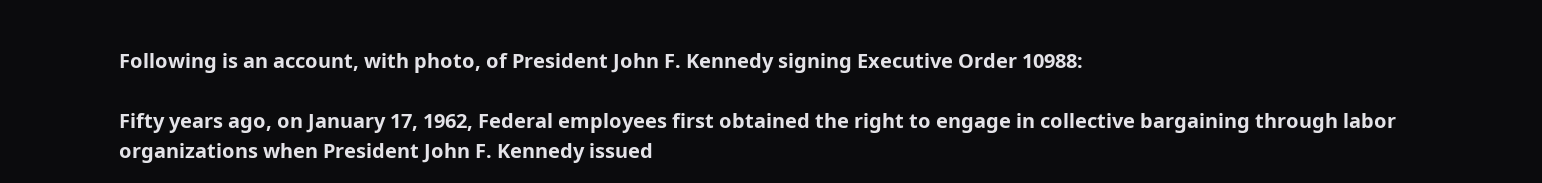Following is an account, with photo, of President John F. Kennedy signing Executive Order 10988:

Fifty years ago, on January 17, 1962, Federal employees first obtained the right to engage in collective bargaining through labor organizations when President John F. Kennedy issued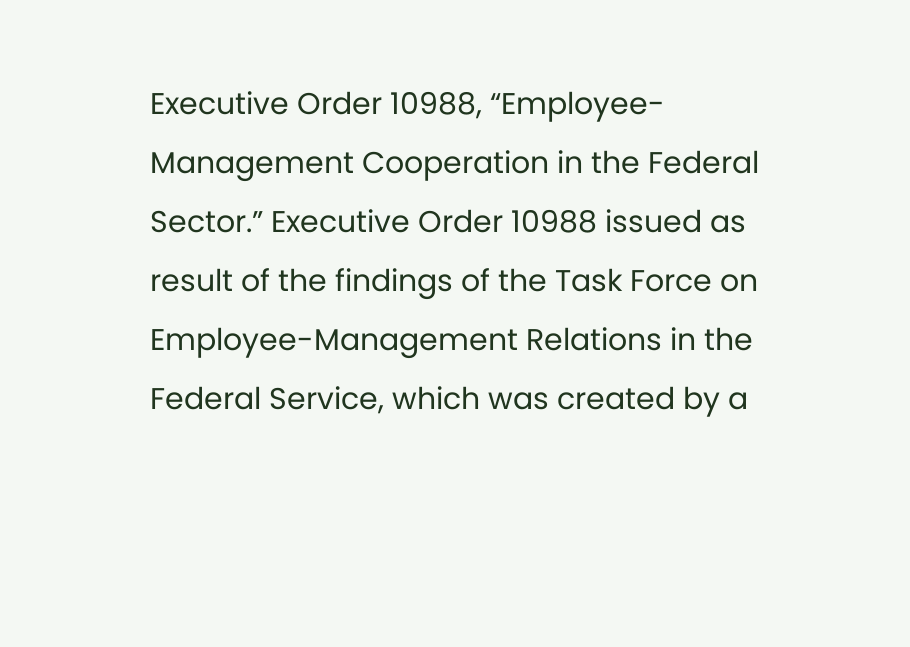Executive Order 10988, “Employee-Management Cooperation in the Federal Sector.” Executive Order 10988 issued as result of the findings of the Task Force on Employee-Management Relations in the Federal Service, which was created by a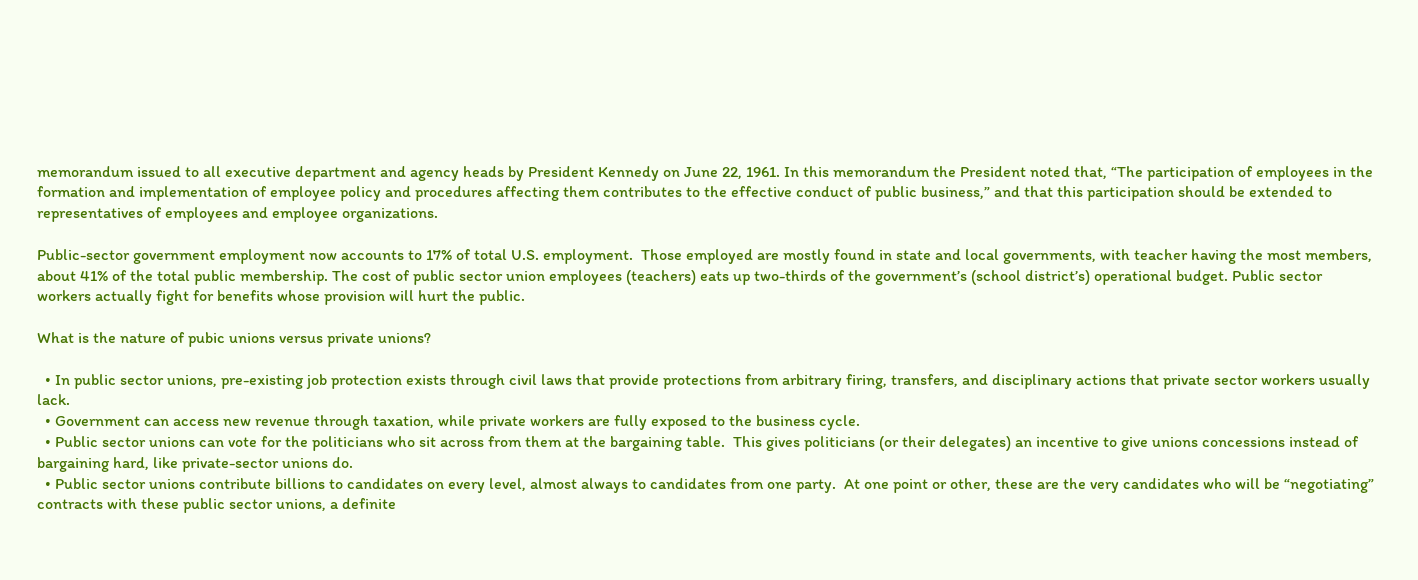memorandum issued to all executive department and agency heads by President Kennedy on June 22, 1961. In this memorandum the President noted that, “The participation of employees in the formation and implementation of employee policy and procedures affecting them contributes to the effective conduct of public business,” and that this participation should be extended to representatives of employees and employee organizations.

Public-sector government employment now accounts to 17% of total U.S. employment.  Those employed are mostly found in state and local governments, with teacher having the most members, about 41% of the total public membership. The cost of public sector union employees (teachers) eats up two-thirds of the government’s (school district’s) operational budget. Public sector workers actually fight for benefits whose provision will hurt the public.

What is the nature of pubic unions versus private unions?

  • In public sector unions, pre-existing job protection exists through civil laws that provide protections from arbitrary firing, transfers, and disciplinary actions that private sector workers usually lack.
  • Government can access new revenue through taxation, while private workers are fully exposed to the business cycle.
  • Public sector unions can vote for the politicians who sit across from them at the bargaining table.  This gives politicians (or their delegates) an incentive to give unions concessions instead of bargaining hard, like private-sector unions do.
  • Public sector unions contribute billions to candidates on every level, almost always to candidates from one party.  At one point or other, these are the very candidates who will be “negotiating” contracts with these public sector unions, a definite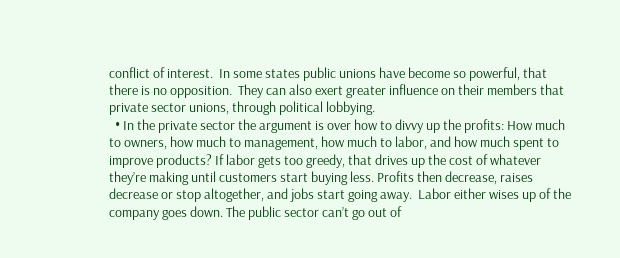conflict of interest.  In some states public unions have become so powerful, that there is no opposition.  They can also exert greater influence on their members that private sector unions, through political lobbying.
  • In the private sector the argument is over how to divvy up the profits: How much to owners, how much to management, how much to labor, and how much spent to improve products? If labor gets too greedy, that drives up the cost of whatever they’re making until customers start buying less. Profits then decrease, raises decrease or stop altogether, and jobs start going away.  Labor either wises up of the company goes down. The public sector can’t go out of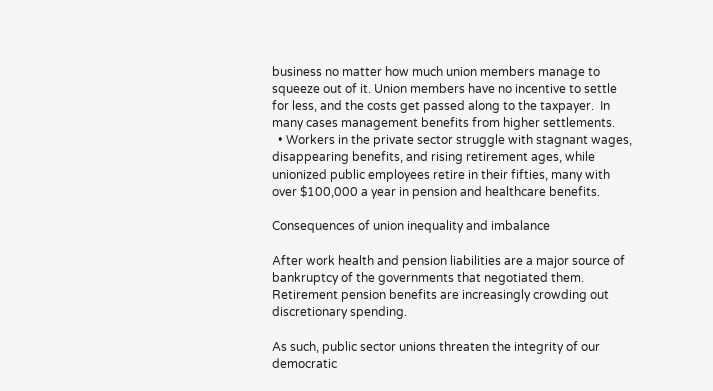business no matter how much union members manage to squeeze out of it. Union members have no incentive to settle for less, and the costs get passed along to the taxpayer.  In many cases management benefits from higher settlements.
  • Workers in the private sector struggle with stagnant wages, disappearing benefits, and rising retirement ages, while unionized public employees retire in their fifties, many with over $100,000 a year in pension and healthcare benefits.

Consequences of union inequality and imbalance

After work health and pension liabilities are a major source of bankruptcy of the governments that negotiated them.  Retirement pension benefits are increasingly crowding out discretionary spending.

As such, public sector unions threaten the integrity of our democratic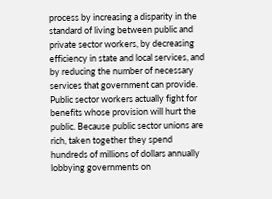process by increasing a disparity in the standard of living between public and private sector workers, by decreasing efficiency in state and local services, and by reducing the number of necessary services that government can provide.  Public sector workers actually fight for benefits whose provision will hurt the public. Because public sector unions are rich, taken together they spend hundreds of millions of dollars annually lobbying governments on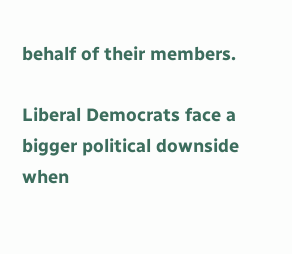behalf of their members.

Liberal Democrats face a bigger political downside when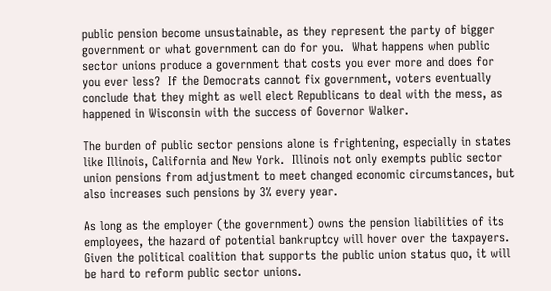public pension become unsustainable, as they represent the party of bigger government or what government can do for you.  What happens when public sector unions produce a government that costs you ever more and does for you ever less?  If the Democrats cannot fix government, voters eventually conclude that they might as well elect Republicans to deal with the mess, as happened in Wisconsin with the success of Governor Walker.

The burden of public sector pensions alone is frightening, especially in states like Illinois, California and New York.  Illinois not only exempts public sector union pensions from adjustment to meet changed economic circumstances, but also increases such pensions by 3% every year.

As long as the employer (the government) owns the pension liabilities of its employees, the hazard of potential bankruptcy will hover over the taxpayers. Given the political coalition that supports the public union status quo, it will be hard to reform public sector unions.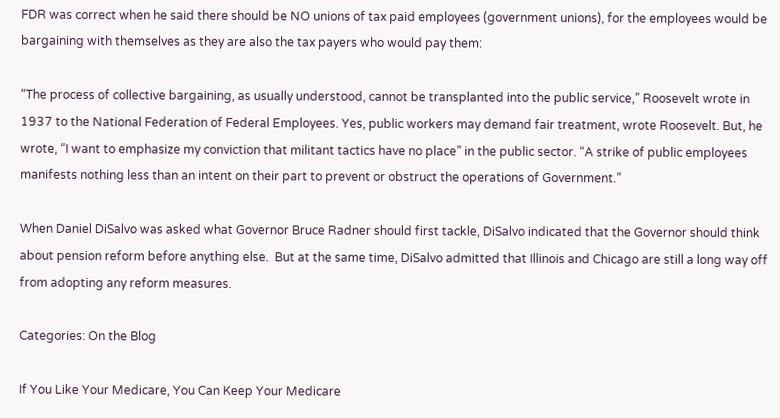FDR was correct when he said there should be NO unions of tax paid employees (government unions), for the employees would be bargaining with themselves as they are also the tax payers who would pay them:

“The process of collective bargaining, as usually understood, cannot be transplanted into the public service,” Roosevelt wrote in 1937 to the National Federation of Federal Employees. Yes, public workers may demand fair treatment, wrote Roosevelt. But, he wrote, “I want to emphasize my conviction that militant tactics have no place” in the public sector. “A strike of public employees manifests nothing less than an intent on their part to prevent or obstruct the operations of Government.”

When Daniel DiSalvo was asked what Governor Bruce Radner should first tackle, DiSalvo indicated that the Governor should think about pension reform before anything else.  But at the same time, DiSalvo admitted that Illinois and Chicago are still a long way off from adopting any reform measures.

Categories: On the Blog

If You Like Your Medicare, You Can Keep Your Medicare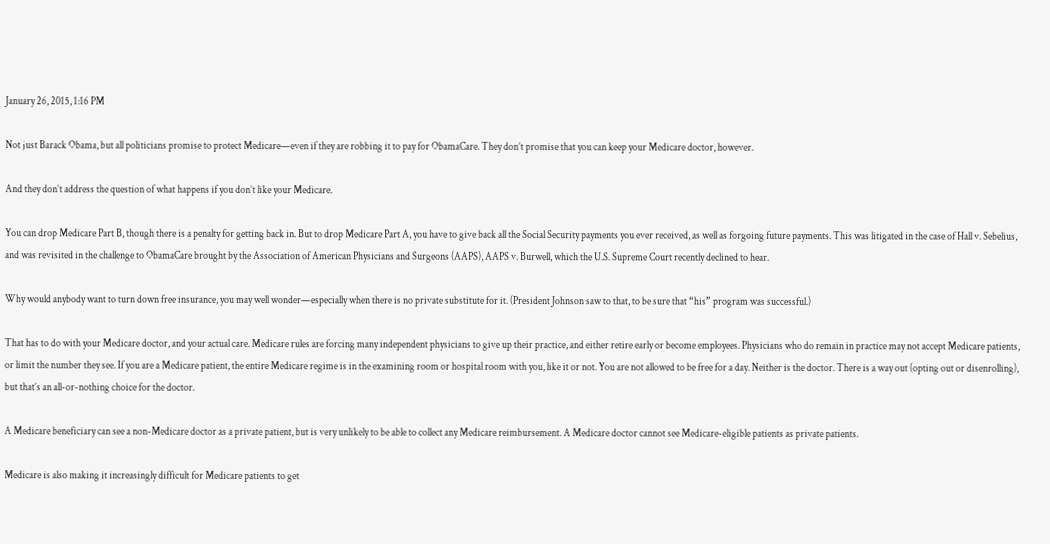January 26, 2015, 1:16 PM

Not just Barack Obama, but all politicians promise to protect Medicare—even if they are robbing it to pay for ObamaCare. They don’t promise that you can keep your Medicare doctor, however.

And they don’t address the question of what happens if you don’t like your Medicare.

You can drop Medicare Part B, though there is a penalty for getting back in. But to drop Medicare Part A, you have to give back all the Social Security payments you ever received, as well as forgoing future payments. This was litigated in the case of Hall v. Sebelius, and was revisited in the challenge to ObamaCare brought by the Association of American Physicians and Surgeons (AAPS), AAPS v. Burwell, which the U.S. Supreme Court recently declined to hear.

Why would anybody want to turn down free insurance, you may well wonder—especially when there is no private substitute for it. (President Johnson saw to that, to be sure that “his” program was successful.)

That has to do with your Medicare doctor, and your actual care. Medicare rules are forcing many independent physicians to give up their practice, and either retire early or become employees. Physicians who do remain in practice may not accept Medicare patients, or limit the number they see. If you are a Medicare patient, the entire Medicare regime is in the examining room or hospital room with you, like it or not. You are not allowed to be free for a day. Neither is the doctor. There is a way out (opting out or disenrolling), but that’s an all-or-nothing choice for the doctor.

A Medicare beneficiary can see a non-Medicare doctor as a private patient, but is very unlikely to be able to collect any Medicare reimbursement. A Medicare doctor cannot see Medicare-eligible patients as private patients.

Medicare is also making it increasingly difficult for Medicare patients to get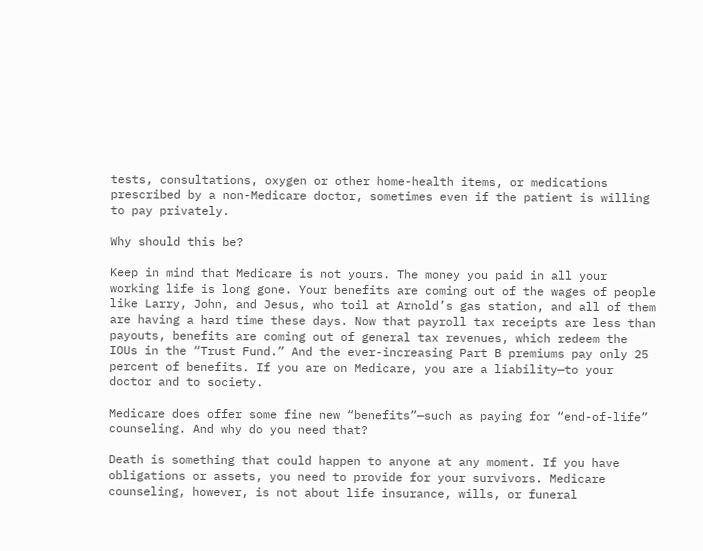tests, consultations, oxygen or other home-health items, or medications prescribed by a non-Medicare doctor, sometimes even if the patient is willing to pay privately.

Why should this be?

Keep in mind that Medicare is not yours. The money you paid in all your working life is long gone. Your benefits are coming out of the wages of people like Larry, John, and Jesus, who toil at Arnold’s gas station, and all of them are having a hard time these days. Now that payroll tax receipts are less than payouts, benefits are coming out of general tax revenues, which redeem the IOUs in the “Trust Fund.” And the ever-increasing Part B premiums pay only 25 percent of benefits. If you are on Medicare, you are a liability—to your doctor and to society.

Medicare does offer some fine new “benefits”—such as paying for “end-of-life” counseling. And why do you need that?

Death is something that could happen to anyone at any moment. If you have obligations or assets, you need to provide for your survivors. Medicare counseling, however, is not about life insurance, wills, or funeral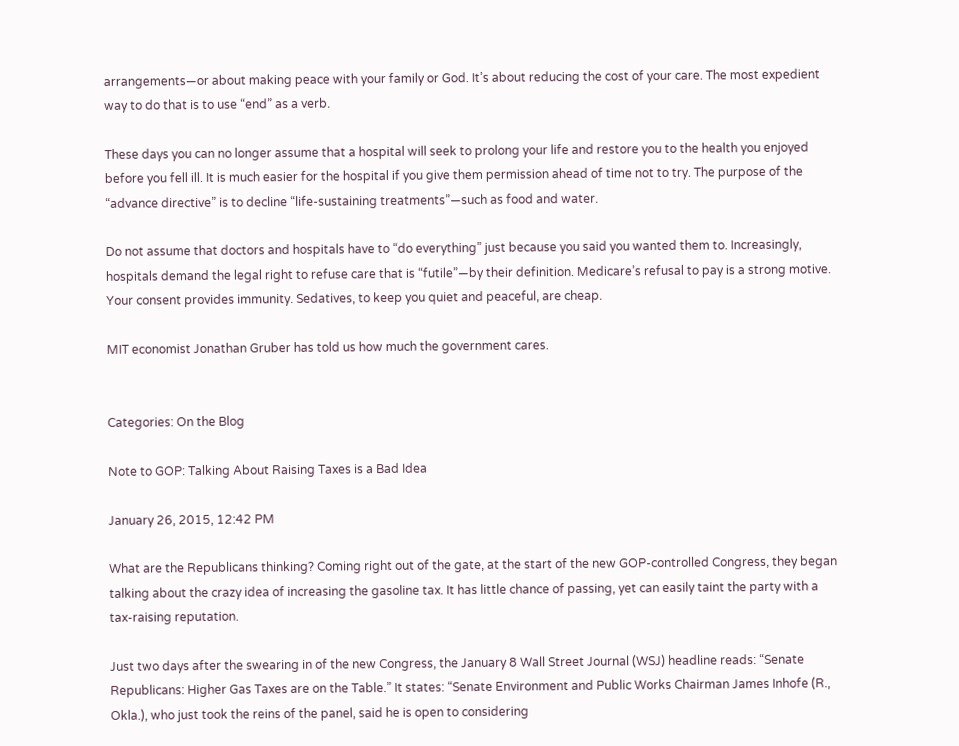arrangements—or about making peace with your family or God. It’s about reducing the cost of your care. The most expedient way to do that is to use “end” as a verb.

These days you can no longer assume that a hospital will seek to prolong your life and restore you to the health you enjoyed before you fell ill. It is much easier for the hospital if you give them permission ahead of time not to try. The purpose of the “advance directive” is to decline “life-sustaining treatments”—such as food and water.

Do not assume that doctors and hospitals have to “do everything” just because you said you wanted them to. Increasingly, hospitals demand the legal right to refuse care that is “futile”—by their definition. Medicare’s refusal to pay is a strong motive. Your consent provides immunity. Sedatives, to keep you quiet and peaceful, are cheap.

MIT economist Jonathan Gruber has told us how much the government cares.


Categories: On the Blog

Note to GOP: Talking About Raising Taxes is a Bad Idea

January 26, 2015, 12:42 PM

What are the Republicans thinking? Coming right out of the gate, at the start of the new GOP-controlled Congress, they began talking about the crazy idea of increasing the gasoline tax. It has little chance of passing, yet can easily taint the party with a tax-raising reputation.

Just two days after the swearing in of the new Congress, the January 8 Wall Street Journal (WSJ) headline reads: “Senate Republicans: Higher Gas Taxes are on the Table.” It states: “Senate Environment and Public Works Chairman James Inhofe (R., Okla.), who just took the reins of the panel, said he is open to considering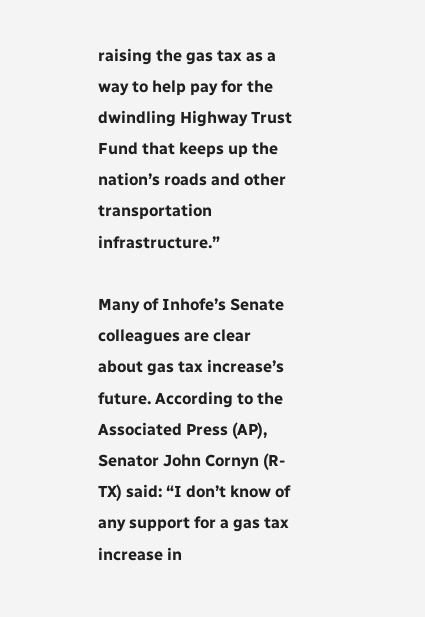raising the gas tax as a way to help pay for the dwindling Highway Trust Fund that keeps up the nation’s roads and other transportation infrastructure.”

Many of Inhofe’s Senate colleagues are clear about gas tax increase’s future. According to the Associated Press (AP), Senator John Cornyn (R-TX) said: “I don’t know of any support for a gas tax increase in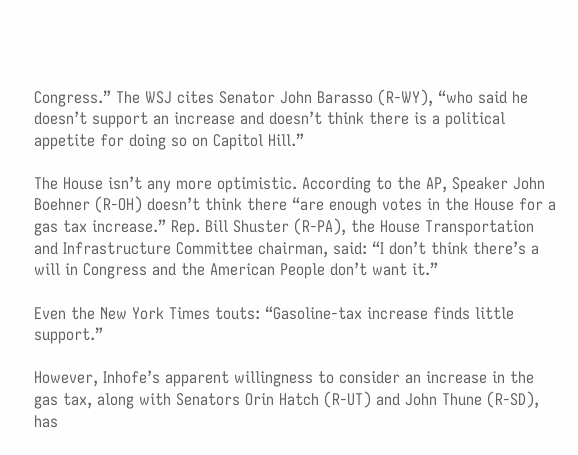Congress.” The WSJ cites Senator John Barasso (R-WY), “who said he doesn’t support an increase and doesn’t think there is a political appetite for doing so on Capitol Hill.”

The House isn’t any more optimistic. According to the AP, Speaker John Boehner (R-OH) doesn’t think there “are enough votes in the House for a gas tax increase.” Rep. Bill Shuster (R-PA), the House Transportation and Infrastructure Committee chairman, said: “I don’t think there’s a will in Congress and the American People don’t want it.”

Even the New York Times touts: “Gasoline-tax increase finds little support.”

However, Inhofe’s apparent willingness to consider an increase in the gas tax, along with Senators Orin Hatch (R-UT) and John Thune (R-SD), has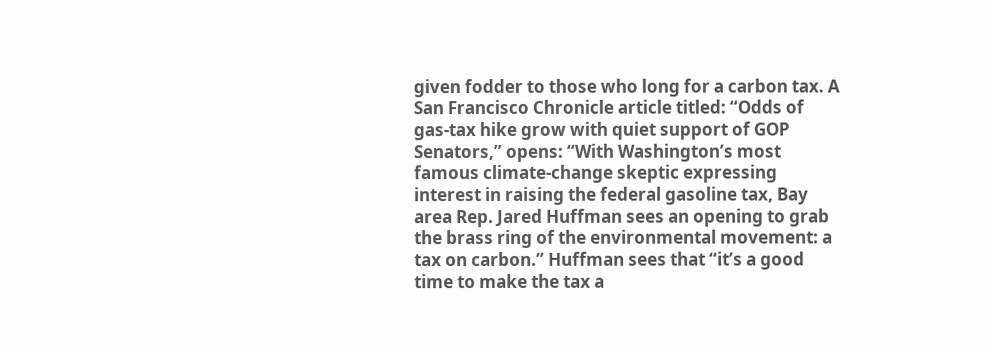given fodder to those who long for a carbon tax. A San Francisco Chronicle article titled: “Odds of gas-tax hike grow with quiet support of GOP Senators,” opens: “With Washington’s most famous climate-change skeptic expressing interest in raising the federal gasoline tax, Bay area Rep. Jared Huffman sees an opening to grab the brass ring of the environmental movement: a tax on carbon.” Huffman sees that “it’s a good time to make the tax a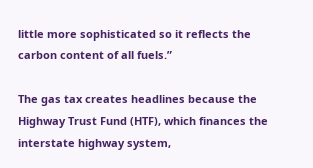little more sophisticated so it reflects the carbon content of all fuels.”

The gas tax creates headlines because the Highway Trust Fund (HTF), which finances the interstate highway system,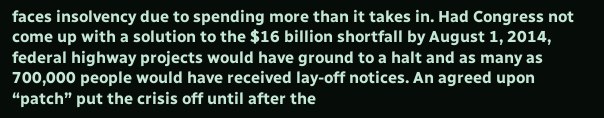faces insolvency due to spending more than it takes in. Had Congress not come up with a solution to the $16 billion shortfall by August 1, 2014, federal highway projects would have ground to a halt and as many as 700,000 people would have received lay-off notices. An agreed upon “patch” put the crisis off until after the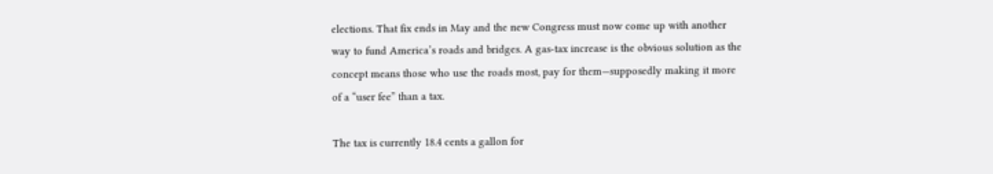elections. That fix ends in May and the new Congress must now come up with another way to fund America’s roads and bridges. A gas-tax increase is the obvious solution as the concept means those who use the roads most, pay for them—supposedly making it more of a “user fee” than a tax.

The tax is currently 18.4 cents a gallon for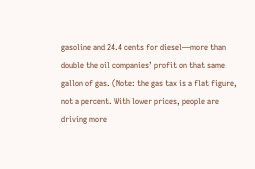gasoline and 24.4 cents for diesel—more than double the oil companies’ profit on that same gallon of gas. (Note: the gas tax is a flat figure, not a percent. With lower prices, people are driving more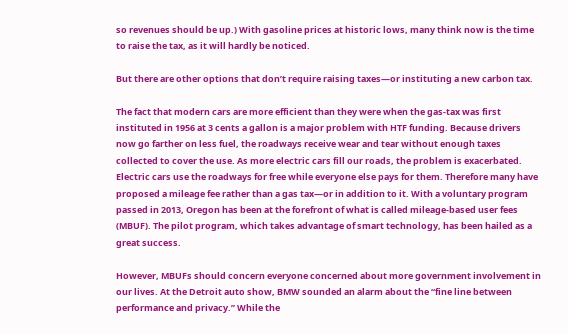so revenues should be up.) With gasoline prices at historic lows, many think now is the time to raise the tax, as it will hardly be noticed.

But there are other options that don’t require raising taxes—or instituting a new carbon tax.

The fact that modern cars are more efficient than they were when the gas-tax was first instituted in 1956 at 3 cents a gallon is a major problem with HTF funding. Because drivers now go farther on less fuel, the roadways receive wear and tear without enough taxes collected to cover the use. As more electric cars fill our roads, the problem is exacerbated. Electric cars use the roadways for free while everyone else pays for them. Therefore many have proposed a mileage fee rather than a gas tax—or in addition to it. With a voluntary program passed in 2013, Oregon has been at the forefront of what is called mileage-based user fees (MBUF). The pilot program, which takes advantage of smart technology, has been hailed as a great success.

However, MBUFs should concern everyone concerned about more government involvement in our lives. At the Detroit auto show, BMW sounded an alarm about the “fine line between performance and privacy.” While the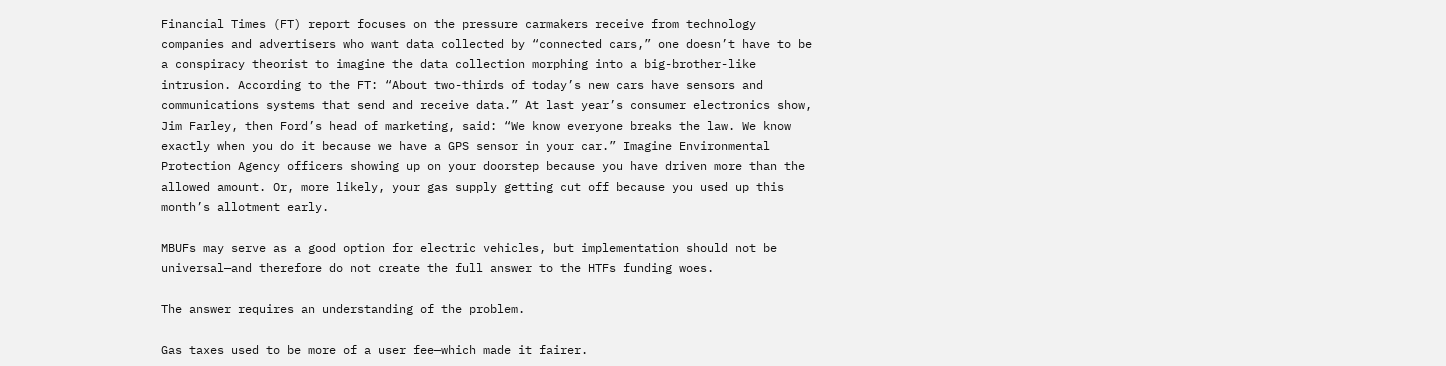Financial Times (FT) report focuses on the pressure carmakers receive from technology companies and advertisers who want data collected by “connected cars,” one doesn’t have to be a conspiracy theorist to imagine the data collection morphing into a big-brother-like intrusion. According to the FT: “About two-thirds of today’s new cars have sensors and communications systems that send and receive data.” At last year’s consumer electronics show, Jim Farley, then Ford’s head of marketing, said: “We know everyone breaks the law. We know exactly when you do it because we have a GPS sensor in your car.” Imagine Environmental Protection Agency officers showing up on your doorstep because you have driven more than the allowed amount. Or, more likely, your gas supply getting cut off because you used up this month’s allotment early.

MBUFs may serve as a good option for electric vehicles, but implementation should not be universal—and therefore do not create the full answer to the HTFs funding woes.

The answer requires an understanding of the problem.

Gas taxes used to be more of a user fee—which made it fairer.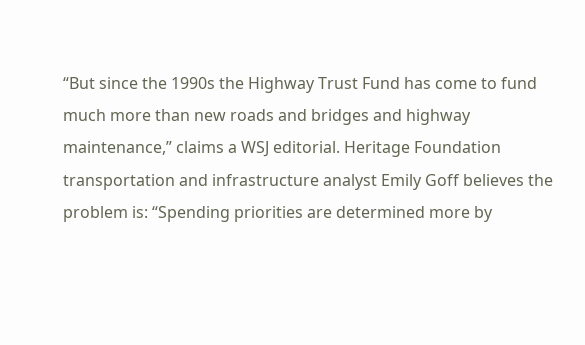“But since the 1990s the Highway Trust Fund has come to fund much more than new roads and bridges and highway maintenance,” claims a WSJ editorial. Heritage Foundation transportation and infrastructure analyst Emily Goff believes the problem is: “Spending priorities are determined more by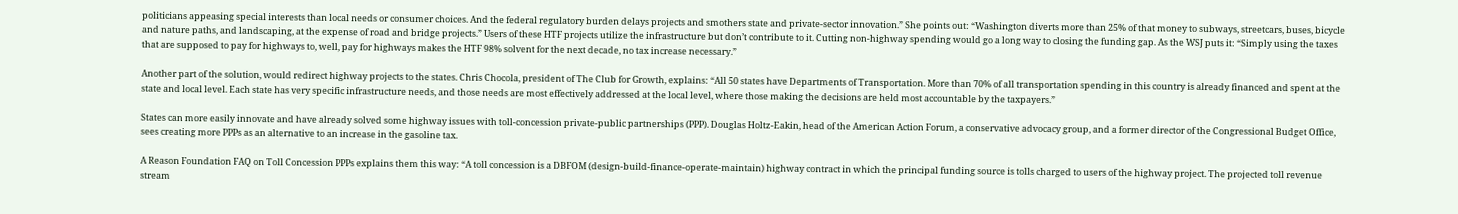politicians appeasing special interests than local needs or consumer choices. And the federal regulatory burden delays projects and smothers state and private-sector innovation.” She points out: “Washington diverts more than 25% of that money to subways, streetcars, buses, bicycle and nature paths, and landscaping, at the expense of road and bridge projects.” Users of these HTF projects utilize the infrastructure but don’t contribute to it. Cutting non-highway spending would go a long way to closing the funding gap. As the WSJ puts it: “Simply using the taxes that are supposed to pay for highways to, well, pay for highways makes the HTF 98% solvent for the next decade, no tax increase necessary.”

Another part of the solution, would redirect highway projects to the states. Chris Chocola, president of The Club for Growth, explains: “All 50 states have Departments of Transportation. More than 70% of all transportation spending in this country is already financed and spent at the state and local level. Each state has very specific infrastructure needs, and those needs are most effectively addressed at the local level, where those making the decisions are held most accountable by the taxpayers.”

States can more easily innovate and have already solved some highway issues with toll-concession private-public partnerships (PPP). Douglas Holtz-Eakin, head of the American Action Forum, a conservative advocacy group, and a former director of the Congressional Budget Office, sees creating more PPPs as an alternative to an increase in the gasoline tax.

A Reason Foundation FAQ on Toll Concession PPPs explains them this way: “A toll concession is a DBFOM (design-build-finance-operate-maintain) highway contract in which the principal funding source is tolls charged to users of the highway project. The projected toll revenue stream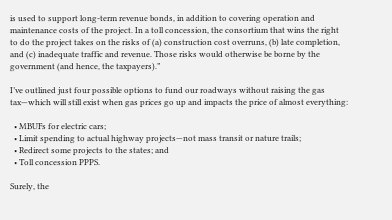is used to support long-term revenue bonds, in addition to covering operation and maintenance costs of the project. In a toll concession, the consortium that wins the right to do the project takes on the risks of (a) construction cost overruns, (b) late completion, and (c) inadequate traffic and revenue. Those risks would otherwise be borne by the government (and hence, the taxpayers).”

I’ve outlined just four possible options to fund our roadways without raising the gas tax—which will still exist when gas prices go up and impacts the price of almost everything:

  • MBUFs for electric cars;
  • Limit spending to actual highway projects—not mass transit or nature trails;
  • Redirect some projects to the states; and
  • Toll concession PPPS.

Surely, the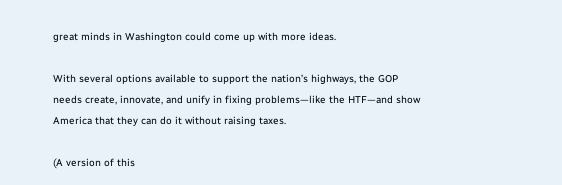great minds in Washington could come up with more ideas.

With several options available to support the nation’s highways, the GOP needs create, innovate, and unify in fixing problems—like the HTF—and show America that they can do it without raising taxes.

(A version of this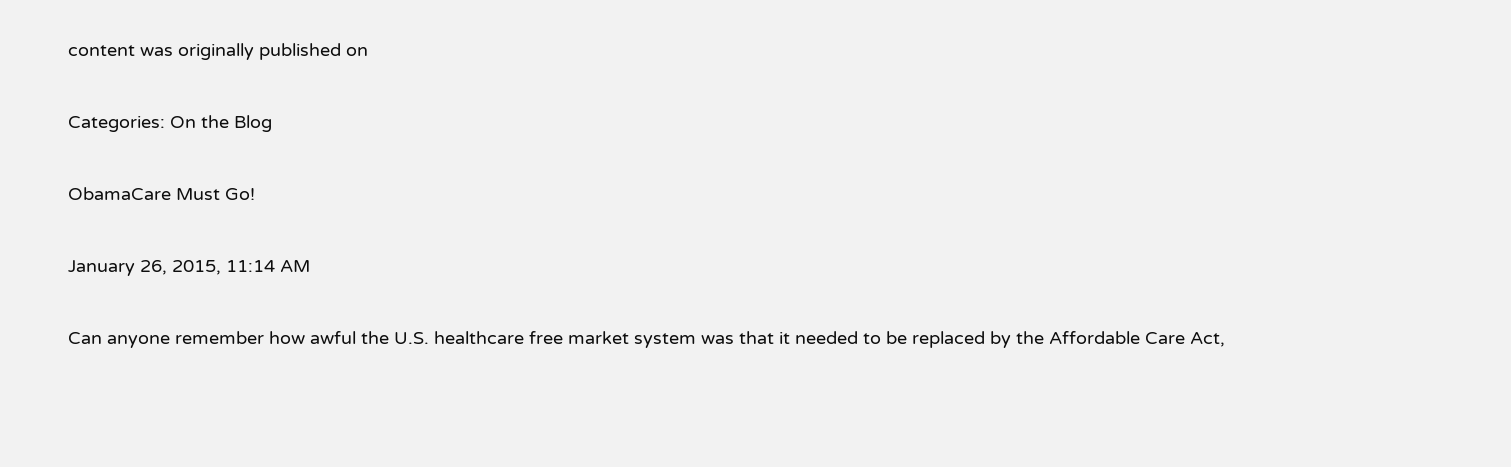content was originally published on

Categories: On the Blog

ObamaCare Must Go!

January 26, 2015, 11:14 AM

Can anyone remember how awful the U.S. healthcare free market system was that it needed to be replaced by the Affordable Care Act,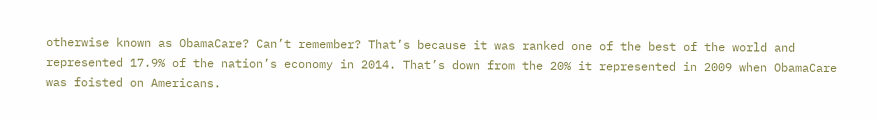otherwise known as ObamaCare? Can’t remember? That’s because it was ranked one of the best of the world and represented 17.9% of the nation’s economy in 2014. That’s down from the 20% it represented in 2009 when ObamaCare was foisted on Americans.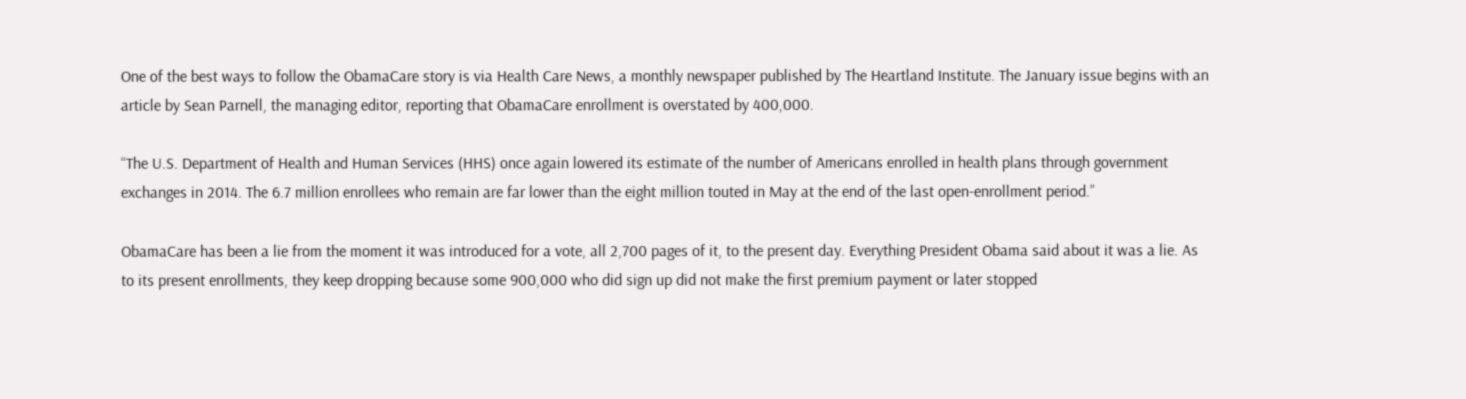One of the best ways to follow the ObamaCare story is via Health Care News, a monthly newspaper published by The Heartland Institute. The January issue begins with an article by Sean Parnell, the managing editor, reporting that ObamaCare enrollment is overstated by 400,000.

“The U.S. Department of Health and Human Services (HHS) once again lowered its estimate of the number of Americans enrolled in health plans through government exchanges in 2014. The 6.7 million enrollees who remain are far lower than the eight million touted in May at the end of the last open-enrollment period.”

ObamaCare has been a lie from the moment it was introduced for a vote, all 2,700 pages of it, to the present day. Everything President Obama said about it was a lie. As to its present enrollments, they keep dropping because some 900,000 who did sign up did not make the first premium payment or later stopped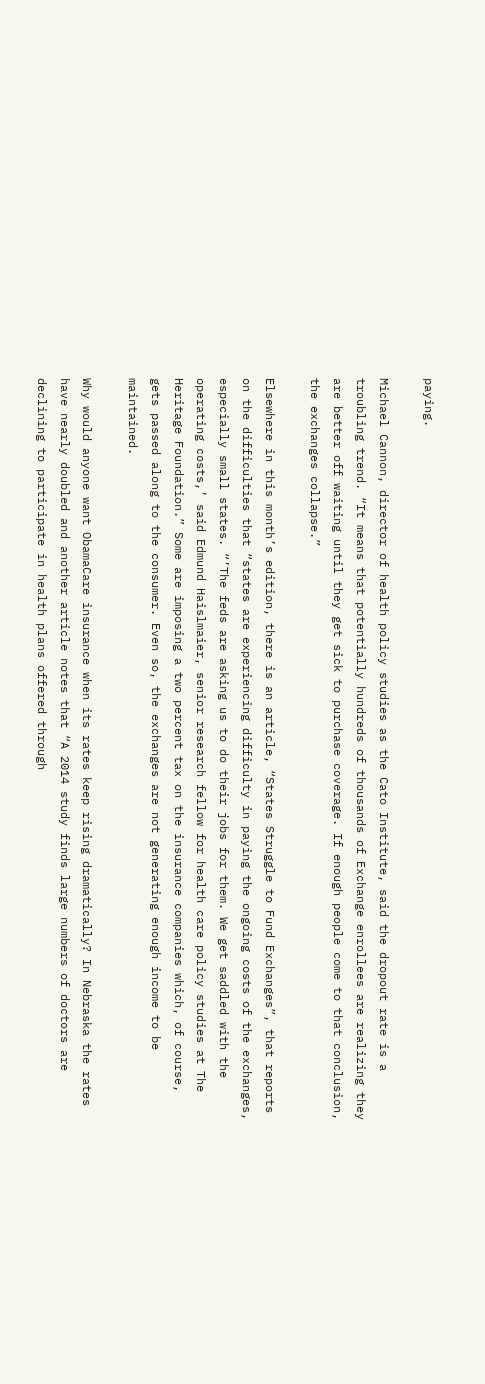paying.

Michael Cannon, director of health policy studies as the Cato Institute, said the dropout rate is a troubling trend. “It means that potentially hundreds of thousands of Exchange enrollees are realizing they are better off waiting until they get sick to purchase coverage. If enough people come to that conclusion, the exchanges collapse.”

Elsewhere in this month’s edition, there is an article, “States Struggle to Fund Exchanges”, that reports on the difficulties that “states are experiencing difficulty in paying the ongoing costs of the exchanges, especially small states. “’The feds are asking us to do their jobs for them. We get saddled with the operating costs,’ said Edmund Haislmaier, senior research fellow for health care policy studies at The Heritage Foundation.” Some are imposing a two percent tax on the insurance companies which, of course, gets passed along to the consumer. Even so, the exchanges are not generating enough income to be maintained.

Why would anyone want ObamaCare insurance when its rates keep rising dramatically? In Nebraska the rates have nearly doubled and another article notes that “A 2014 study finds large numbers of doctors are declining to participate in health plans offered through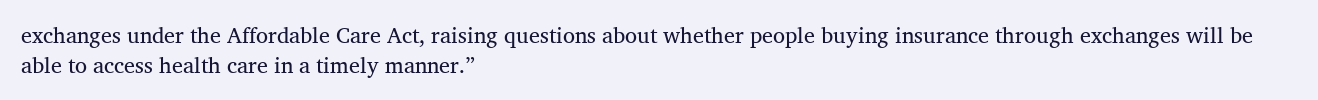exchanges under the Affordable Care Act, raising questions about whether people buying insurance through exchanges will be able to access health care in a timely manner.”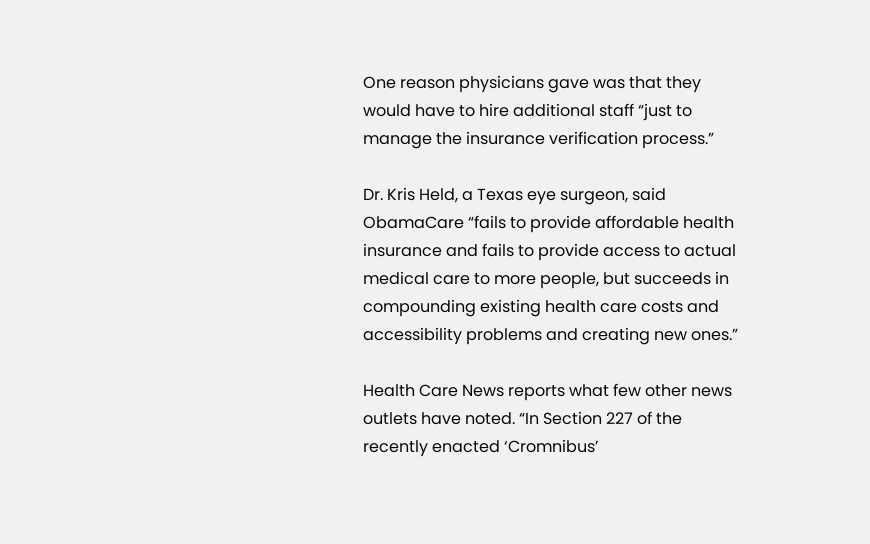One reason physicians gave was that they would have to hire additional staff “just to manage the insurance verification process.”

Dr. Kris Held, a Texas eye surgeon, said ObamaCare “fails to provide affordable health insurance and fails to provide access to actual medical care to more people, but succeeds in compounding existing health care costs and accessibility problems and creating new ones.”

Health Care News reports what few other news outlets have noted. “In Section 227 of the recently enacted ‘Cromnibus’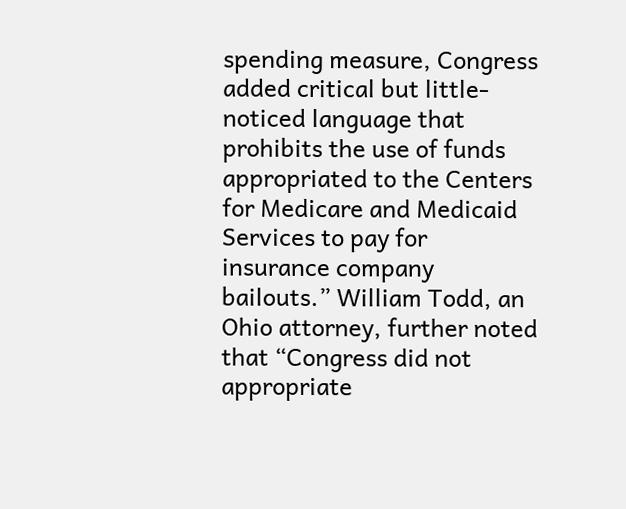spending measure, Congress added critical but little-noticed language that prohibits the use of funds appropriated to the Centers for Medicare and Medicaid Services to pay for insurance company bailouts.” William Todd, an Ohio attorney, further noted that “Congress did not appropriate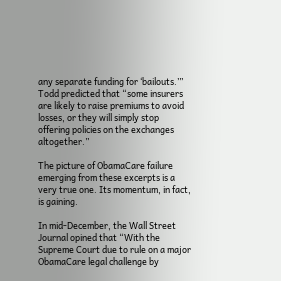any separate funding for ‘bailouts.’” Todd predicted that “some insurers are likely to raise premiums to avoid losses, or they will simply stop offering policies on the exchanges altogether.”

The picture of ObamaCare failure emerging from these excerpts is a very true one. Its momentum, in fact, is gaining.

In mid-December, the Wall Street Journal opined that “With the Supreme Court due to rule on a major ObamaCare legal challenge by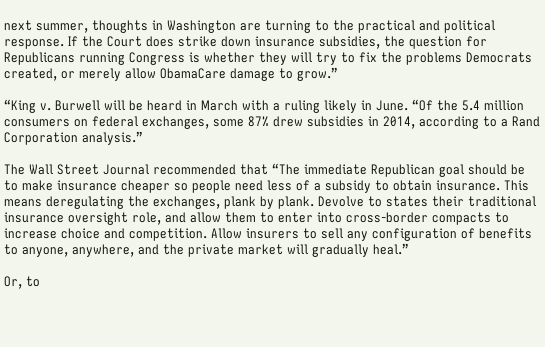next summer, thoughts in Washington are turning to the practical and political response. If the Court does strike down insurance subsidies, the question for Republicans running Congress is whether they will try to fix the problems Democrats created, or merely allow ObamaCare damage to grow.”

“King v. Burwell will be heard in March with a ruling likely in June. “Of the 5.4 million consumers on federal exchanges, some 87% drew subsidies in 2014, according to a Rand Corporation analysis.”

The Wall Street Journal recommended that “The immediate Republican goal should be to make insurance cheaper so people need less of a subsidy to obtain insurance. This means deregulating the exchanges, plank by plank. Devolve to states their traditional insurance oversight role, and allow them to enter into cross-border compacts to increase choice and competition. Allow insurers to sell any configuration of benefits to anyone, anywhere, and the private market will gradually heal.”

Or, to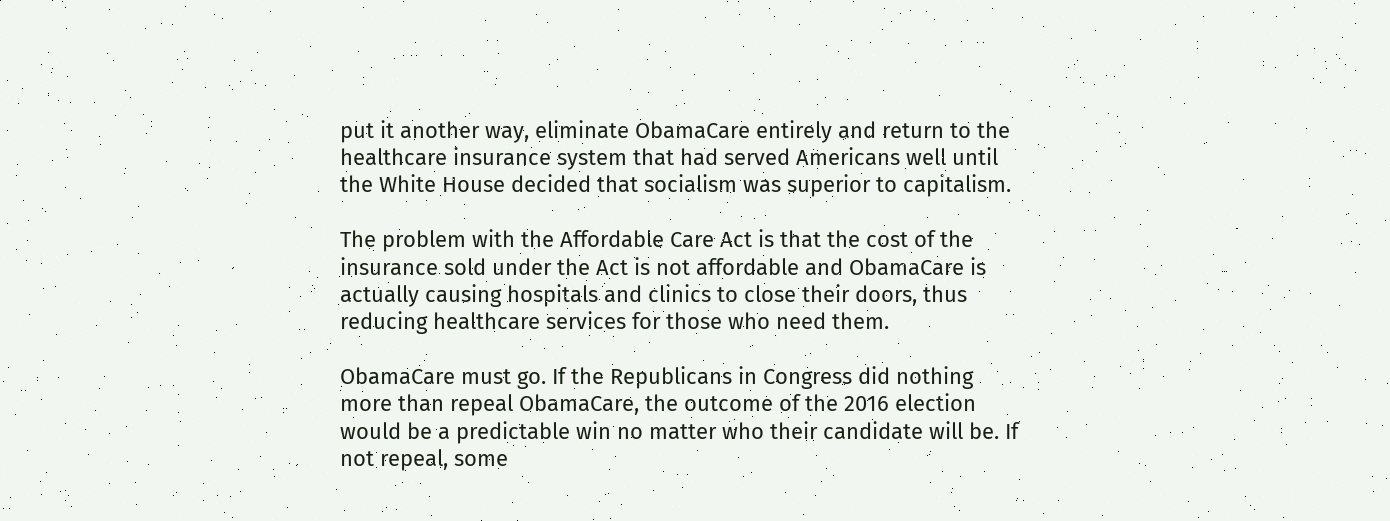put it another way, eliminate ObamaCare entirely and return to the healthcare insurance system that had served Americans well until the White House decided that socialism was superior to capitalism.

The problem with the Affordable Care Act is that the cost of the insurance sold under the Act is not affordable and ObamaCare is actually causing hospitals and clinics to close their doors, thus reducing healthcare services for those who need them.

ObamaCare must go. If the Republicans in Congress did nothing more than repeal ObamaCare, the outcome of the 2016 election would be a predictable win no matter who their candidate will be. If not repeal, some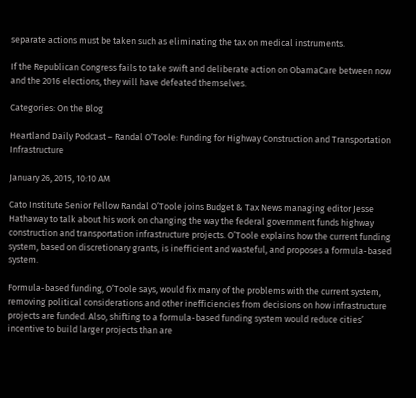separate actions must be taken such as eliminating the tax on medical instruments.

If the Republican Congress fails to take swift and deliberate action on ObamaCare between now and the 2016 elections, they will have defeated themselves.

Categories: On the Blog

Heartland Daily Podcast – Randal O’Toole: Funding for Highway Construction and Transportation Infrastructure

January 26, 2015, 10:10 AM

Cato Institute Senior Fellow Randal O’Toole joins Budget & Tax News managing editor Jesse Hathaway to talk about his work on changing the way the federal government funds highway construction and transportation infrastructure projects. O’Toole explains how the current funding system, based on discretionary grants, is inefficient and wasteful, and proposes a formula-based system.

Formula-based funding, O’Toole says, would fix many of the problems with the current system, removing political considerations and other inefficiencies from decisions on how infrastructure projects are funded. Also, shifting to a formula-based funding system would reduce cities’ incentive to build larger projects than are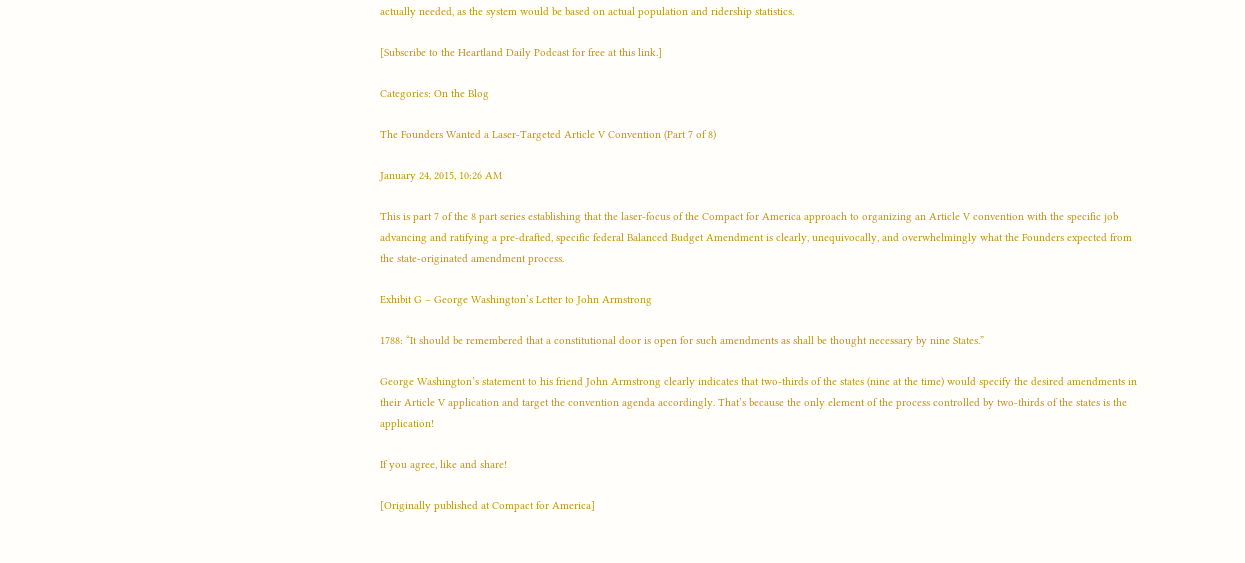actually needed, as the system would be based on actual population and ridership statistics.

[Subscribe to the Heartland Daily Podcast for free at this link.]

Categories: On the Blog

The Founders Wanted a Laser-Targeted Article V Convention (Part 7 of 8)

January 24, 2015, 10:26 AM

This is part 7 of the 8 part series establishing that the laser-focus of the Compact for America approach to organizing an Article V convention with the specific job advancing and ratifying a pre-drafted, specific federal Balanced Budget Amendment is clearly, unequivocally, and overwhelmingly what the Founders expected from the state-originated amendment process.

Exhibit G – George Washington’s Letter to John Armstrong

1788: “It should be remembered that a constitutional door is open for such amendments as shall be thought necessary by nine States.”

George Washington’s statement to his friend John Armstrong clearly indicates that two-thirds of the states (nine at the time) would specify the desired amendments in their Article V application and target the convention agenda accordingly. That’s because the only element of the process controlled by two-thirds of the states is the application!

If you agree, like and share!

[Originally published at Compact for America]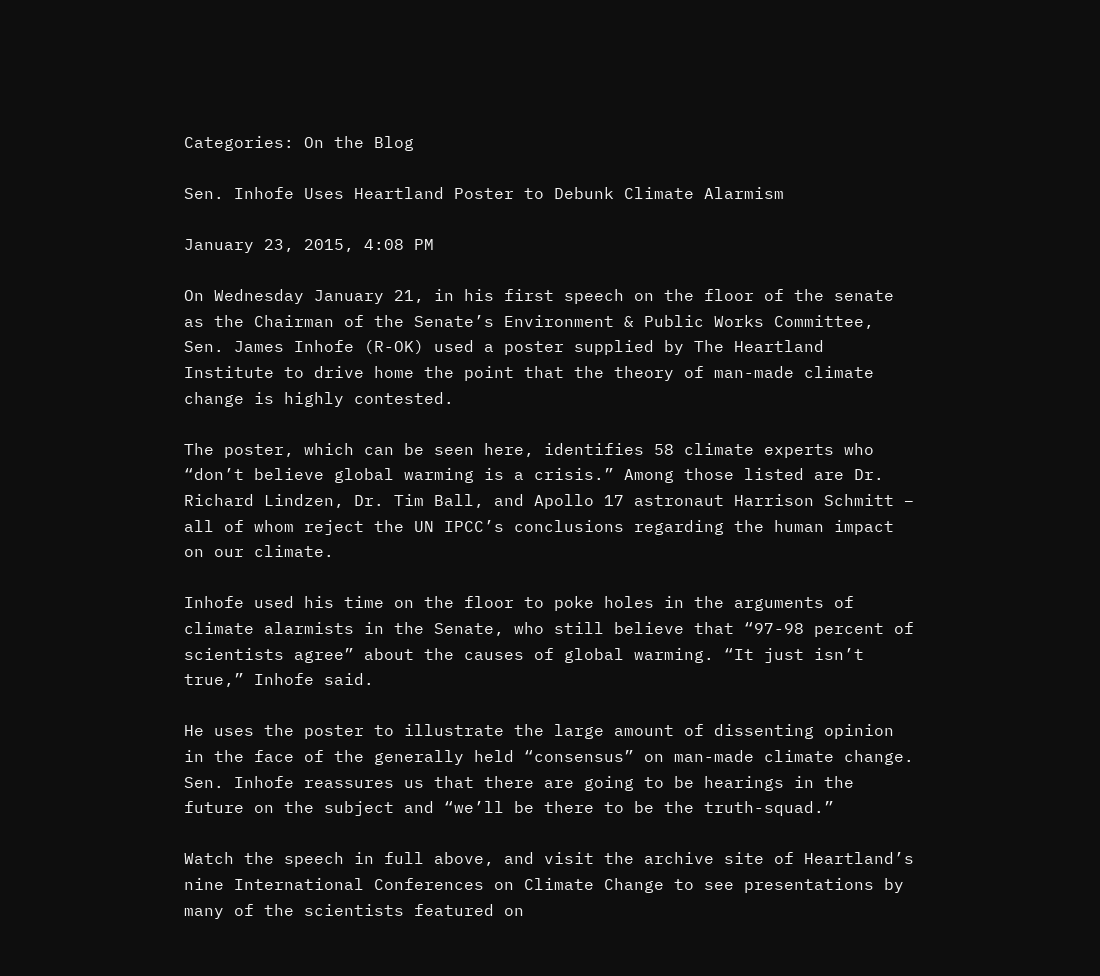Categories: On the Blog

Sen. Inhofe Uses Heartland Poster to Debunk Climate Alarmism

January 23, 2015, 4:08 PM

On Wednesday January 21, in his first speech on the floor of the senate as the Chairman of the Senate’s Environment & Public Works Committee, Sen. James Inhofe (R-OK) used a poster supplied by The Heartland Institute to drive home the point that the theory of man-made climate change is highly contested.

The poster, which can be seen here, identifies 58 climate experts who “don’t believe global warming is a crisis.” Among those listed are Dr. Richard Lindzen, Dr. Tim Ball, and Apollo 17 astronaut Harrison Schmitt – all of whom reject the UN IPCC’s conclusions regarding the human impact on our climate.

Inhofe used his time on the floor to poke holes in the arguments of climate alarmists in the Senate, who still believe that “97-98 percent of scientists agree” about the causes of global warming. “It just isn’t true,” Inhofe said.

He uses the poster to illustrate the large amount of dissenting opinion in the face of the generally held “consensus” on man-made climate change. Sen. Inhofe reassures us that there are going to be hearings in the future on the subject and “we’ll be there to be the truth-squad.”

Watch the speech in full above, and visit the archive site of Heartland’s nine International Conferences on Climate Change to see presentations by many of the scientists featured on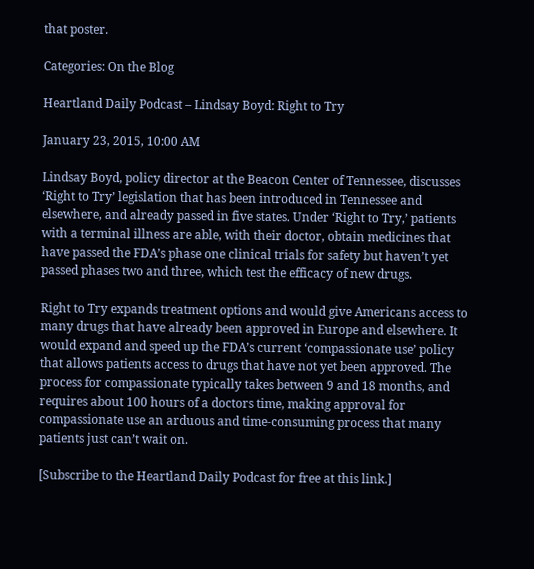that poster.

Categories: On the Blog

Heartland Daily Podcast – Lindsay Boyd: Right to Try

January 23, 2015, 10:00 AM

Lindsay Boyd, policy director at the Beacon Center of Tennessee, discusses ‘Right to Try’ legislation that has been introduced in Tennessee and elsewhere, and already passed in five states. Under ‘Right to Try,’ patients with a terminal illness are able, with their doctor, obtain medicines that have passed the FDA’s phase one clinical trials for safety but haven’t yet passed phases two and three, which test the efficacy of new drugs.

Right to Try expands treatment options and would give Americans access to many drugs that have already been approved in Europe and elsewhere. It would expand and speed up the FDA’s current ‘compassionate use’ policy that allows patients access to drugs that have not yet been approved. The process for compassionate typically takes between 9 and 18 months, and requires about 100 hours of a doctors time, making approval for compassionate use an arduous and time-consuming process that many patients just can’t wait on.

[Subscribe to the Heartland Daily Podcast for free at this link.]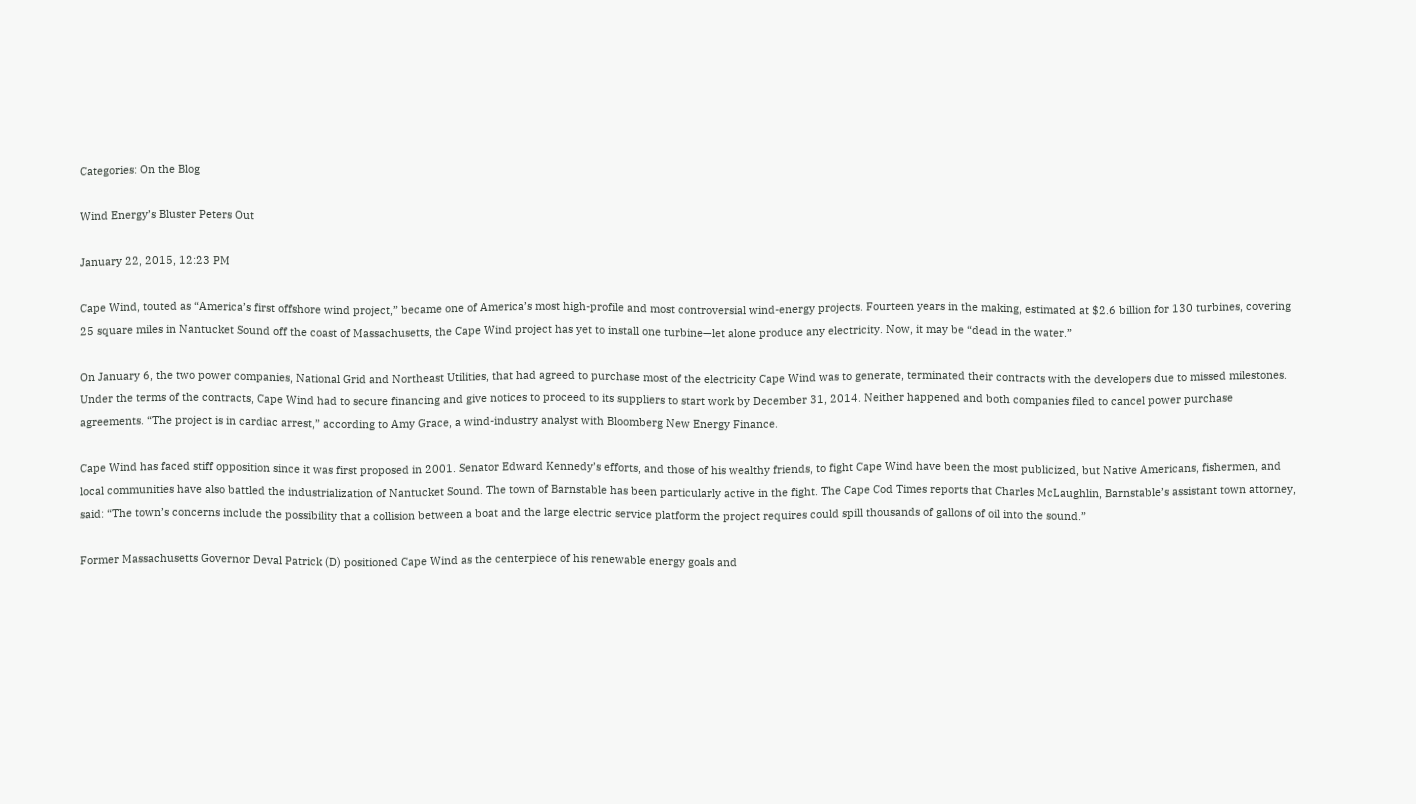Categories: On the Blog

Wind Energy’s Bluster Peters Out

January 22, 2015, 12:23 PM

Cape Wind, touted as “America’s first offshore wind project,” became one of America’s most high-profile and most controversial wind-energy projects. Fourteen years in the making, estimated at $2.6 billion for 130 turbines, covering 25 square miles in Nantucket Sound off the coast of Massachusetts, the Cape Wind project has yet to install one turbine—let alone produce any electricity. Now, it may be “dead in the water.”

On January 6, the two power companies, National Grid and Northeast Utilities, that had agreed to purchase most of the electricity Cape Wind was to generate, terminated their contracts with the developers due to missed milestones. Under the terms of the contracts, Cape Wind had to secure financing and give notices to proceed to its suppliers to start work by December 31, 2014. Neither happened and both companies filed to cancel power purchase agreements. “The project is in cardiac arrest,” according to Amy Grace, a wind-industry analyst with Bloomberg New Energy Finance.

Cape Wind has faced stiff opposition since it was first proposed in 2001. Senator Edward Kennedy’s efforts, and those of his wealthy friends, to fight Cape Wind have been the most publicized, but Native Americans, fishermen, and local communities have also battled the industrialization of Nantucket Sound. The town of Barnstable has been particularly active in the fight. The Cape Cod Times reports that Charles McLaughlin, Barnstable’s assistant town attorney, said: “The town’s concerns include the possibility that a collision between a boat and the large electric service platform the project requires could spill thousands of gallons of oil into the sound.”

Former Massachusetts Governor Deval Patrick (D) positioned Cape Wind as the centerpiece of his renewable energy goals and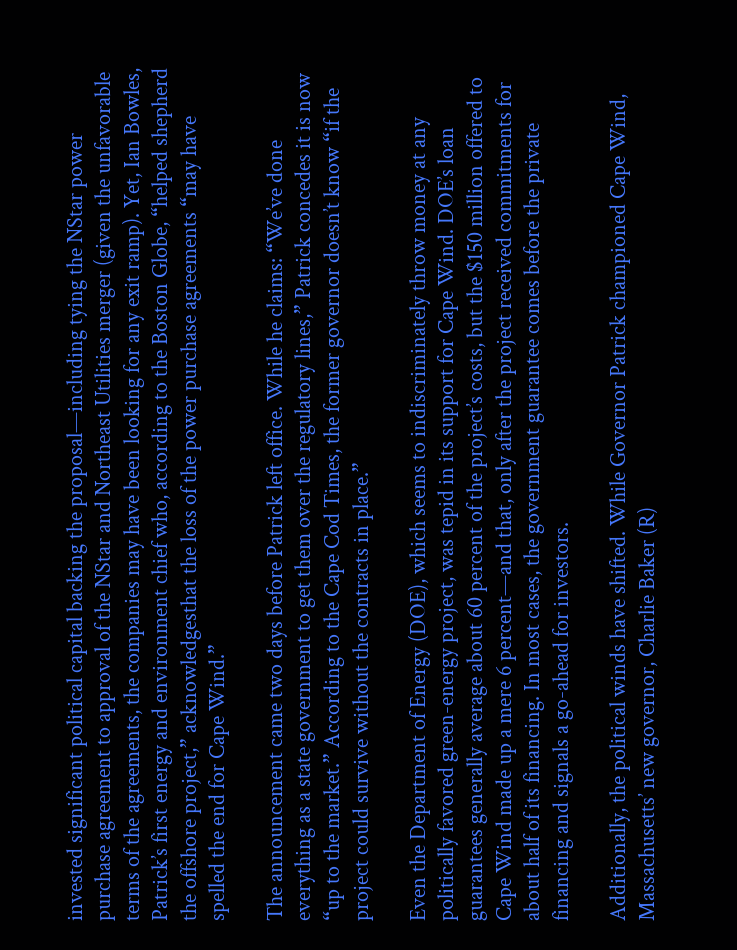invested significant political capital backing the proposal—including tying the NStar power purchase agreement to approval of the NStar and Northeast Utilities merger (given the unfavorable terms of the agreements, the companies may have been looking for any exit ramp). Yet, Ian Bowles, Patrick’s first energy and environment chief who, according to the Boston Globe, “helped shepherd the offshore project,” acknowledgesthat the loss of the power purchase agreements “may have spelled the end for Cape Wind.”

The announcement came two days before Patrick left office. While he claims: “We’ve done everything as a state government to get them over the regulatory lines,” Patrick concedes it is now “up to the market.” According to the Cape Cod Times, the former governor doesn’t know “if the project could survive without the contracts in place.”

Even the Department of Energy (DOE), which seems to indiscriminately throw money at any politically favored green-energy project, was tepid in its support for Cape Wind. DOE’s loan guarantees generally average about 60 percent of the project’s costs, but the $150 million offered to Cape Wind made up a mere 6 percent—and that, only after the project received commitments for about half of its financing. In most cases, the government guarantee comes before the private financing and signals a go-ahead for investors.

Additionally, the political winds have shifted. While Governor Patrick championed Cape Wind, Massachusetts’ new governor, Charlie Baker (R)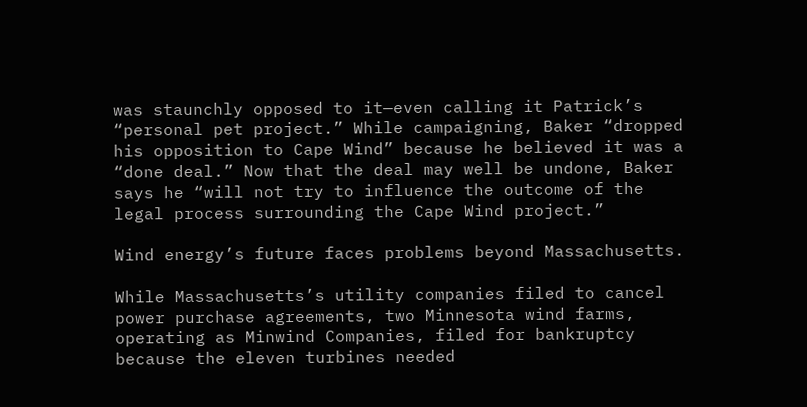was staunchly opposed to it—even calling it Patrick’s “personal pet project.” While campaigning, Baker “dropped his opposition to Cape Wind” because he believed it was a “done deal.” Now that the deal may well be undone, Baker says he “will not try to influence the outcome of the legal process surrounding the Cape Wind project.”

Wind energy’s future faces problems beyond Massachusetts.

While Massachusetts’s utility companies filed to cancel power purchase agreements, two Minnesota wind farms, operating as Minwind Companies, filed for bankruptcy because the eleven turbines needed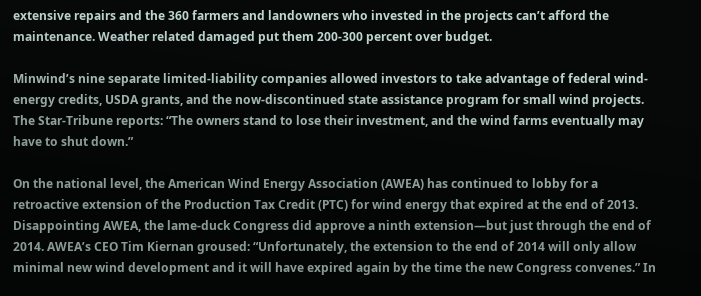extensive repairs and the 360 farmers and landowners who invested in the projects can’t afford the maintenance. Weather related damaged put them 200-300 percent over budget.

Minwind’s nine separate limited-liability companies allowed investors to take advantage of federal wind-energy credits, USDA grants, and the now-discontinued state assistance program for small wind projects. The Star-Tribune reports: “The owners stand to lose their investment, and the wind farms eventually may have to shut down.”

On the national level, the American Wind Energy Association (AWEA) has continued to lobby for a retroactive extension of the Production Tax Credit (PTC) for wind energy that expired at the end of 2013. Disappointing AWEA, the lame-duck Congress did approve a ninth extension—but just through the end of 2014. AWEA’s CEO Tim Kiernan groused: “Unfortunately, the extension to the end of 2014 will only allow minimal new wind development and it will have expired again by the time the new Congress convenes.” In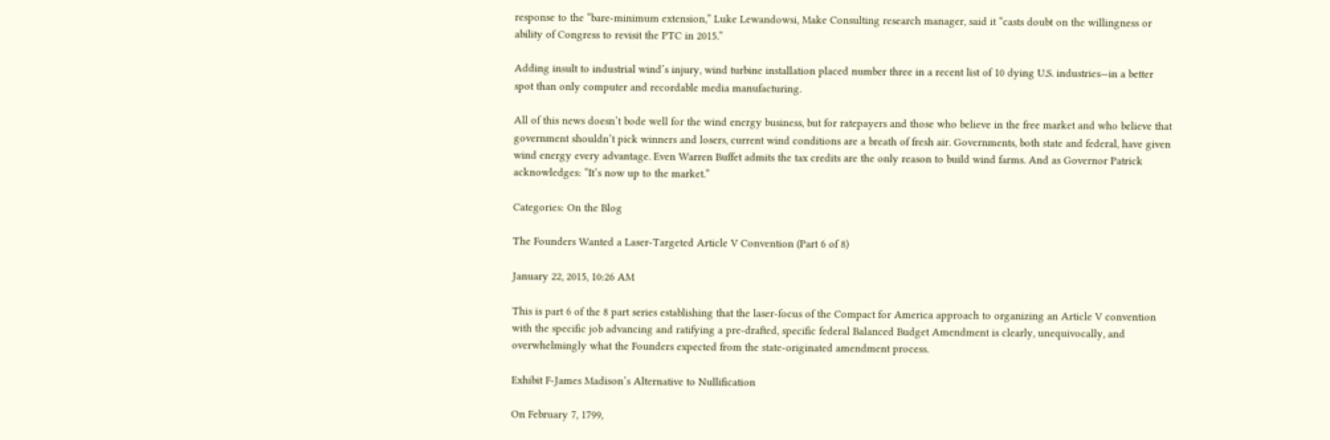response to the “bare-minimum extension,” Luke Lewandowsi, Make Consulting research manager, said it “casts doubt on the willingness or ability of Congress to revisit the PTC in 2015.”

Adding insult to industrial wind’s injury, wind turbine installation placed number three in a recent list of 10 dying U.S. industries—in a better spot than only computer and recordable media manufacturing.

All of this news doesn’t bode well for the wind energy business, but for ratepayers and those who believe in the free market and who believe that government shouldn’t pick winners and losers, current wind conditions are a breath of fresh air. Governments, both state and federal, have given wind energy every advantage. Even Warren Buffet admits the tax credits are the only reason to build wind farms. And as Governor Patrick acknowledges: “It’s now up to the market.”

Categories: On the Blog

The Founders Wanted a Laser-Targeted Article V Convention (Part 6 of 8)

January 22, 2015, 10:26 AM

This is part 6 of the 8 part series establishing that the laser-focus of the Compact for America approach to organizing an Article V convention with the specific job advancing and ratifying a pre-drafted, specific federal Balanced Budget Amendment is clearly, unequivocally, and overwhelmingly what the Founders expected from the state-originated amendment process.

Exhibit F-James Madison’s Alternative to Nullification

On February 7, 1799,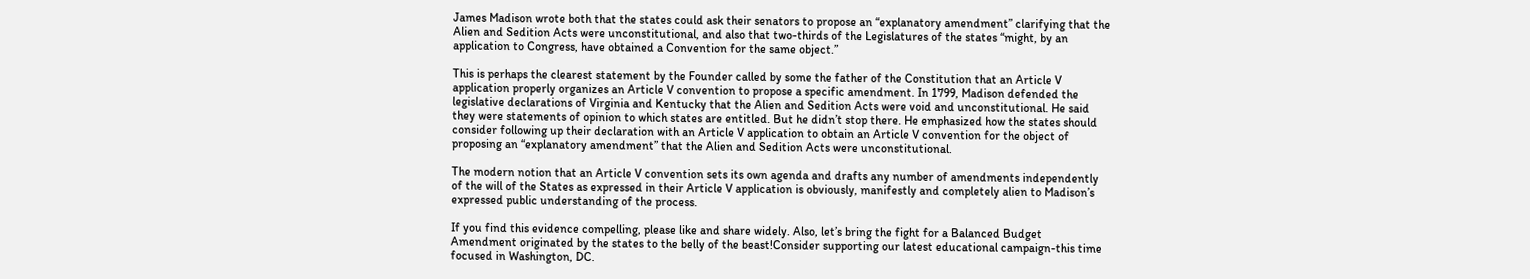James Madison wrote both that the states could ask their senators to propose an “explanatory amendment” clarifying that the Alien and Sedition Acts were unconstitutional, and also that two-thirds of the Legislatures of the states “might, by an application to Congress, have obtained a Convention for the same object.”

This is perhaps the clearest statement by the Founder called by some the father of the Constitution that an Article V application properly organizes an Article V convention to propose a specific amendment. In 1799, Madison defended the legislative declarations of Virginia and Kentucky that the Alien and Sedition Acts were void and unconstitutional. He said they were statements of opinion to which states are entitled. But he didn’t stop there. He emphasized how the states should consider following up their declaration with an Article V application to obtain an Article V convention for the object of proposing an “explanatory amendment” that the Alien and Sedition Acts were unconstitutional.

The modern notion that an Article V convention sets its own agenda and drafts any number of amendments independently of the will of the States as expressed in their Article V application is obviously, manifestly and completely alien to Madison’s expressed public understanding of the process.

If you find this evidence compelling, please like and share widely. Also, let’s bring the fight for a Balanced Budget Amendment originated by the states to the belly of the beast!Consider supporting our latest educational campaign-this time focused in Washington, DC.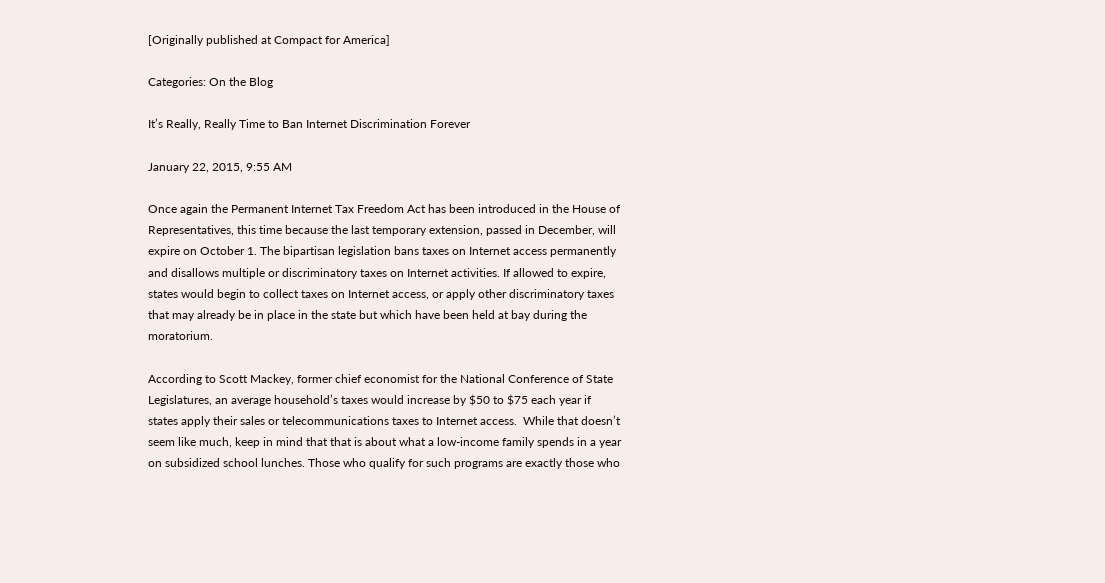[Originally published at Compact for America]

Categories: On the Blog

It’s Really, Really Time to Ban Internet Discrimination Forever

January 22, 2015, 9:55 AM

Once again the Permanent Internet Tax Freedom Act has been introduced in the House of Representatives, this time because the last temporary extension, passed in December, will expire on October 1. The bipartisan legislation bans taxes on Internet access permanently and disallows multiple or discriminatory taxes on Internet activities. If allowed to expire, states would begin to collect taxes on Internet access, or apply other discriminatory taxes that may already be in place in the state but which have been held at bay during the moratorium.

According to Scott Mackey, former chief economist for the National Conference of State Legislatures, an average household’s taxes would increase by $50 to $75 each year if states apply their sales or telecommunications taxes to Internet access.  While that doesn’t seem like much, keep in mind that that is about what a low-income family spends in a year on subsidized school lunches. Those who qualify for such programs are exactly those who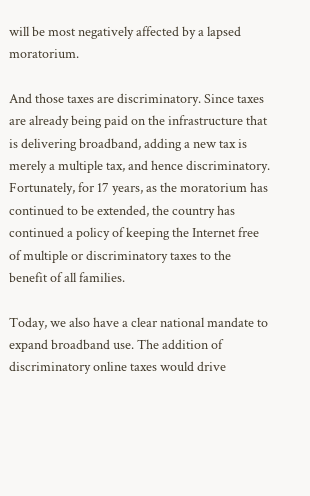will be most negatively affected by a lapsed moratorium.

And those taxes are discriminatory. Since taxes are already being paid on the infrastructure that is delivering broadband, adding a new tax is merely a multiple tax, and hence discriminatory.  Fortunately, for 17 years, as the moratorium has continued to be extended, the country has continued a policy of keeping the Internet free of multiple or discriminatory taxes to the benefit of all families.

Today, we also have a clear national mandate to expand broadband use. The addition of discriminatory online taxes would drive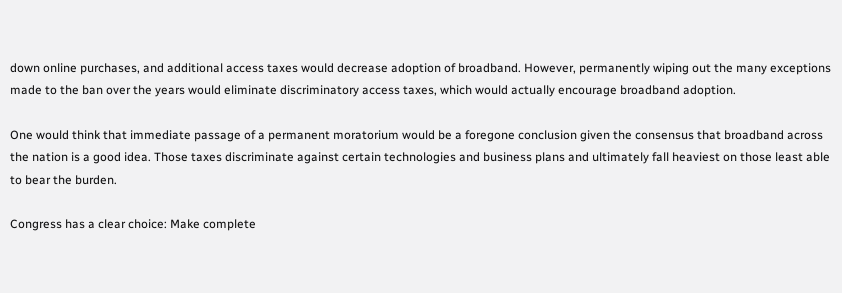down online purchases, and additional access taxes would decrease adoption of broadband. However, permanently wiping out the many exceptions made to the ban over the years would eliminate discriminatory access taxes, which would actually encourage broadband adoption.

One would think that immediate passage of a permanent moratorium would be a foregone conclusion given the consensus that broadband across the nation is a good idea. Those taxes discriminate against certain technologies and business plans and ultimately fall heaviest on those least able to bear the burden.

Congress has a clear choice: Make complete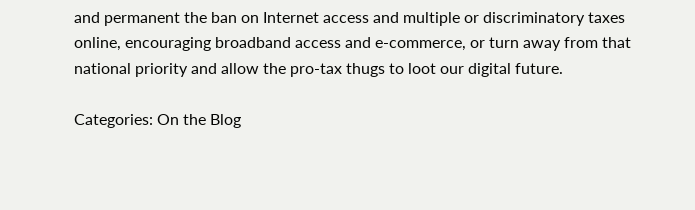and permanent the ban on Internet access and multiple or discriminatory taxes online, encouraging broadband access and e-commerce, or turn away from that national priority and allow the pro-tax thugs to loot our digital future.

Categories: On the Blog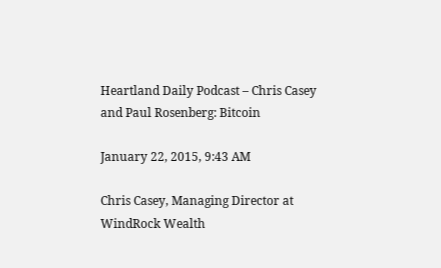Heartland Daily Podcast – Chris Casey and Paul Rosenberg: Bitcoin

January 22, 2015, 9:43 AM

Chris Casey, Managing Director at WindRock Wealth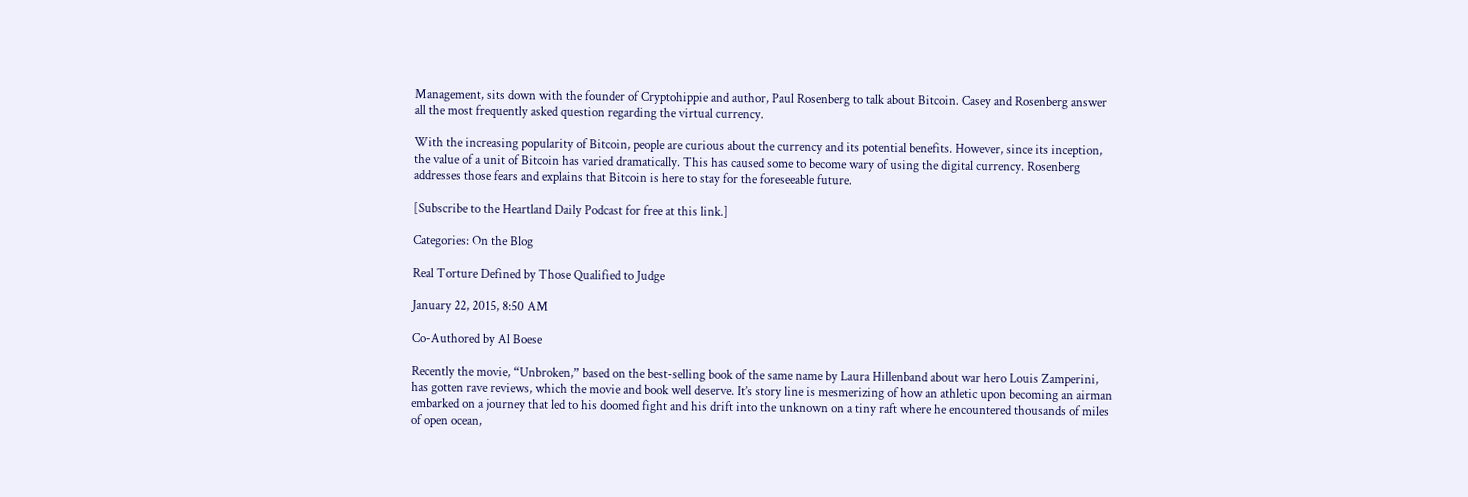Management, sits down with the founder of Cryptohippie and author, Paul Rosenberg to talk about Bitcoin. Casey and Rosenberg answer all the most frequently asked question regarding the virtual currency.

With the increasing popularity of Bitcoin, people are curious about the currency and its potential benefits. However, since its inception, the value of a unit of Bitcoin has varied dramatically. This has caused some to become wary of using the digital currency. Rosenberg addresses those fears and explains that Bitcoin is here to stay for the foreseeable future.

[Subscribe to the Heartland Daily Podcast for free at this link.]

Categories: On the Blog

Real Torture Defined by Those Qualified to Judge

January 22, 2015, 8:50 AM

Co-Authored by Al Boese

Recently the movie, “Unbroken,” based on the best-selling book of the same name by Laura Hillenband about war hero Louis Zamperini, has gotten rave reviews, which the movie and book well deserve. It’s story line is mesmerizing of how an athletic upon becoming an airman embarked on a journey that led to his doomed fight and his drift into the unknown on a tiny raft where he encountered thousands of miles of open ocean,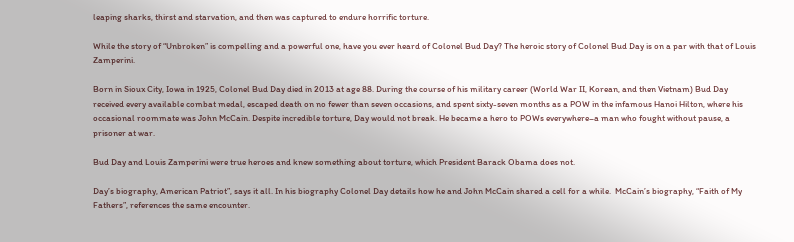leaping sharks, thirst and starvation, and then was captured to endure horrific torture.

While the story of “Unbroken” is compelling and a powerful one, have you ever heard of Colonel Bud Day? The heroic story of Colonel Bud Day is on a par with that of Louis Zamperini.

Born in Sioux City, Iowa in 1925, Colonel Bud Day died in 2013 at age 88. During the course of his military career (World War II, Korean, and then Vietnam) Bud Day received every available combat medal, escaped death on no fewer than seven occasions, and spent sixty-seven months as a POW in the infamous Hanoi Hilton, where his occasional roommate was John McCain. Despite incredible torture, Day would not break. He became a hero to POWs everywhere–a man who fought without pause, a prisoner at war.

Bud Day and Louis Zamperini were true heroes and knew something about torture, which President Barack Obama does not.

Day’s biography, American Patriot”, says it all. In his biography Colonel Day details how he and John McCain shared a cell for a while.  McCain’s biography, “Faith of My Fathers”, references the same encounter.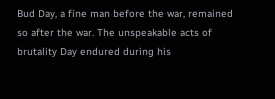Bud Day, a fine man before the war, remained so after the war. The unspeakable acts of brutality Day endured during his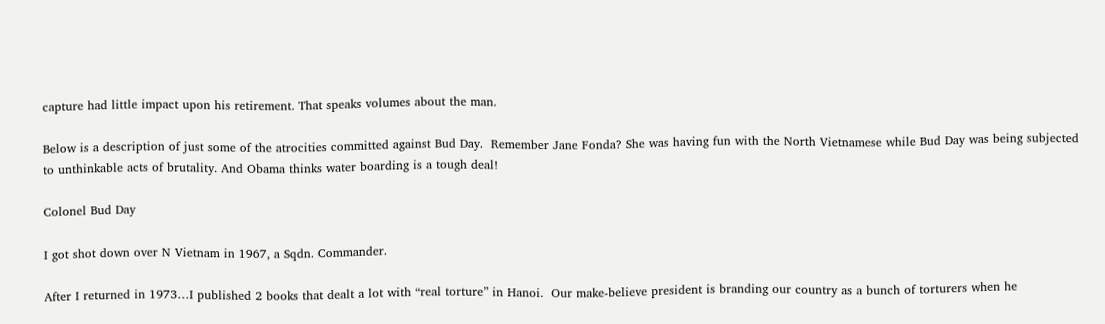capture had little impact upon his retirement. That speaks volumes about the man.

Below is a description of just some of the atrocities committed against Bud Day.  Remember Jane Fonda? She was having fun with the North Vietnamese while Bud Day was being subjected to unthinkable acts of brutality. And Obama thinks water boarding is a tough deal!

Colonel Bud Day

I got shot down over N Vietnam in 1967, a Sqdn. Commander.

After I returned in 1973…I published 2 books that dealt a lot with “real torture” in Hanoi.  Our make-believe president is branding our country as a bunch of torturers when he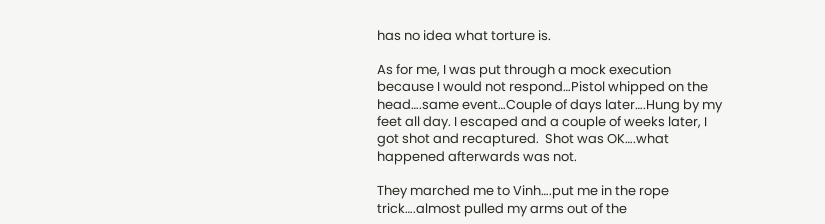has no idea what torture is.

As for me, I was put through a mock execution because I would not respond…Pistol whipped on the head….same event…Couple of days later….Hung by my feet all day. I escaped and a couple of weeks later, I got shot and recaptured.  Shot was OK….what happened afterwards was not.

They marched me to Vinh….put me in the rope trick….almost pulled my arms out of the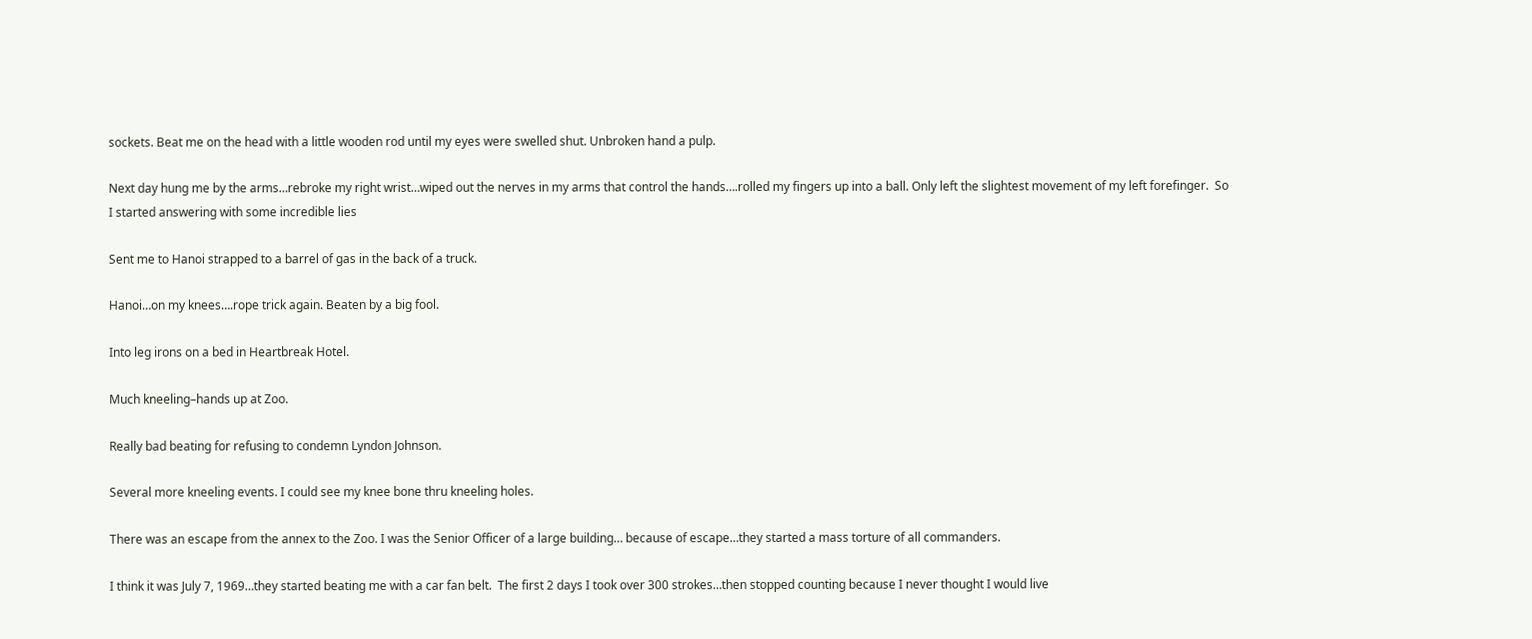sockets. Beat me on the head with a little wooden rod until my eyes were swelled shut. Unbroken hand a pulp.

Next day hung me by the arms…rebroke my right wrist…wiped out the nerves in my arms that control the hands….rolled my fingers up into a ball. Only left the slightest movement of my left forefinger.  So I started answering with some incredible lies

Sent me to Hanoi strapped to a barrel of gas in the back of a truck.

Hanoi…on my knees….rope trick again. Beaten by a big fool.

Into leg irons on a bed in Heartbreak Hotel.

Much kneeling–hands up at Zoo.

Really bad beating for refusing to condemn Lyndon Johnson.

Several more kneeling events. I could see my knee bone thru kneeling holes.

There was an escape from the annex to the Zoo. I was the Senior Officer of a large building… because of escape…they started a mass torture of all commanders.

I think it was July 7, 1969…they started beating me with a car fan belt.  The first 2 days I took over 300 strokes…then stopped counting because I never thought I would live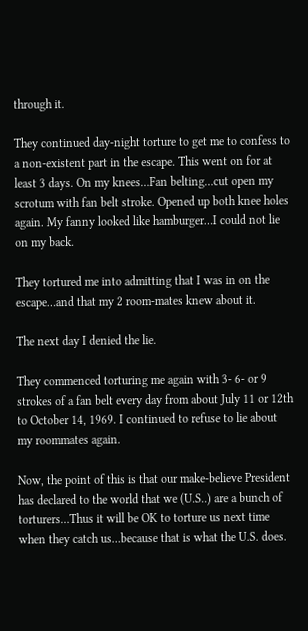through it.

They continued day-night torture to get me to confess to a non-existent part in the escape. This went on for at least 3 days. On my knees…Fan belting…cut open my scrotum with fan belt stroke. Opened up both knee holes again. My fanny looked like hamburger…I could not lie on my back.

They tortured me into admitting that I was in on the escape…and that my 2 room-mates knew about it.

The next day I denied the lie.

They commenced torturing me again with 3- 6- or 9 strokes of a fan belt every day from about July 11 or 12th to October 14, 1969. I continued to refuse to lie about my roommates again.

Now, the point of this is that our make-believe President has declared to the world that we (U.S..) are a bunch of torturers…Thus it will be OK to torture us next time when they catch us…because that is what the U.S. does.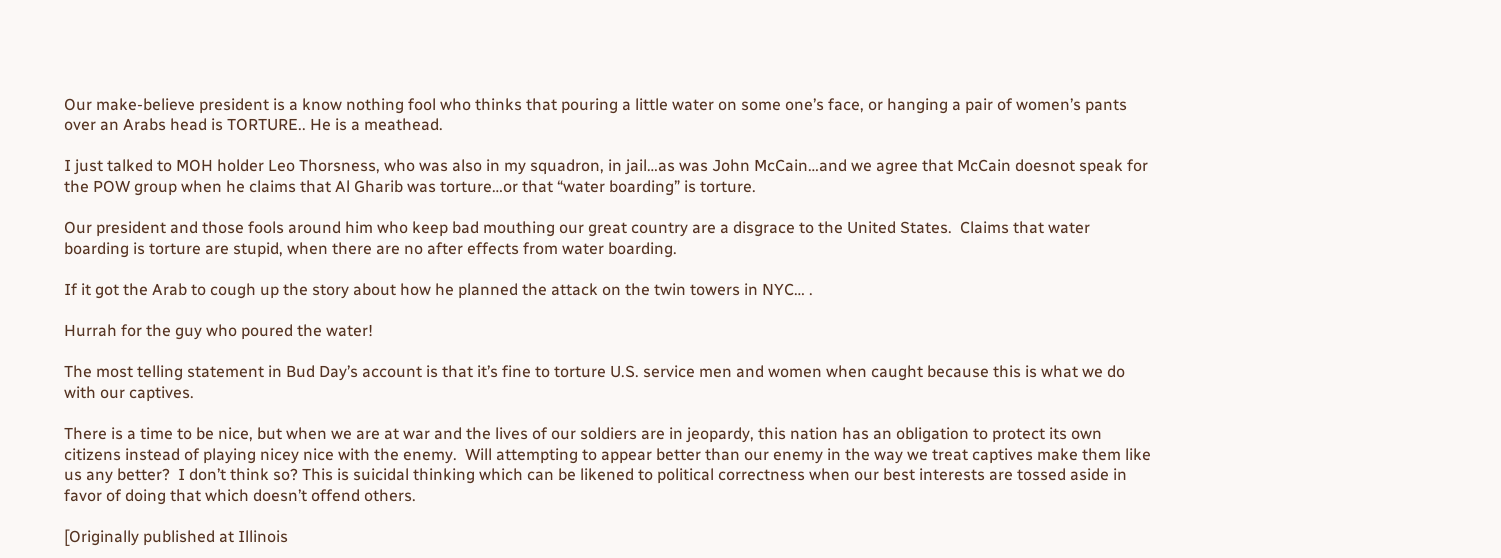Our make-believe president is a know nothing fool who thinks that pouring a little water on some one’s face, or hanging a pair of women’s pants over an Arabs head is TORTURE.. He is a meathead.

I just talked to MOH holder Leo Thorsness, who was also in my squadron, in jail…as was John McCain…and we agree that McCain doesnot speak for the POW group when he claims that Al Gharib was torture…or that “water boarding” is torture.

Our president and those fools around him who keep bad mouthing our great country are a disgrace to the United States.  Claims that water boarding is torture are stupid, when there are no after effects from water boarding.

If it got the Arab to cough up the story about how he planned the attack on the twin towers in NYC… .

Hurrah for the guy who poured the water!

The most telling statement in Bud Day’s account is that it’s fine to torture U.S. service men and women when caught because this is what we do with our captives.

There is a time to be nice, but when we are at war and the lives of our soldiers are in jeopardy, this nation has an obligation to protect its own citizens instead of playing nicey nice with the enemy.  Will attempting to appear better than our enemy in the way we treat captives make them like us any better?  I don’t think so? This is suicidal thinking which can be likened to political correctness when our best interests are tossed aside in favor of doing that which doesn’t offend others.

[Originally published at Illinois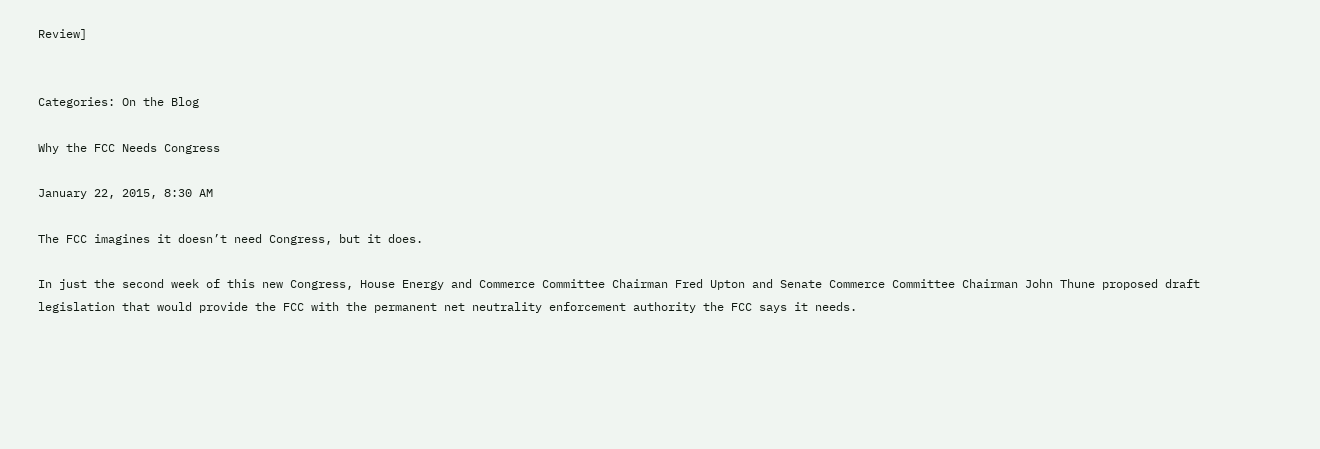Review]


Categories: On the Blog

Why the FCC Needs Congress

January 22, 2015, 8:30 AM

The FCC imagines it doesn’t need Congress, but it does.

In just the second week of this new Congress, House Energy and Commerce Committee Chairman Fred Upton and Senate Commerce Committee Chairman John Thune proposed draft legislation that would provide the FCC with the permanent net neutrality enforcement authority the FCC says it needs.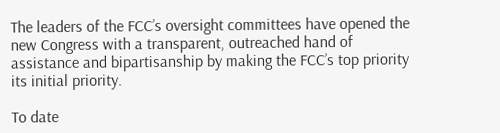The leaders of the FCC’s oversight committees have opened the new Congress with a transparent, outreached hand of assistance and bipartisanship by making the FCC’s top priority its initial priority.

To date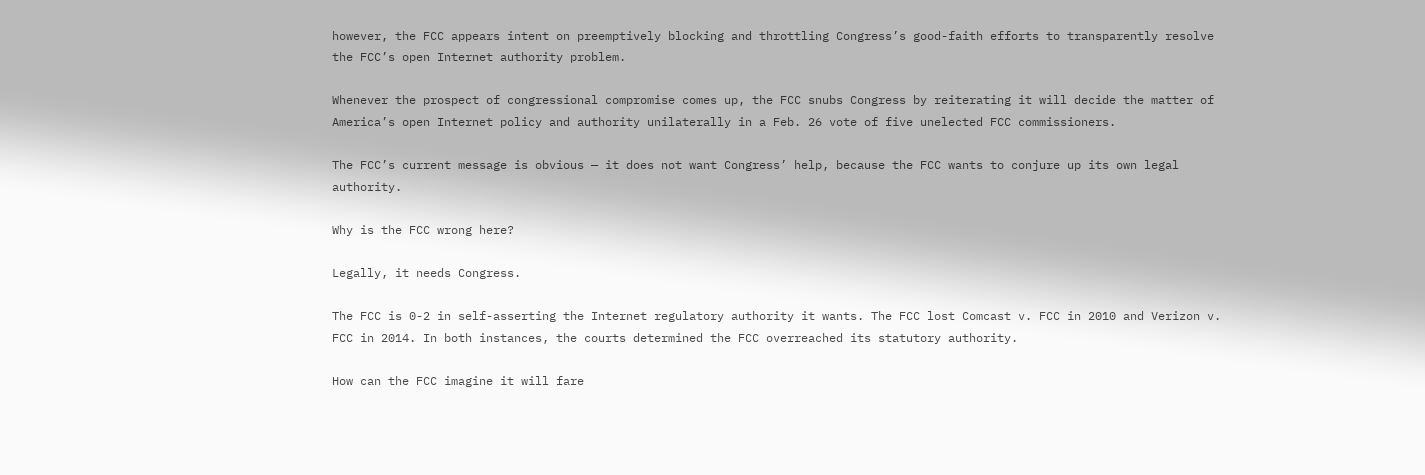however, the FCC appears intent on preemptively blocking and throttling Congress’s good-faith efforts to transparently resolve the FCC’s open Internet authority problem.

Whenever the prospect of congressional compromise comes up, the FCC snubs Congress by reiterating it will decide the matter of America’s open Internet policy and authority unilaterally in a Feb. 26 vote of five unelected FCC commissioners.

The FCC’s current message is obvious — it does not want Congress’ help, because the FCC wants to conjure up its own legal authority.

Why is the FCC wrong here?

Legally, it needs Congress.

The FCC is 0-2 in self-asserting the Internet regulatory authority it wants. The FCC lost Comcast v. FCC in 2010 and Verizon v. FCC in 2014. In both instances, the courts determined the FCC overreached its statutory authority.

How can the FCC imagine it will fare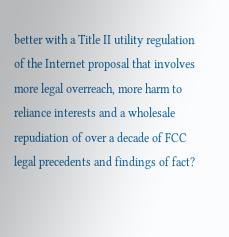better with a Title II utility regulation of the Internet proposal that involves more legal overreach, more harm to reliance interests and a wholesale repudiation of over a decade of FCC legal precedents and findings of fact?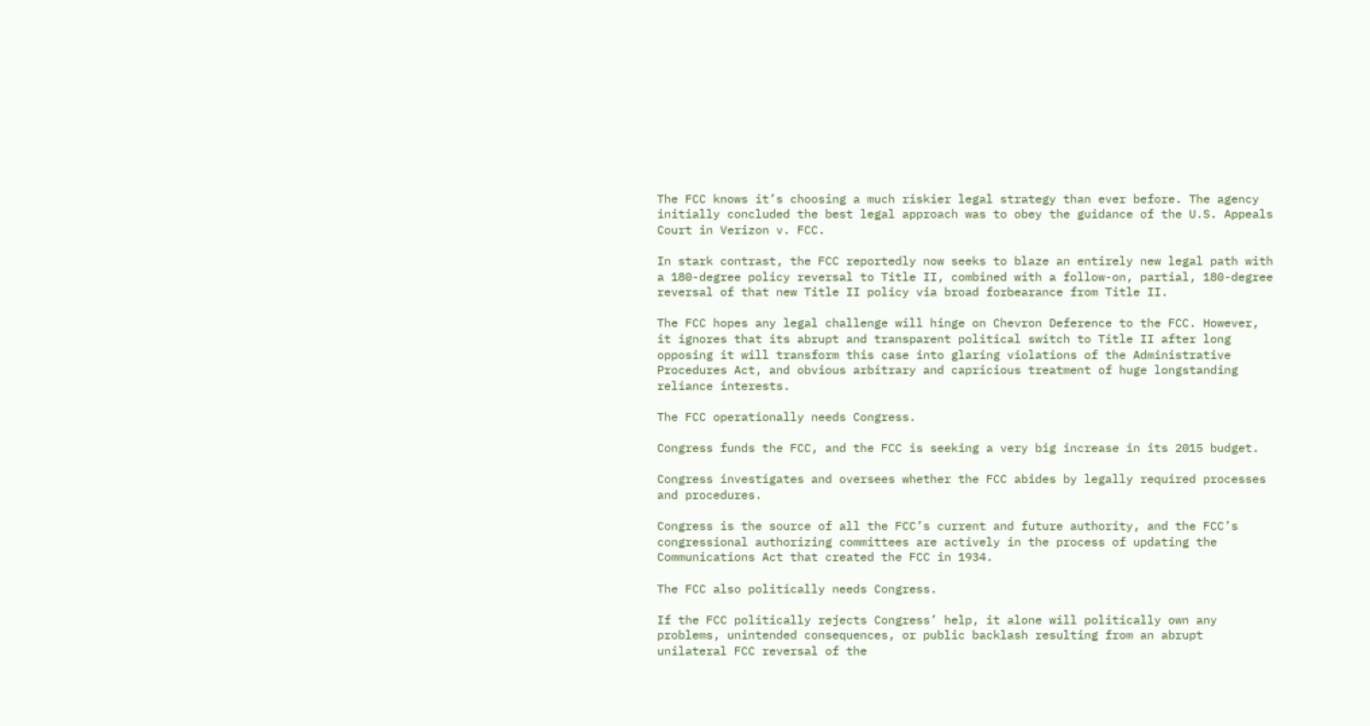The FCC knows it’s choosing a much riskier legal strategy than ever before. The agency initially concluded the best legal approach was to obey the guidance of the U.S. Appeals Court in Verizon v. FCC.

In stark contrast, the FCC reportedly now seeks to blaze an entirely new legal path with a 180-degree policy reversal to Title II, combined with a follow-on, partial, 180-degree reversal of that new Title II policy via broad forbearance from Title II.

The FCC hopes any legal challenge will hinge on Chevron Deference to the FCC. However, it ignores that its abrupt and transparent political switch to Title II after long opposing it will transform this case into glaring violations of the Administrative Procedures Act, and obvious arbitrary and capricious treatment of huge longstanding reliance interests.

The FCC operationally needs Congress.

Congress funds the FCC, and the FCC is seeking a very big increase in its 2015 budget.

Congress investigates and oversees whether the FCC abides by legally required processes and procedures.

Congress is the source of all the FCC’s current and future authority, and the FCC’s congressional authorizing committees are actively in the process of updating the Communications Act that created the FCC in 1934.

The FCC also politically needs Congress.

If the FCC politically rejects Congress’ help, it alone will politically own any problems, unintended consequences, or public backlash resulting from an abrupt unilateral FCC reversal of the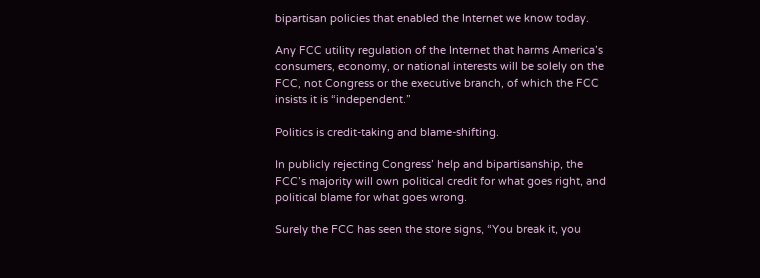bipartisan policies that enabled the Internet we know today.

Any FCC utility regulation of the Internet that harms America’s consumers, economy, or national interests will be solely on the FCC, not Congress or the executive branch, of which the FCC insists it is “independent.”

Politics is credit-taking and blame-shifting.

In publicly rejecting Congress’ help and bipartisanship, the FCC’s majority will own political credit for what goes right, and political blame for what goes wrong.

Surely the FCC has seen the store signs, “You break it, you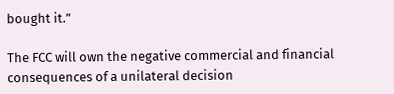bought it.”

The FCC will own the negative commercial and financial consequences of a unilateral decision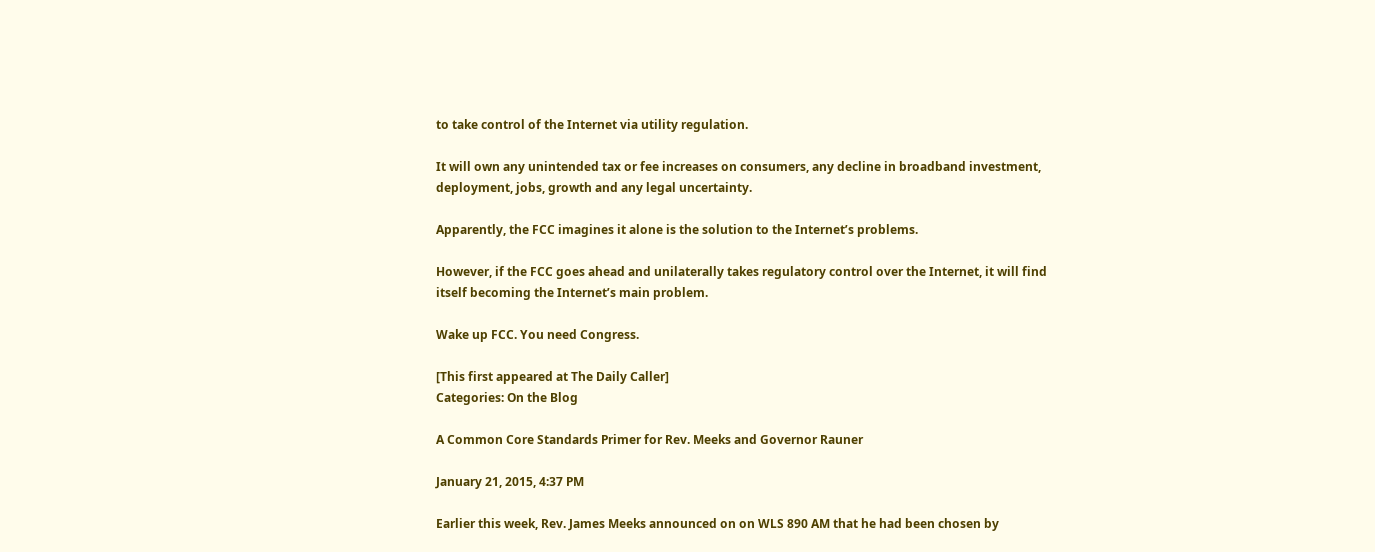to take control of the Internet via utility regulation.

It will own any unintended tax or fee increases on consumers, any decline in broadband investment, deployment, jobs, growth and any legal uncertainty.

Apparently, the FCC imagines it alone is the solution to the Internet’s problems.

However, if the FCC goes ahead and unilaterally takes regulatory control over the Internet, it will find itself becoming the Internet’s main problem.

Wake up FCC. You need Congress.

[This first appeared at The Daily Caller]
Categories: On the Blog

A Common Core Standards Primer for Rev. Meeks and Governor Rauner

January 21, 2015, 4:37 PM

Earlier this week, Rev. James Meeks announced on on WLS 890 AM that he had been chosen by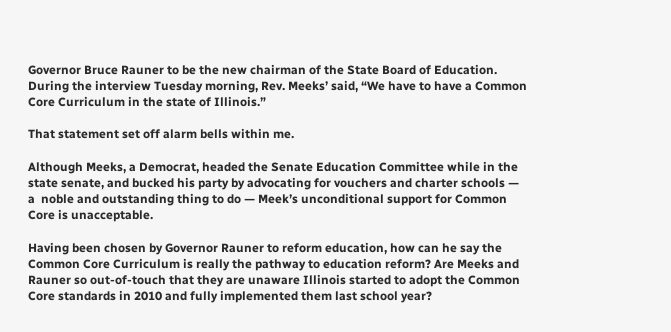Governor Bruce Rauner to be the new chairman of the State Board of Education. During the interview Tuesday morning, Rev. Meeks’ said, “We have to have a Common Core Curriculum in the state of Illinois.”

That statement set off alarm bells within me.

Although Meeks, a Democrat, headed the Senate Education Committee while in the state senate, and bucked his party by advocating for vouchers and charter schools — a  noble and outstanding thing to do — Meek’s unconditional support for Common Core is unacceptable.

Having been chosen by Governor Rauner to reform education, how can he say the Common Core Curriculum is really the pathway to education reform? Are Meeks and Rauner so out-of-touch that they are unaware Illinois started to adopt the Common Core standards in 2010 and fully implemented them last school year?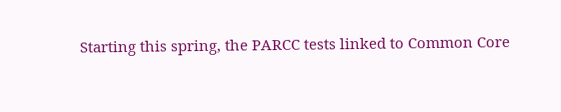Starting this spring, the PARCC tests linked to Common Core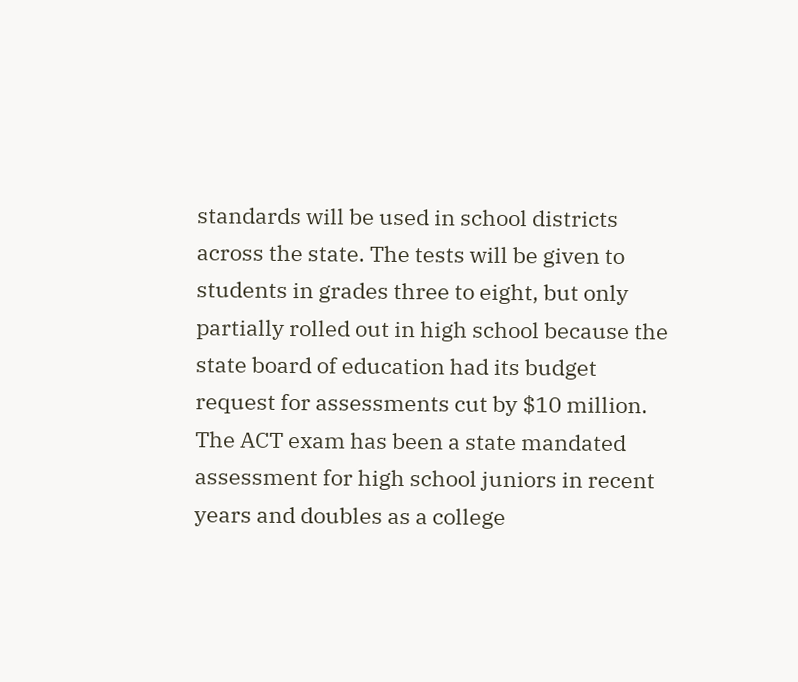standards will be used in school districts across the state. The tests will be given to students in grades three to eight, but only partially rolled out in high school because the state board of education had its budget request for assessments cut by $10 million. The ACT exam has been a state mandated assessment for high school juniors in recent years and doubles as a college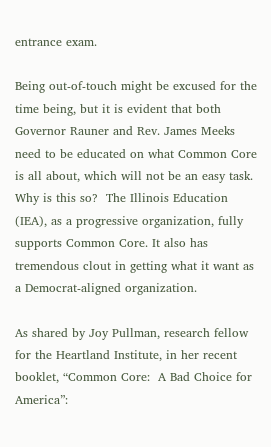entrance exam.

Being out-of-touch might be excused for the time being, but it is evident that both Governor Rauner and Rev. James Meeks need to be educated on what Common Core is all about, which will not be an easy task. Why is this so?  The Illinois Education (IEA), as a progressive organization, fully supports Common Core. It also has tremendous clout in getting what it want as a Democrat-aligned organization.

As shared by Joy Pullman, research fellow for the Heartland Institute, in her recent booklet, “Common Core:  A Bad Choice for America”: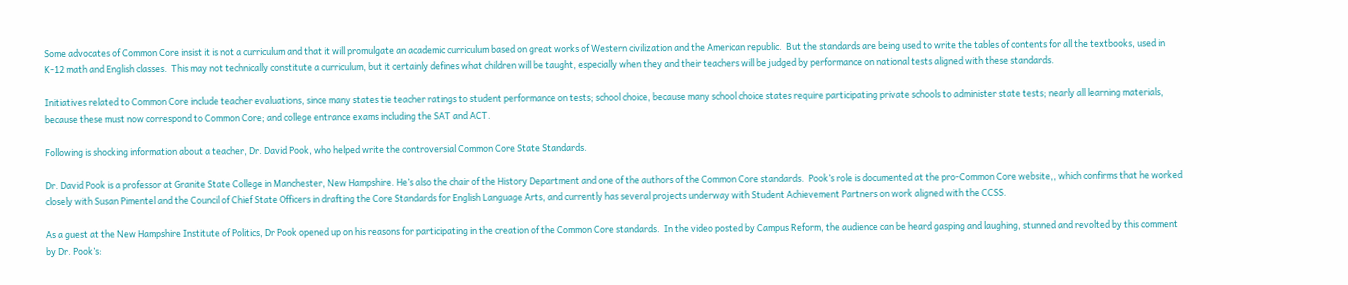Some advocates of Common Core insist it is not a curriculum and that it will promulgate an academic curriculum based on great works of Western civilization and the American republic.  But the standards are being used to write the tables of contents for all the textbooks, used in K-12 math and English classes.  This may not technically constitute a curriculum, but it certainly defines what children will be taught, especially when they and their teachers will be judged by performance on national tests aligned with these standards.

Initiatives related to Common Core include teacher evaluations, since many states tie teacher ratings to student performance on tests; school choice, because many school choice states require participating private schools to administer state tests; nearly all learning materials, because these must now correspond to Common Core; and college entrance exams including the SAT and ACT.

Following is shocking information about a teacher, Dr. David Pook, who helped write the controversial Common Core State Standards.

Dr. David Pook is a professor at Granite State College in Manchester, New Hampshire. He’s also the chair of the History Department and one of the authors of the Common Core standards.  Pook’s role is documented at the pro-Common Core website,, which confirms that he worked closely with Susan Pimentel and the Council of Chief State Officers in drafting the Core Standards for English Language Arts, and currently has several projects underway with Student Achievement Partners on work aligned with the CCSS.

As a guest at the New Hampshire Institute of Politics, Dr Pook opened up on his reasons for participating in the creation of the Common Core standards.  In the video posted by Campus Reform, the audience can be heard gasping and laughing, stunned and revolted by this comment by Dr. Pook’s: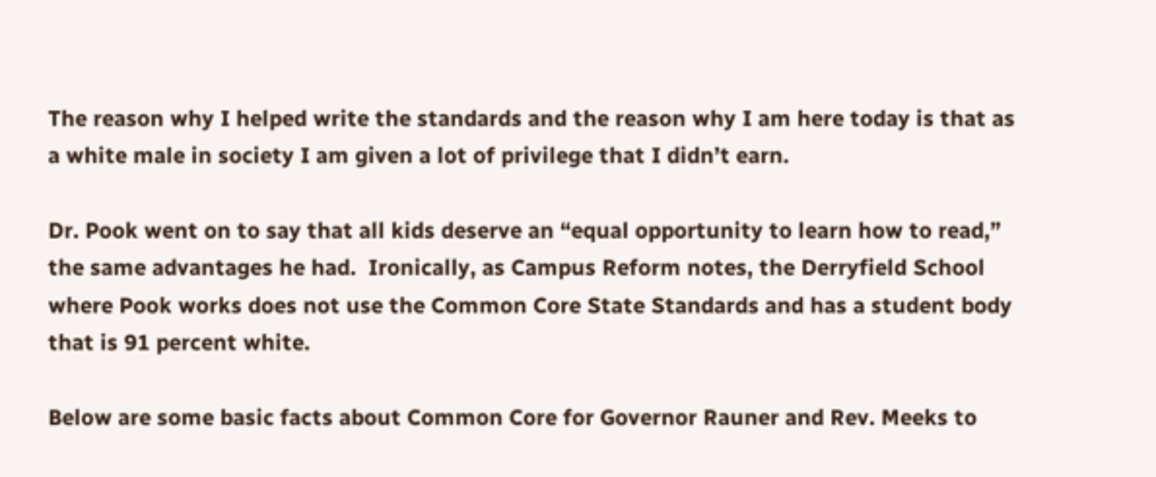The reason why I helped write the standards and the reason why I am here today is that as a white male in society I am given a lot of privilege that I didn’t earn.

Dr. Pook went on to say that all kids deserve an “equal opportunity to learn how to read,” the same advantages he had.  Ironically, as Campus Reform notes, the Derryfield School where Pook works does not use the Common Core State Standards and has a student body that is 91 percent white.

Below are some basic facts about Common Core for Governor Rauner and Rev. Meeks to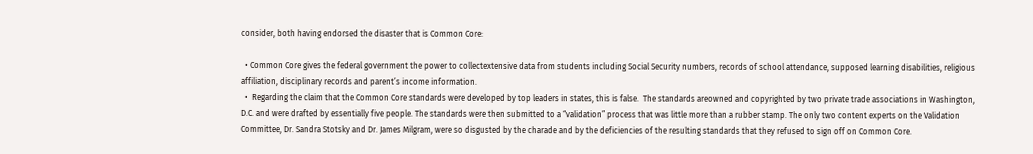consider, both having endorsed the disaster that is Common Core:

  • Common Core gives the federal government the power to collectextensive data from students including Social Security numbers, records of school attendance, supposed learning disabilities, religious affiliation, disciplinary records and parent’s income information.
  •  Regarding the claim that the Common Core standards were developed by top leaders in states, this is false.  The standards areowned and copyrighted by two private trade associations in Washington, D.C. and were drafted by essentially five people. The standards were then submitted to a “validation” process that was little more than a rubber stamp. The only two content experts on the Validation Committee, Dr. Sandra Stotsky and Dr. James Milgram, were so disgusted by the charade and by the deficiencies of the resulting standards that they refused to sign off on Common Core.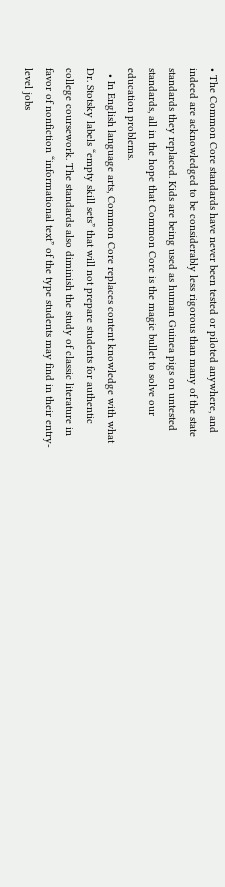• The Common Core standards have never been tested or piloted anywhere, and indeed are acknowledged to be considerably less rigorous than many of the state standards they replaced. Kids are being used as human Guinea pigs on untested standards, all in the hope that Common Core is the magic bullet to solve our education problems.
  • In English language arts, Common Core replaces content knowledge with what Dr. Stotsky labels “empty skill sets” that will not prepare students for authentic college coursework. The standards also diminish the study of classic literature in favor of nonfiction “informational text” of the type students may find in their entry-level jobs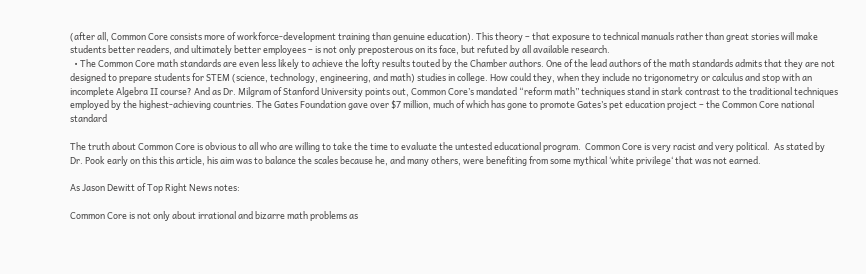(after all, Common Core consists more of workforce-development training than genuine education). This theory – that exposure to technical manuals rather than great stories will make students better readers, and ultimately better employees – is not only preposterous on its face, but refuted by all available research.
  • The Common Core math standards are even less likely to achieve the lofty results touted by the Chamber authors. One of the lead authors of the math standards admits that they are not designed to prepare students for STEM (science, technology, engineering, and math) studies in college. How could they, when they include no trigonometry or calculus and stop with an incomplete Algebra II course? And as Dr. Milgram of Stanford University points out, Common Core’s mandated “reform math” techniques stand in stark contrast to the traditional techniques employed by the highest-achieving countries. The Gates Foundation gave over $7 million, much of which has gone to promote Gates’s pet education project – the Common Core national standard

The truth about Common Core is obvious to all who are willing to take the time to evaluate the untested educational program.  Common Core is very racist and very political.  As stated by Dr. Pook early on this this article, his aim was to balance the scales because he, and many others, were benefiting from some mythical ‘white privilege‘ that was not earned.

As Jason Dewitt of Top Right News notes:

Common Core is not only about irrational and bizarre math problems as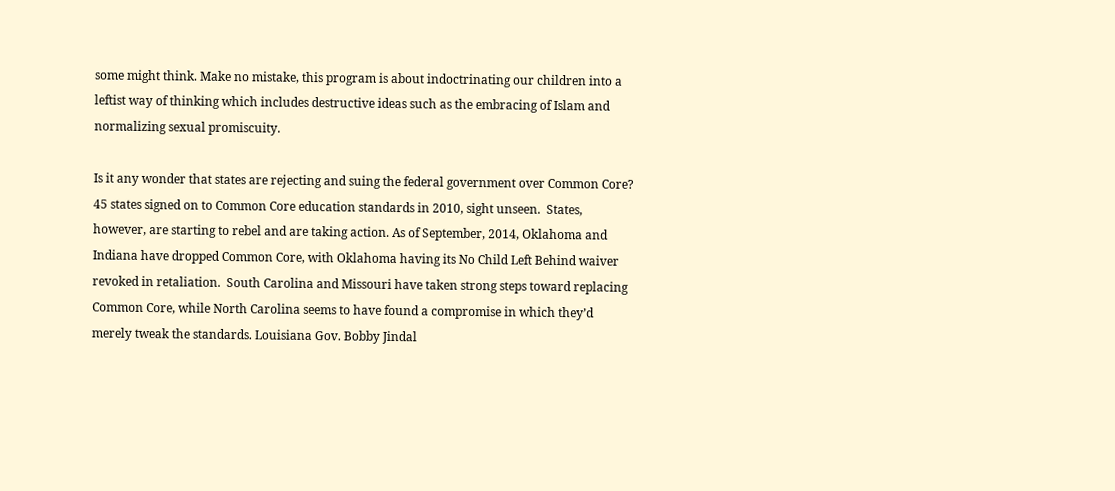some might think. Make no mistake, this program is about indoctrinating our children into a leftist way of thinking which includes destructive ideas such as the embracing of Islam and normalizing sexual promiscuity.

Is it any wonder that states are rejecting and suing the federal government over Common Core?  45 states signed on to Common Core education standards in 2010, sight unseen.  States, however, are starting to rebel and are taking action. As of September, 2014, Oklahoma and Indiana have dropped Common Core, with Oklahoma having its No Child Left Behind waiver revoked in retaliation.  South Carolina and Missouri have taken strong steps toward replacing Common Core, while North Carolina seems to have found a compromise in which they’d merely tweak the standards. Louisiana Gov. Bobby Jindal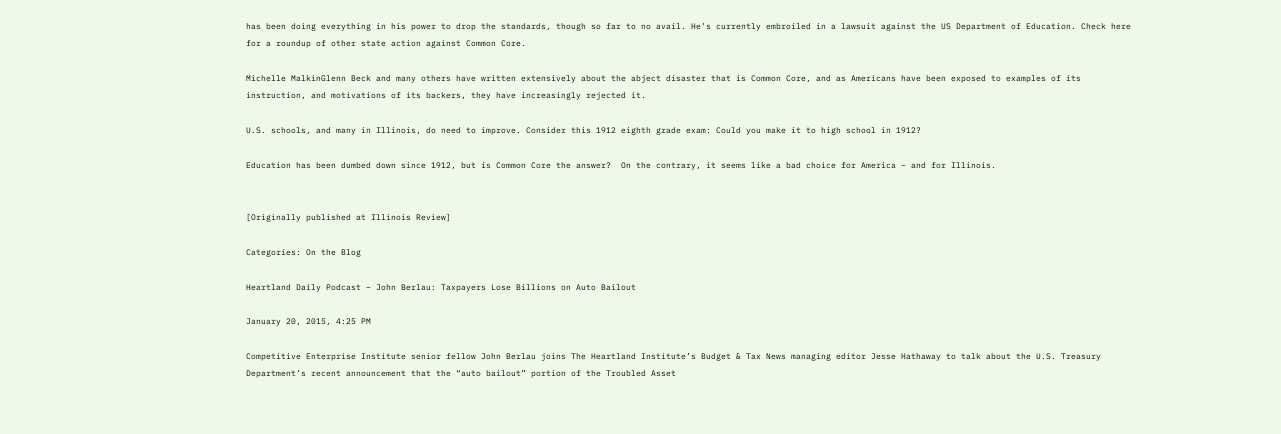has been doing everything in his power to drop the standards, though so far to no avail. He’s currently embroiled in a lawsuit against the US Department of Education. Check here for a roundup of other state action against Common Core.

Michelle MalkinGlenn Beck and many others have written extensively about the abject disaster that is Common Core, and as Americans have been exposed to examples of its instruction, and motivations of its backers, they have increasingly rejected it.

U.S. schools, and many in Illinois, do need to improve. Consider this 1912 eighth grade exam: Could you make it to high school in 1912?

Education has been dumbed down since 1912, but is Common Core the answer?  On the contrary, it seems like a bad choice for America – and for Illinois.


[Originally published at Illinois Review]

Categories: On the Blog

Heartland Daily Podcast – John Berlau: Taxpayers Lose Billions on Auto Bailout

January 20, 2015, 4:25 PM

Competitive Enterprise Institute senior fellow John Berlau joins The Heartland Institute’s Budget & Tax News managing editor Jesse Hathaway to talk about the U.S. Treasury Department’s recent announcement that the “auto bailout” portion of the Troubled Asset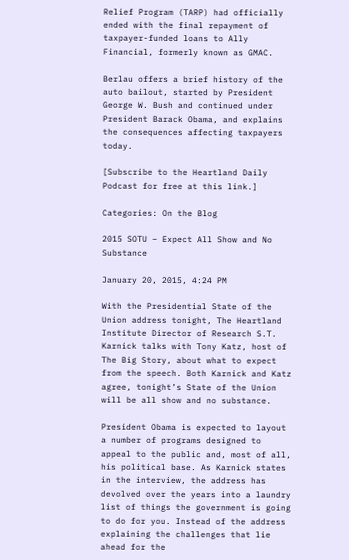Relief Program (TARP) had officially ended with the final repayment of taxpayer-funded loans to Ally Financial, formerly known as GMAC.

Berlau offers a brief history of the auto bailout, started by President George W. Bush and continued under President Barack Obama, and explains the consequences affecting taxpayers today.

[Subscribe to the Heartland Daily Podcast for free at this link.]

Categories: On the Blog

2015 SOTU – Expect All Show and No Substance

January 20, 2015, 4:24 PM

With the Presidential State of the Union address tonight, The Heartland Institute Director of Research S.T. Karnick talks with Tony Katz, host of The Big Story, about what to expect from the speech. Both Karnick and Katz agree, tonight’s State of the Union will be all show and no substance.

President Obama is expected to layout a number of programs designed to appeal to the public and, most of all, his political base. As Karnick states in the interview, the address has devolved over the years into a laundry list of things the government is going to do for you. Instead of the address explaining the challenges that lie ahead for the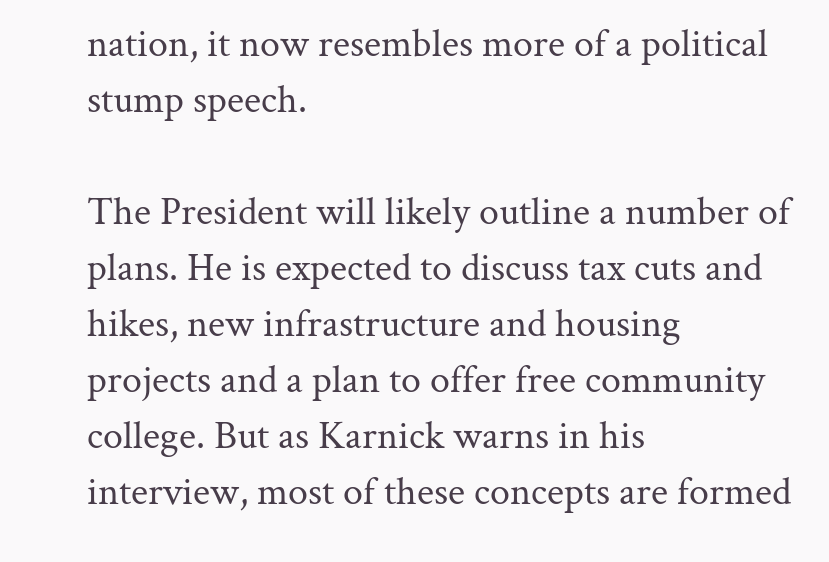nation, it now resembles more of a political stump speech.

The President will likely outline a number of plans. He is expected to discuss tax cuts and hikes, new infrastructure and housing projects and a plan to offer free community college. But as Karnick warns in his interview, most of these concepts are formed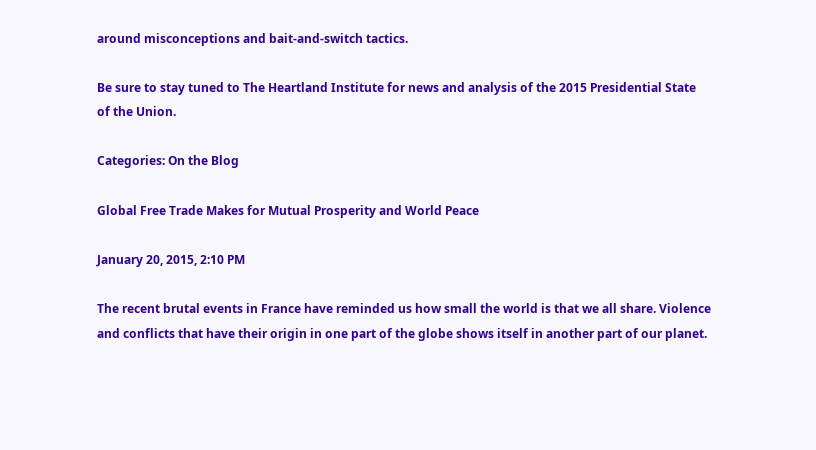around misconceptions and bait-and-switch tactics.

Be sure to stay tuned to The Heartland Institute for news and analysis of the 2015 Presidential State of the Union.

Categories: On the Blog

Global Free Trade Makes for Mutual Prosperity and World Peace

January 20, 2015, 2:10 PM

The recent brutal events in France have reminded us how small the world is that we all share. Violence and conflicts that have their origin in one part of the globe shows itself in another part of our planet.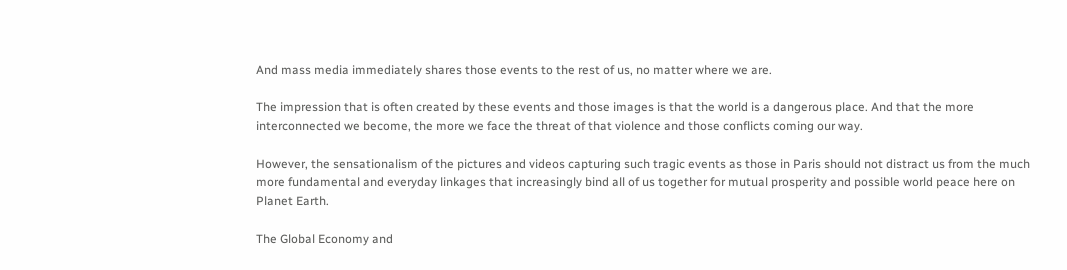And mass media immediately shares those events to the rest of us, no matter where we are.

The impression that is often created by these events and those images is that the world is a dangerous place. And that the more interconnected we become, the more we face the threat of that violence and those conflicts coming our way.

However, the sensationalism of the pictures and videos capturing such tragic events as those in Paris should not distract us from the much more fundamental and everyday linkages that increasingly bind all of us together for mutual prosperity and possible world peace here on Planet Earth.

The Global Economy and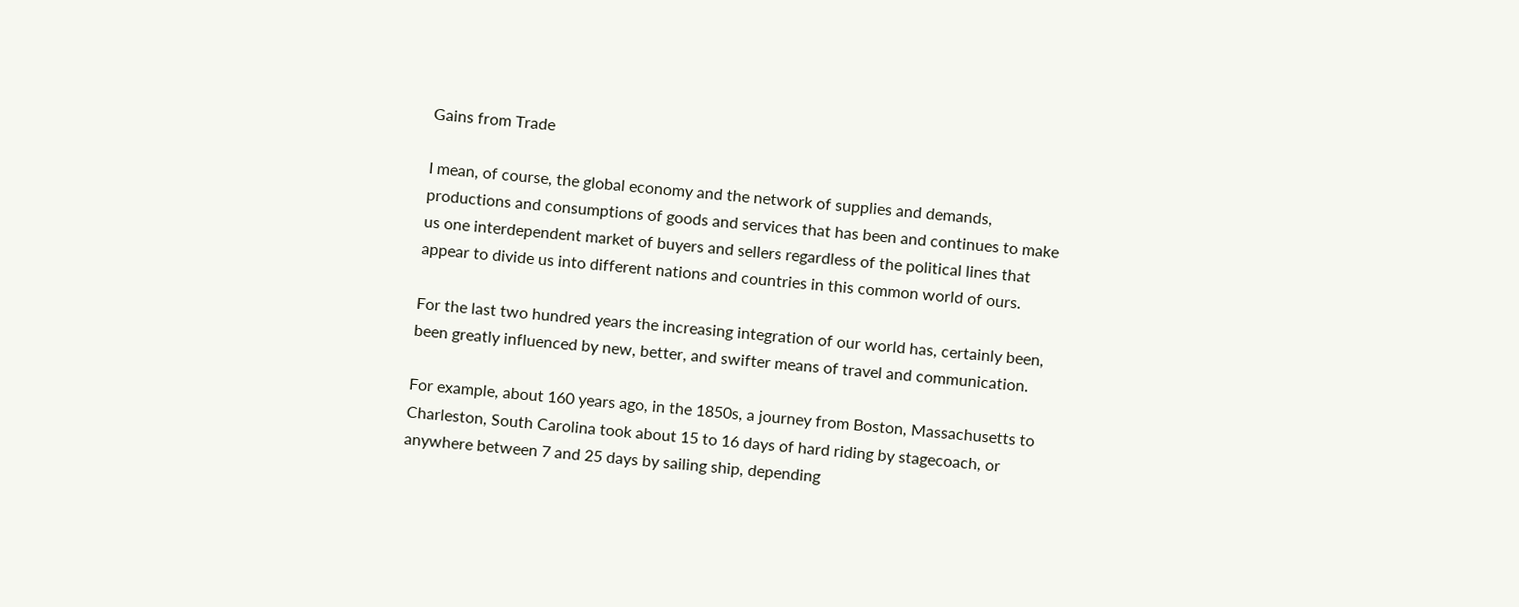Gains from Trade

I mean, of course, the global economy and the network of supplies and demands, productions and consumptions of goods and services that has been and continues to make us one interdependent market of buyers and sellers regardless of the political lines that appear to divide us into different nations and countries in this common world of ours.

For the last two hundred years the increasing integration of our world has, certainly been, been greatly influenced by new, better, and swifter means of travel and communication.

For example, about 160 years ago, in the 1850s, a journey from Boston, Massachusetts to Charleston, South Carolina took about 15 to 16 days of hard riding by stagecoach, or anywhere between 7 and 25 days by sailing ship, depending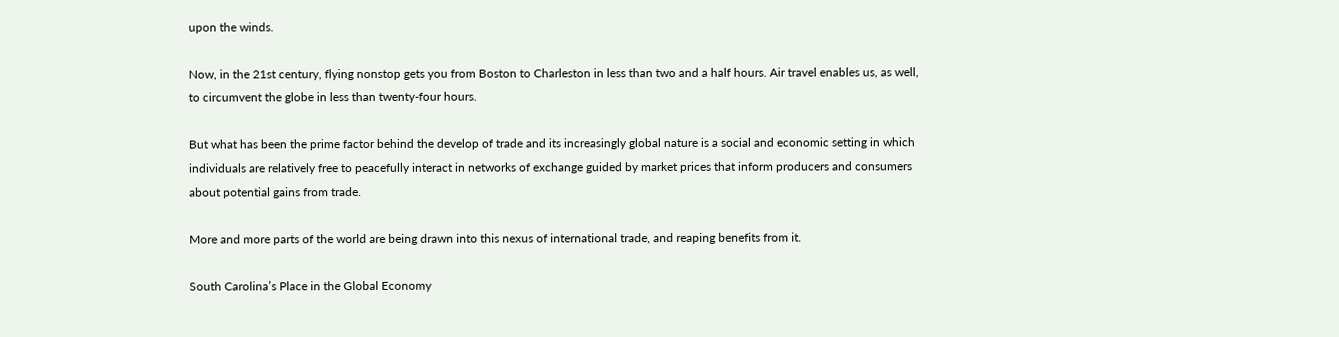upon the winds.

Now, in the 21st century, flying nonstop gets you from Boston to Charleston in less than two and a half hours. Air travel enables us, as well, to circumvent the globe in less than twenty-four hours.

But what has been the prime factor behind the develop of trade and its increasingly global nature is a social and economic setting in which individuals are relatively free to peacefully interact in networks of exchange guided by market prices that inform producers and consumers about potential gains from trade.

More and more parts of the world are being drawn into this nexus of international trade, and reaping benefits from it.

South Carolina’s Place in the Global Economy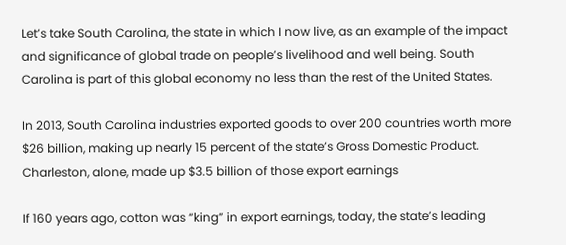Let’s take South Carolina, the state in which I now live, as an example of the impact and significance of global trade on people’s livelihood and well being. South Carolina is part of this global economy no less than the rest of the United States.

In 2013, South Carolina industries exported goods to over 200 countries worth more $26 billion, making up nearly 15 percent of the state’s Gross Domestic Product. Charleston, alone, made up $3.5 billion of those export earnings

If 160 years ago, cotton was “king” in export earnings, today, the state’s leading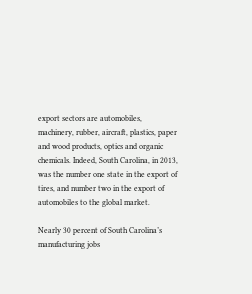export sectors are automobiles, machinery, rubber, aircraft, plastics, paper and wood products, optics and organic chemicals. Indeed, South Carolina, in 2013, was the number one state in the export of tires, and number two in the export of automobiles to the global market.

Nearly 30 percent of South Carolina’s manufacturing jobs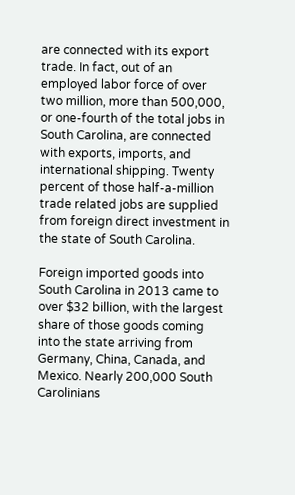are connected with its export trade. In fact, out of an employed labor force of over two million, more than 500,000, or one-fourth of the total jobs in South Carolina, are connected with exports, imports, and international shipping. Twenty percent of those half-a-million trade related jobs are supplied from foreign direct investment in the state of South Carolina.

Foreign imported goods into South Carolina in 2013 came to over $32 billion, with the largest share of those goods coming into the state arriving from Germany, China, Canada, and Mexico. Nearly 200,000 South Carolinians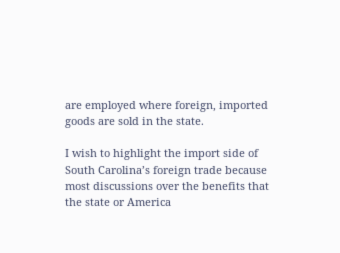are employed where foreign, imported goods are sold in the state.

I wish to highlight the import side of South Carolina’s foreign trade because most discussions over the benefits that the state or America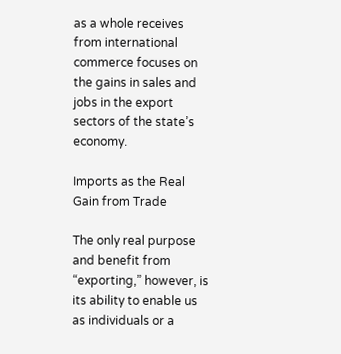as a whole receives from international commerce focuses on the gains in sales and jobs in the export sectors of the state’s economy.

Imports as the Real Gain from Trade

The only real purpose and benefit from “exporting,” however, is its ability to enable us as individuals or a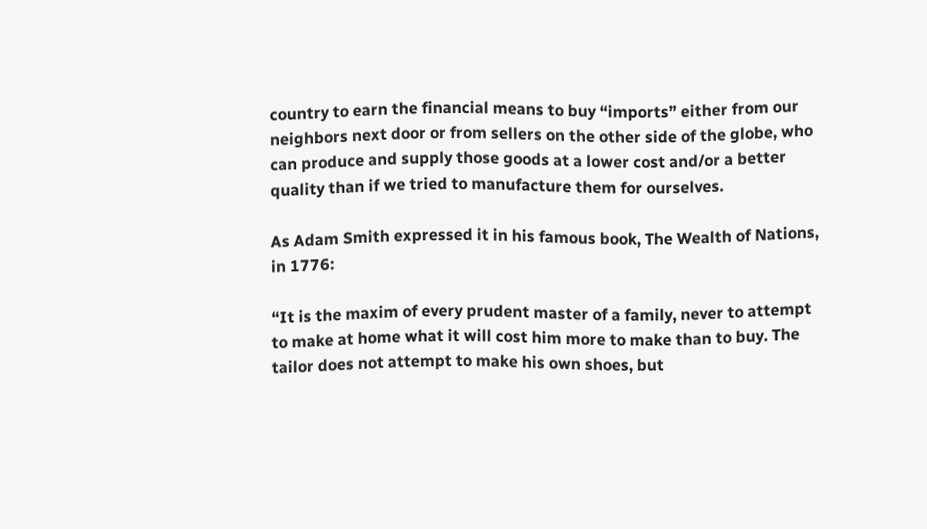country to earn the financial means to buy “imports” either from our neighbors next door or from sellers on the other side of the globe, who can produce and supply those goods at a lower cost and/or a better quality than if we tried to manufacture them for ourselves.

As Adam Smith expressed it in his famous book, The Wealth of Nations, in 1776:

“It is the maxim of every prudent master of a family, never to attempt to make at home what it will cost him more to make than to buy. The tailor does not attempt to make his own shoes, but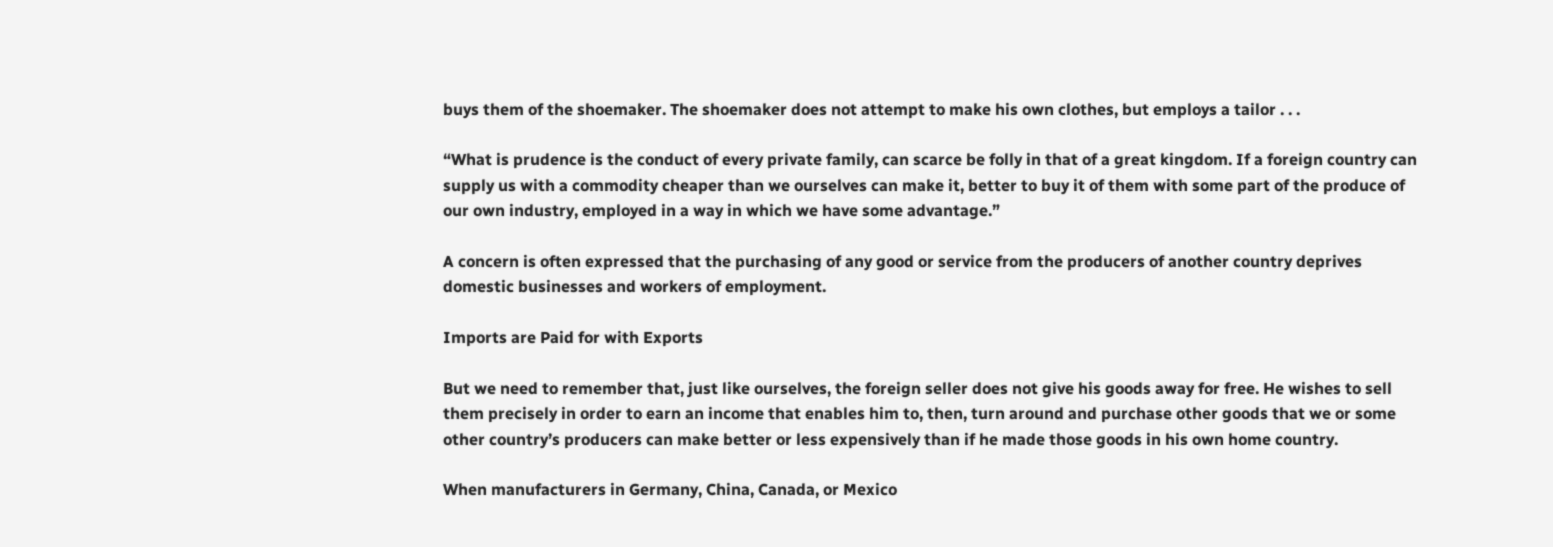buys them of the shoemaker. The shoemaker does not attempt to make his own clothes, but employs a tailor . . .

“What is prudence is the conduct of every private family, can scarce be folly in that of a great kingdom. If a foreign country can supply us with a commodity cheaper than we ourselves can make it, better to buy it of them with some part of the produce of our own industry, employed in a way in which we have some advantage.”

A concern is often expressed that the purchasing of any good or service from the producers of another country deprives domestic businesses and workers of employment.

Imports are Paid for with Exports

But we need to remember that, just like ourselves, the foreign seller does not give his goods away for free. He wishes to sell them precisely in order to earn an income that enables him to, then, turn around and purchase other goods that we or some other country’s producers can make better or less expensively than if he made those goods in his own home country.

When manufacturers in Germany, China, Canada, or Mexico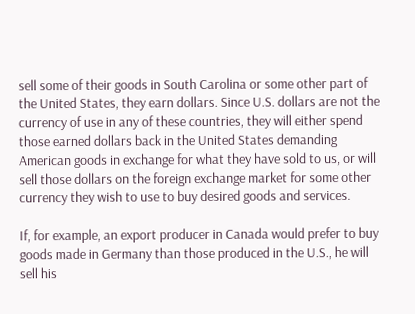sell some of their goods in South Carolina or some other part of the United States, they earn dollars. Since U.S. dollars are not the currency of use in any of these countries, they will either spend those earned dollars back in the United States demanding American goods in exchange for what they have sold to us, or will sell those dollars on the foreign exchange market for some other currency they wish to use to buy desired goods and services.

If, for example, an export producer in Canada would prefer to buy goods made in Germany than those produced in the U.S., he will sell his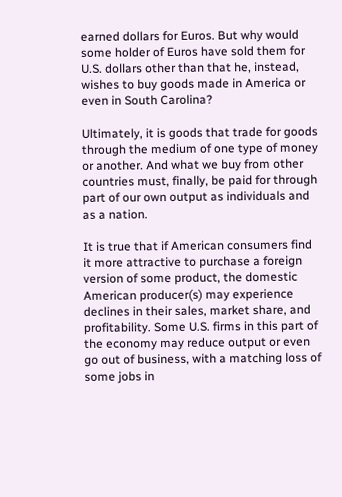earned dollars for Euros. But why would some holder of Euros have sold them for U.S. dollars other than that he, instead, wishes to buy goods made in America or even in South Carolina?

Ultimately, it is goods that trade for goods through the medium of one type of money or another. And what we buy from other countries must, finally, be paid for through part of our own output as individuals and as a nation.

It is true that if American consumers find it more attractive to purchase a foreign version of some product, the domestic American producer(s) may experience declines in their sales, market share, and profitability. Some U.S. firms in this part of the economy may reduce output or even go out of business, with a matching loss of some jobs in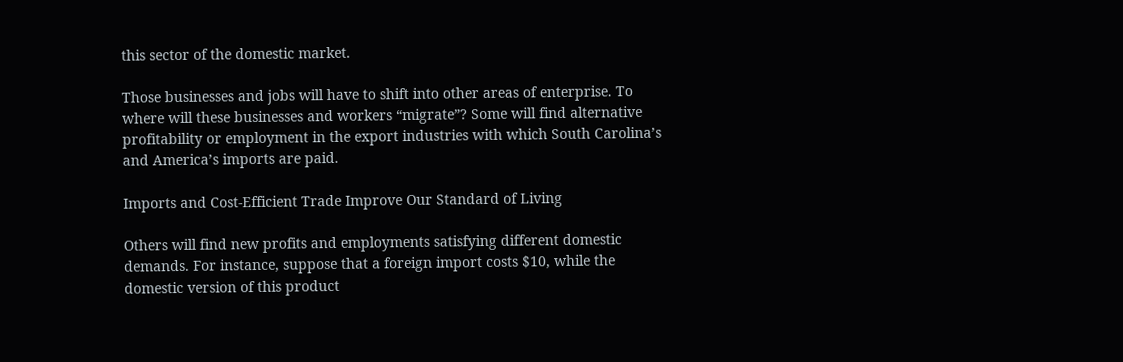this sector of the domestic market.

Those businesses and jobs will have to shift into other areas of enterprise. To where will these businesses and workers “migrate”? Some will find alternative profitability or employment in the export industries with which South Carolina’s and America’s imports are paid.

Imports and Cost-Efficient Trade Improve Our Standard of Living

Others will find new profits and employments satisfying different domestic demands. For instance, suppose that a foreign import costs $10, while the domestic version of this product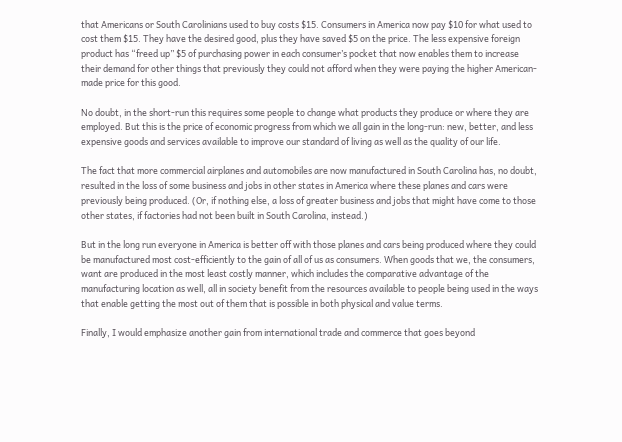that Americans or South Carolinians used to buy costs $15. Consumers in America now pay $10 for what used to cost them $15. They have the desired good, plus they have saved $5 on the price. The less expensive foreign product has “freed up” $5 of purchasing power in each consumer’s pocket that now enables them to increase their demand for other things that previously they could not afford when they were paying the higher American-made price for this good.

No doubt, in the short-run this requires some people to change what products they produce or where they are employed. But this is the price of economic progress from which we all gain in the long-run: new, better, and less expensive goods and services available to improve our standard of living as well as the quality of our life.

The fact that more commercial airplanes and automobiles are now manufactured in South Carolina has, no doubt, resulted in the loss of some business and jobs in other states in America where these planes and cars were previously being produced. (Or, if nothing else, a loss of greater business and jobs that might have come to those other states, if factories had not been built in South Carolina, instead.)

But in the long run everyone in America is better off with those planes and cars being produced where they could be manufactured most cost-efficiently to the gain of all of us as consumers. When goods that we, the consumers, want are produced in the most least costly manner, which includes the comparative advantage of the manufacturing location as well, all in society benefit from the resources available to people being used in the ways that enable getting the most out of them that is possible in both physical and value terms.

Finally, I would emphasize another gain from international trade and commerce that goes beyond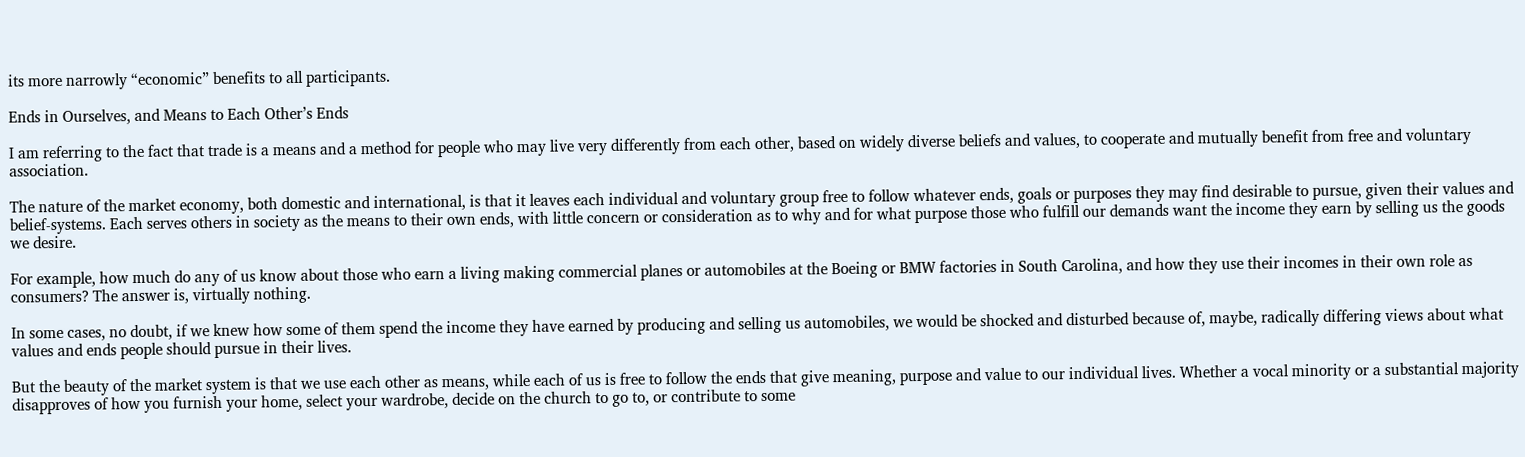its more narrowly “economic” benefits to all participants.

Ends in Ourselves, and Means to Each Other’s Ends

I am referring to the fact that trade is a means and a method for people who may live very differently from each other, based on widely diverse beliefs and values, to cooperate and mutually benefit from free and voluntary association.

The nature of the market economy, both domestic and international, is that it leaves each individual and voluntary group free to follow whatever ends, goals or purposes they may find desirable to pursue, given their values and belief-systems. Each serves others in society as the means to their own ends, with little concern or consideration as to why and for what purpose those who fulfill our demands want the income they earn by selling us the goods we desire.

For example, how much do any of us know about those who earn a living making commercial planes or automobiles at the Boeing or BMW factories in South Carolina, and how they use their incomes in their own role as consumers? The answer is, virtually nothing.

In some cases, no doubt, if we knew how some of them spend the income they have earned by producing and selling us automobiles, we would be shocked and disturbed because of, maybe, radically differing views about what values and ends people should pursue in their lives.

But the beauty of the market system is that we use each other as means, while each of us is free to follow the ends that give meaning, purpose and value to our individual lives. Whether a vocal minority or a substantial majority disapproves of how you furnish your home, select your wardrobe, decide on the church to go to, or contribute to some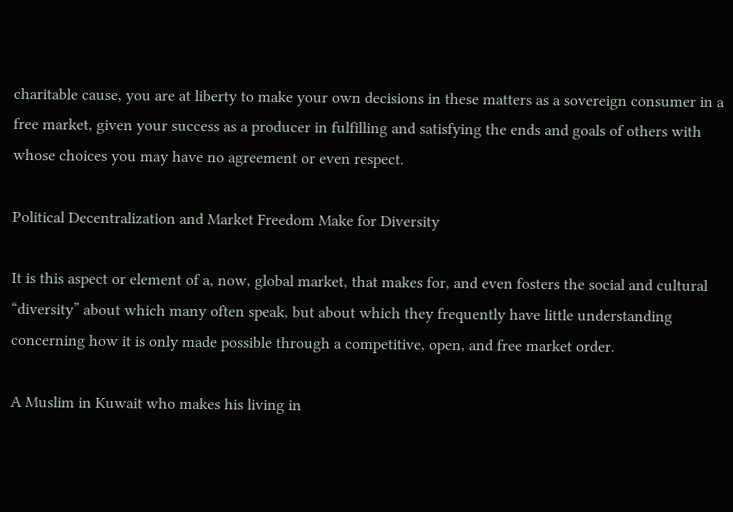charitable cause, you are at liberty to make your own decisions in these matters as a sovereign consumer in a free market, given your success as a producer in fulfilling and satisfying the ends and goals of others with whose choices you may have no agreement or even respect.

Political Decentralization and Market Freedom Make for Diversity

It is this aspect or element of a, now, global market, that makes for, and even fosters the social and cultural “diversity” about which many often speak, but about which they frequently have little understanding concerning how it is only made possible through a competitive, open, and free market order.

A Muslim in Kuwait who makes his living in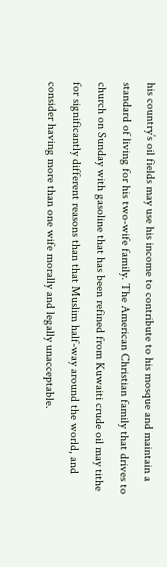his country’s oil fields may use his income to contribute to his mosque and maintain a standard of living for his two-wife family. The American Christian family that drives to church on Sunday with gasoline that has been refined from Kuwaiti crude oil may tithe for significantly different reasons than that Muslim half-way around the world, and consider having more than one wife morally and legally unacceptable.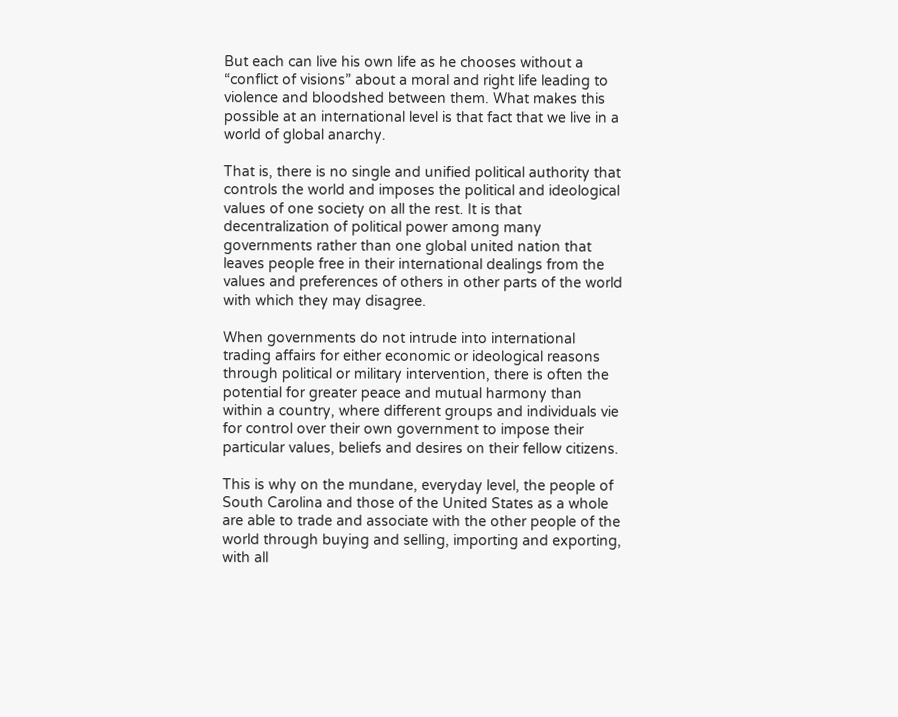But each can live his own life as he chooses without a “conflict of visions” about a moral and right life leading to violence and bloodshed between them. What makes this possible at an international level is that fact that we live in a world of global anarchy.

That is, there is no single and unified political authority that controls the world and imposes the political and ideological values of one society on all the rest. It is that decentralization of political power among many governments rather than one global united nation that leaves people free in their international dealings from the values and preferences of others in other parts of the world with which they may disagree.

When governments do not intrude into international trading affairs for either economic or ideological reasons through political or military intervention, there is often the potential for greater peace and mutual harmony than within a country, where different groups and individuals vie for control over their own government to impose their particular values, beliefs and desires on their fellow citizens.

This is why on the mundane, everyday level, the people of South Carolina and those of the United States as a whole are able to trade and associate with the other people of the world through buying and selling, importing and exporting, with all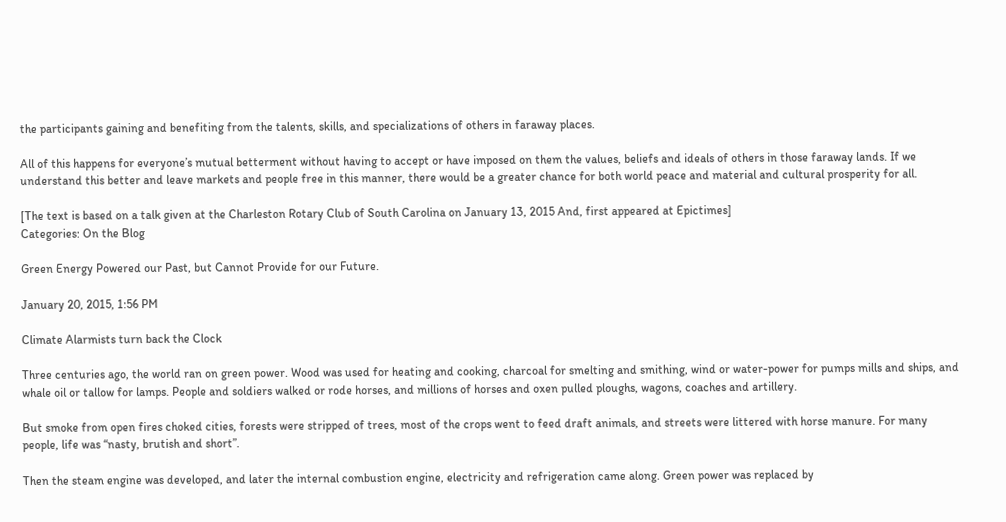the participants gaining and benefiting from the talents, skills, and specializations of others in faraway places.

All of this happens for everyone’s mutual betterment without having to accept or have imposed on them the values, beliefs and ideals of others in those faraway lands. If we understand this better and leave markets and people free in this manner, there would be a greater chance for both world peace and material and cultural prosperity for all.

[The text is based on a talk given at the Charleston Rotary Club of South Carolina on January 13, 2015 And, first appeared at Epictimes]
Categories: On the Blog

Green Energy Powered our Past, but Cannot Provide for our Future.

January 20, 2015, 1:56 PM

Climate Alarmists turn back the Clock

Three centuries ago, the world ran on green power. Wood was used for heating and cooking, charcoal for smelting and smithing, wind or water-power for pumps mills and ships, and whale oil or tallow for lamps. People and soldiers walked or rode horses, and millions of horses and oxen pulled ploughs, wagons, coaches and artillery.

But smoke from open fires choked cities, forests were stripped of trees, most of the crops went to feed draft animals, and streets were littered with horse manure. For many people, life was “nasty, brutish and short”.

Then the steam engine was developed, and later the internal combustion engine, electricity and refrigeration came along. Green power was replaced by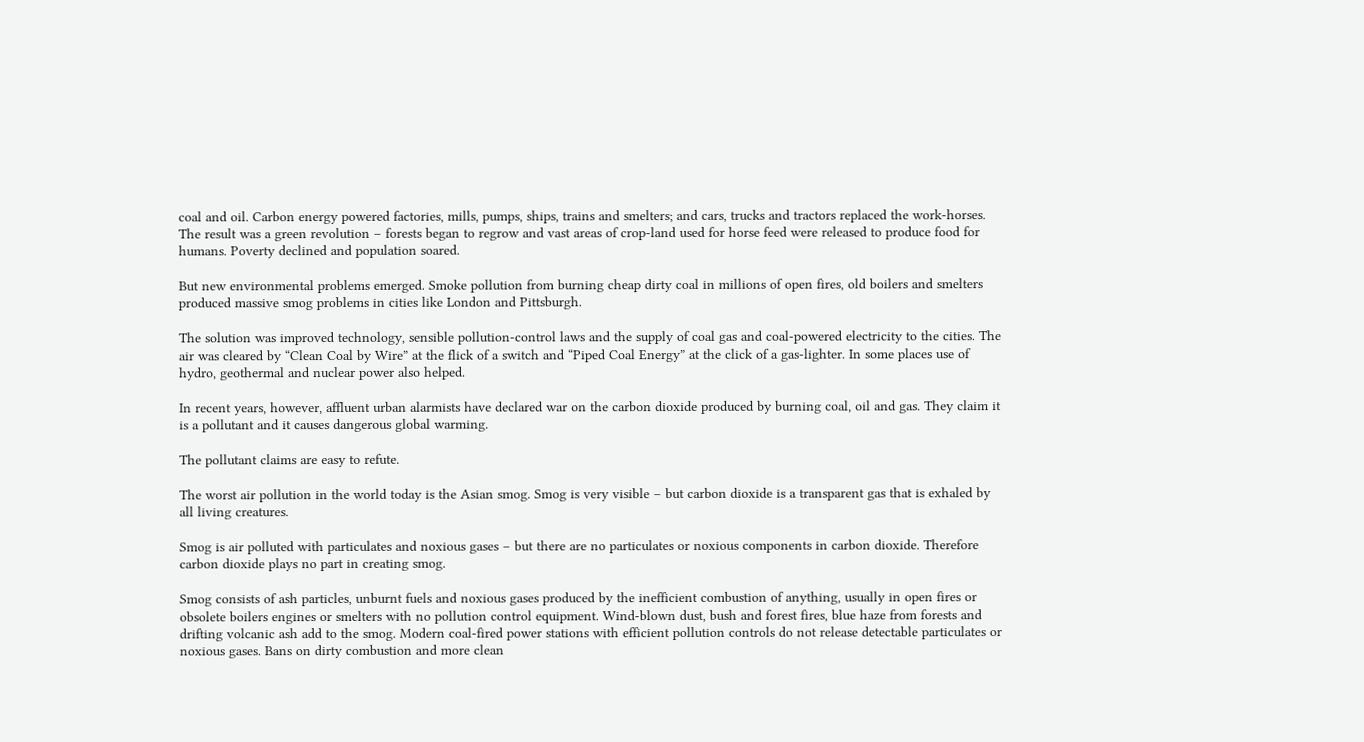coal and oil. Carbon energy powered factories, mills, pumps, ships, trains and smelters; and cars, trucks and tractors replaced the work-horses. The result was a green revolution – forests began to regrow and vast areas of crop-land used for horse feed were released to produce food for humans. Poverty declined and population soared.

But new environmental problems emerged. Smoke pollution from burning cheap dirty coal in millions of open fires, old boilers and smelters produced massive smog problems in cities like London and Pittsburgh.

The solution was improved technology, sensible pollution-control laws and the supply of coal gas and coal-powered electricity to the cities. The air was cleared by “Clean Coal by Wire” at the flick of a switch and “Piped Coal Energy” at the click of a gas-lighter. In some places use of hydro, geothermal and nuclear power also helped.

In recent years, however, affluent urban alarmists have declared war on the carbon dioxide produced by burning coal, oil and gas. They claim it is a pollutant and it causes dangerous global warming.

The pollutant claims are easy to refute.

The worst air pollution in the world today is the Asian smog. Smog is very visible – but carbon dioxide is a transparent gas that is exhaled by all living creatures.

Smog is air polluted with particulates and noxious gases – but there are no particulates or noxious components in carbon dioxide. Therefore carbon dioxide plays no part in creating smog.

Smog consists of ash particles, unburnt fuels and noxious gases produced by the inefficient combustion of anything, usually in open fires or obsolete boilers engines or smelters with no pollution control equipment. Wind-blown dust, bush and forest fires, blue haze from forests and drifting volcanic ash add to the smog. Modern coal-fired power stations with efficient pollution controls do not release detectable particulates or noxious gases. Bans on dirty combustion and more clean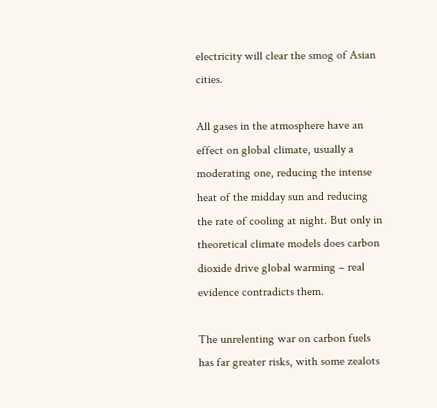electricity will clear the smog of Asian cities.

All gases in the atmosphere have an effect on global climate, usually a moderating one, reducing the intense heat of the midday sun and reducing the rate of cooling at night. But only in theoretical climate models does carbon dioxide drive global warming – real evidence contradicts them.

The unrelenting war on carbon fuels has far greater risks, with some zealots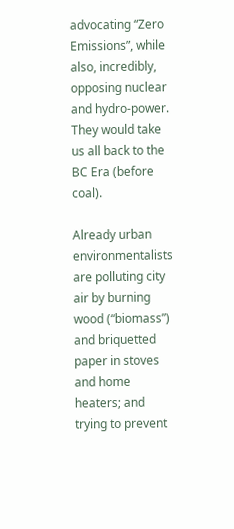advocating “Zero Emissions”, while also, incredibly, opposing nuclear and hydro-power. They would take us all back to the BC Era (before coal).

Already urban environmentalists are polluting city air by burning wood (“biomass”) and briquetted paper in stoves and home heaters; and trying to prevent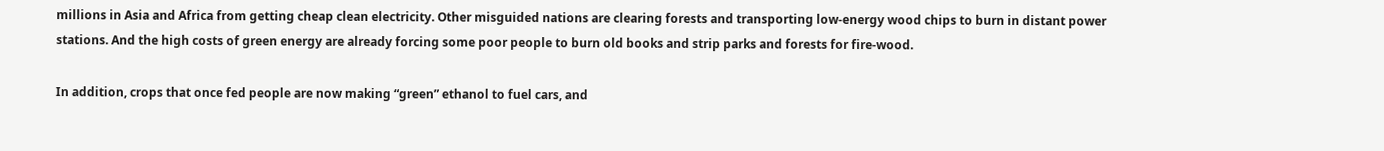millions in Asia and Africa from getting cheap clean electricity. Other misguided nations are clearing forests and transporting low-energy wood chips to burn in distant power stations. And the high costs of green energy are already forcing some poor people to burn old books and strip parks and forests for fire-wood.

In addition, crops that once fed people are now making “green” ethanol to fuel cars, and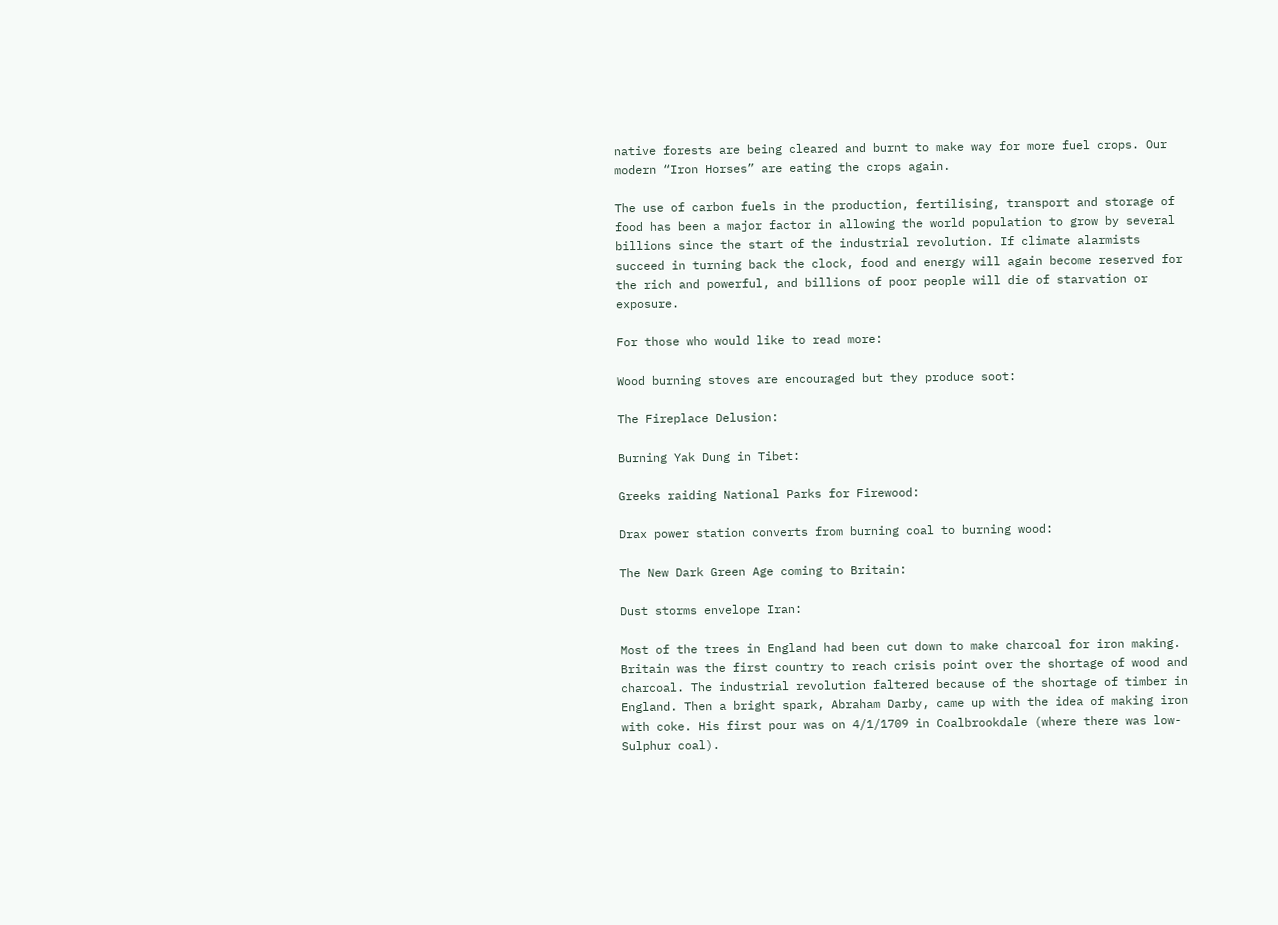native forests are being cleared and burnt to make way for more fuel crops. Our modern “Iron Horses” are eating the crops again.

The use of carbon fuels in the production, fertilising, transport and storage of food has been a major factor in allowing the world population to grow by several billions since the start of the industrial revolution. If climate alarmists succeed in turning back the clock, food and energy will again become reserved for the rich and powerful, and billions of poor people will die of starvation or exposure.

For those who would like to read more:

Wood burning stoves are encouraged but they produce soot:

The Fireplace Delusion:

Burning Yak Dung in Tibet:

Greeks raiding National Parks for Firewood:

Drax power station converts from burning coal to burning wood:

The New Dark Green Age coming to Britain:

Dust storms envelope Iran:

Most of the trees in England had been cut down to make charcoal for iron making. Britain was the first country to reach crisis point over the shortage of wood and charcoal. The industrial revolution faltered because of the shortage of timber in England. Then a bright spark, Abraham Darby, came up with the idea of making iron with coke. His first pour was on 4/1/1709 in Coalbrookdale (where there was low-Sulphur coal).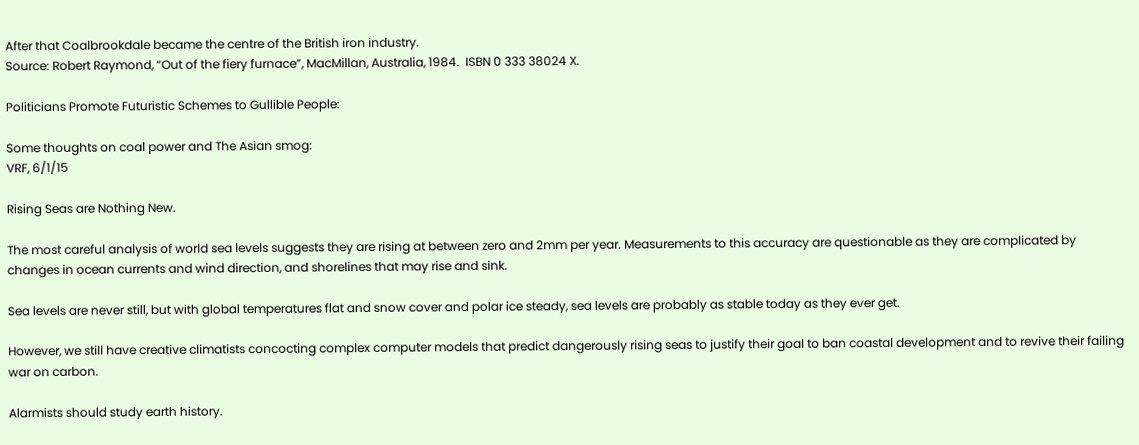After that Coalbrookdale became the centre of the British iron industry.
Source: Robert Raymond, “Out of the fiery furnace”, MacMillan, Australia, 1984.  ISBN 0 333 38024 X.

Politicians Promote Futuristic Schemes to Gullible People:

Some thoughts on coal power and The Asian smog:
VRF, 6/1/15

Rising Seas are Nothing New.

The most careful analysis of world sea levels suggests they are rising at between zero and 2mm per year. Measurements to this accuracy are questionable as they are complicated by changes in ocean currents and wind direction, and shorelines that may rise and sink.

Sea levels are never still, but with global temperatures flat and snow cover and polar ice steady, sea levels are probably as stable today as they ever get.

However, we still have creative climatists concocting complex computer models that predict dangerously rising seas to justify their goal to ban coastal development and to revive their failing war on carbon.

Alarmists should study earth history.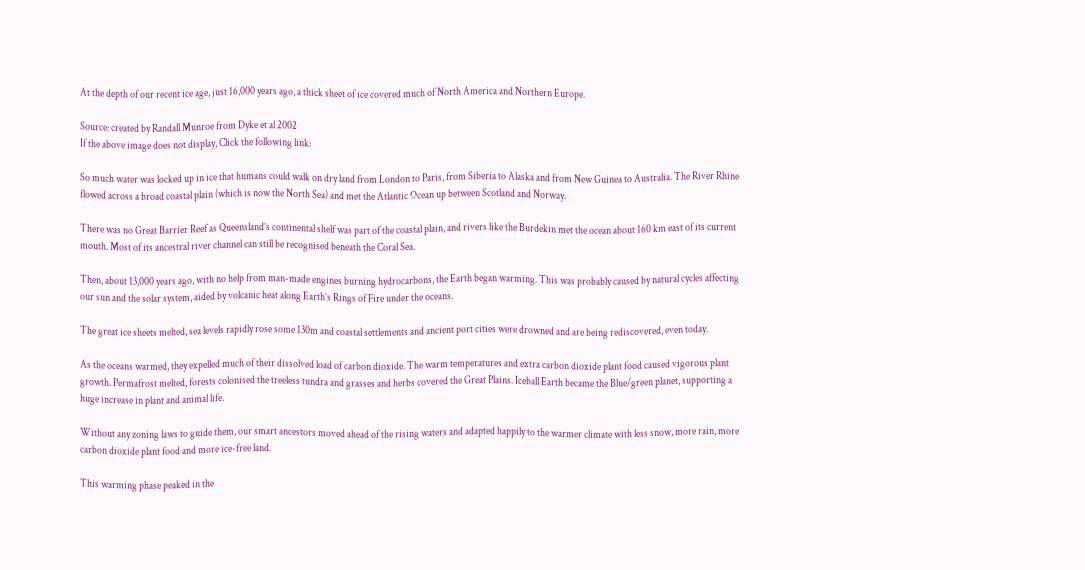At the depth of our recent ice age, just 16,000 years ago, a thick sheet of ice covered much of North America and Northern Europe.

Source: created by Randall Munroe from Dyke et al 2002
If the above image does not display, Click the following link:

So much water was locked up in ice that humans could walk on dry land from London to Paris, from Siberia to Alaska and from New Guinea to Australia. The River Rhine flowed across a broad coastal plain (which is now the North Sea) and met the Atlantic Ocean up between Scotland and Norway.

There was no Great Barrier Reef as Queensland’s continental shelf was part of the coastal plain, and rivers like the Burdekin met the ocean about 160 km east of its current mouth. Most of its ancestral river channel can still be recognised beneath the Coral Sea.

Then, about 13,000 years ago, with no help from man-made engines burning hydrocarbons, the Earth began warming. This was probably caused by natural cycles affecting our sun and the solar system, aided by volcanic heat along Earth’s Rings of Fire under the oceans.

The great ice sheets melted, sea levels rapidly rose some 130m and coastal settlements and ancient port cities were drowned and are being rediscovered, even today.

As the oceans warmed, they expelled much of their dissolved load of carbon dioxide. The warm temperatures and extra carbon dioxide plant food caused vigorous plant growth. Permafrost melted, forests colonised the treeless tundra and grasses and herbs covered the Great Plains. Iceball Earth became the Blue/green planet, supporting a huge increase in plant and animal life.

Without any zoning laws to guide them, our smart ancestors moved ahead of the rising waters and adapted happily to the warmer climate with less snow, more rain, more carbon dioxide plant food and more ice-free land.

This warming phase peaked in the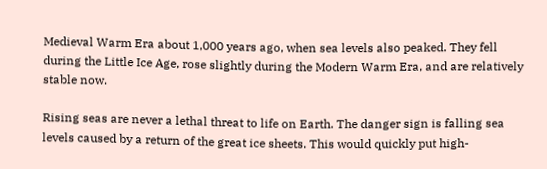Medieval Warm Era about 1,000 years ago, when sea levels also peaked. They fell during the Little Ice Age, rose slightly during the Modern Warm Era, and are relatively stable now.

Rising seas are never a lethal threat to life on Earth. The danger sign is falling sea levels caused by a return of the great ice sheets. This would quickly put high-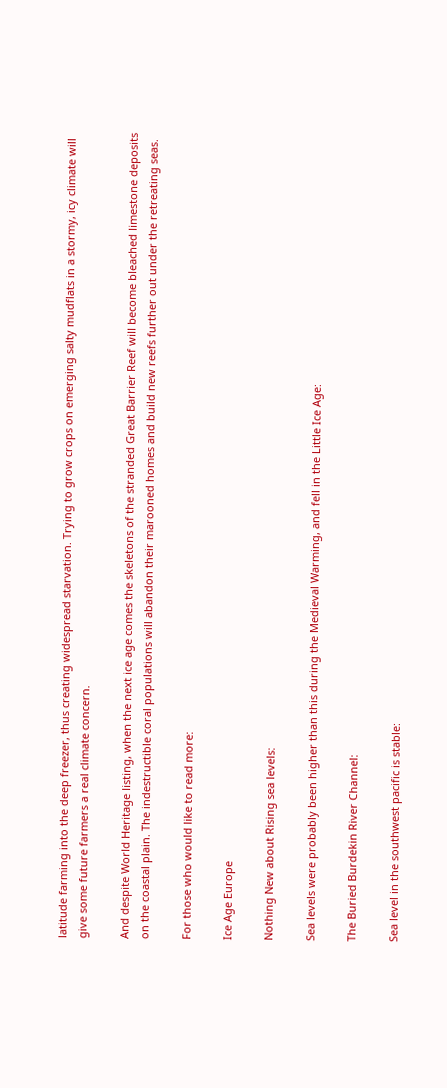latitude farming into the deep freezer, thus creating widespread starvation. Trying to grow crops on emerging salty mudflats in a stormy, icy climate will give some future farmers a real climate concern.

And despite World Heritage listing, when the next ice age comes the skeletons of the stranded Great Barrier Reef will become bleached limestone deposits on the coastal plain. The indestructible coral populations will abandon their marooned homes and build new reefs further out under the retreating seas.

For those who would like to read more:

Ice Age Europe

Nothing New about Rising sea levels:

Sea levels were probably been higher than this during the Medieval Warming, and fell in the Little Ice Age:

The Buried Burdekin River Channel:

Sea level in the southwest pacific is stable: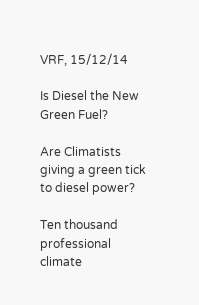VRF, 15/12/14

Is Diesel the New Green Fuel?

Are Climatists giving a green tick to diesel power?

Ten thousand professional climate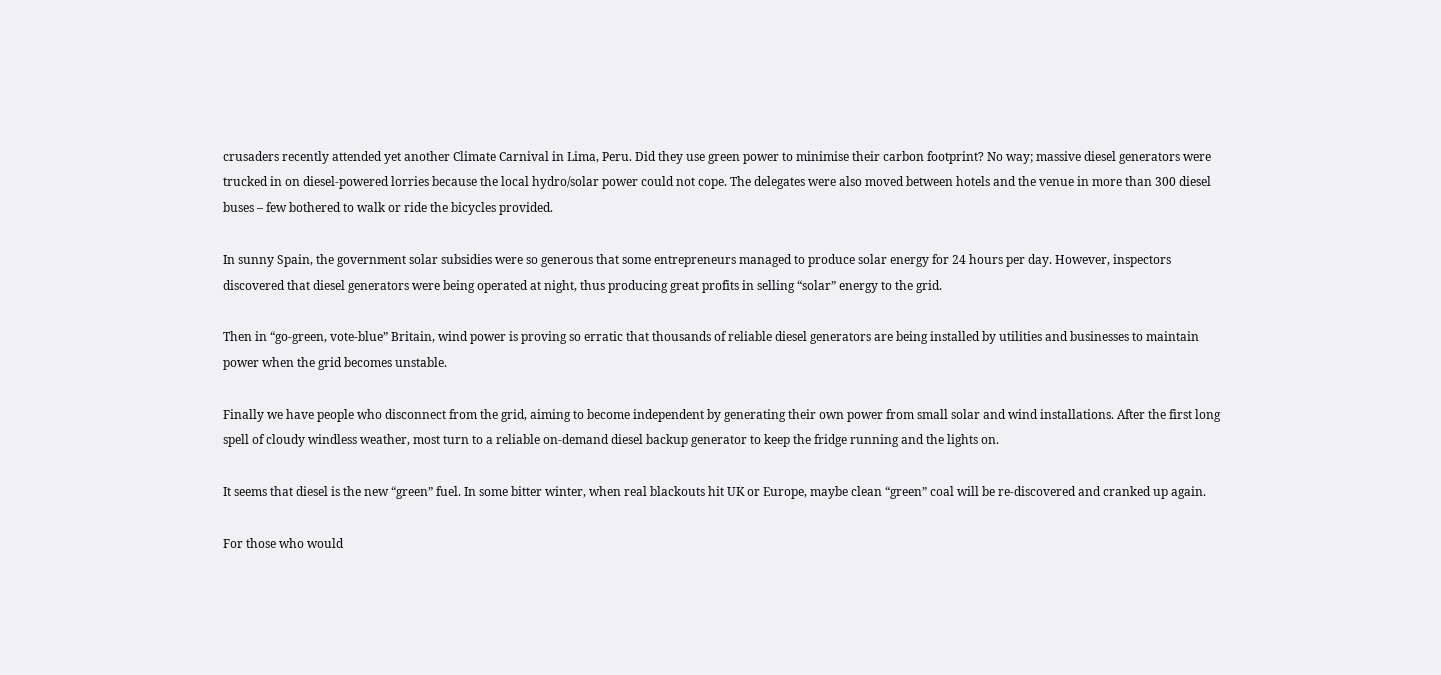crusaders recently attended yet another Climate Carnival in Lima, Peru. Did they use green power to minimise their carbon footprint? No way; massive diesel generators were trucked in on diesel-powered lorries because the local hydro/solar power could not cope. The delegates were also moved between hotels and the venue in more than 300 diesel buses – few bothered to walk or ride the bicycles provided.

In sunny Spain, the government solar subsidies were so generous that some entrepreneurs managed to produce solar energy for 24 hours per day. However, inspectors discovered that diesel generators were being operated at night, thus producing great profits in selling “solar” energy to the grid.

Then in “go-green, vote-blue” Britain, wind power is proving so erratic that thousands of reliable diesel generators are being installed by utilities and businesses to maintain power when the grid becomes unstable.

Finally we have people who disconnect from the grid, aiming to become independent by generating their own power from small solar and wind installations. After the first long spell of cloudy windless weather, most turn to a reliable on-demand diesel backup generator to keep the fridge running and the lights on.

It seems that diesel is the new “green” fuel. In some bitter winter, when real blackouts hit UK or Europe, maybe clean “green” coal will be re-discovered and cranked up again.

For those who would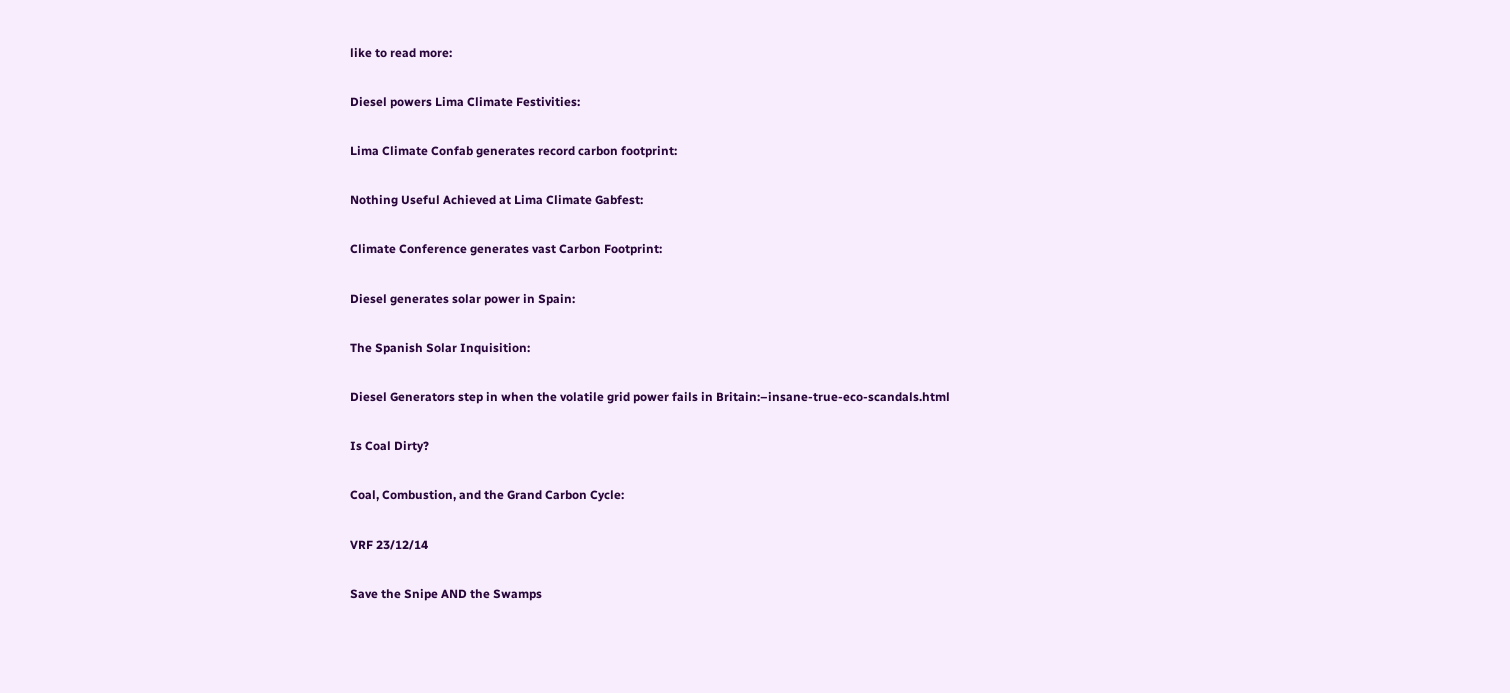like to read more:

Diesel powers Lima Climate Festivities:

Lima Climate Confab generates record carbon footprint:

Nothing Useful Achieved at Lima Climate Gabfest:

Climate Conference generates vast Carbon Footprint:

Diesel generates solar power in Spain:

The Spanish Solar Inquisition:

Diesel Generators step in when the volatile grid power fails in Britain:–insane-true-eco-scandals.html

Is Coal Dirty?

Coal, Combustion, and the Grand Carbon Cycle:

VRF 23/12/14

Save the Snipe AND the Swamps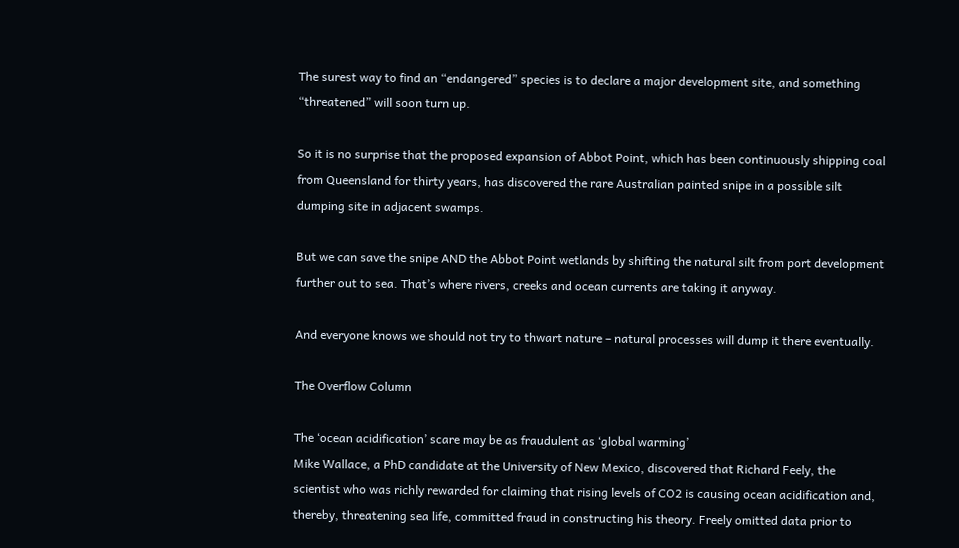The surest way to find an “endangered” species is to declare a major development site, and something “threatened” will soon turn up.

So it is no surprise that the proposed expansion of Abbot Point, which has been continuously shipping coal from Queensland for thirty years, has discovered the rare Australian painted snipe in a possible silt dumping site in adjacent swamps.

But we can save the snipe AND the Abbot Point wetlands by shifting the natural silt from port development further out to sea. That’s where rivers, creeks and ocean currents are taking it anyway.

And everyone knows we should not try to thwart nature – natural processes will dump it there eventually.

The Overflow Column

The ‘ocean acidification’ scare may be as fraudulent as ‘global warming’
Mike Wallace, a PhD candidate at the University of New Mexico, discovered that Richard Feely, the scientist who was richly rewarded for claiming that rising levels of CO2 is causing ocean acidification and, thereby, threatening sea life, committed fraud in constructing his theory. Freely omitted data prior to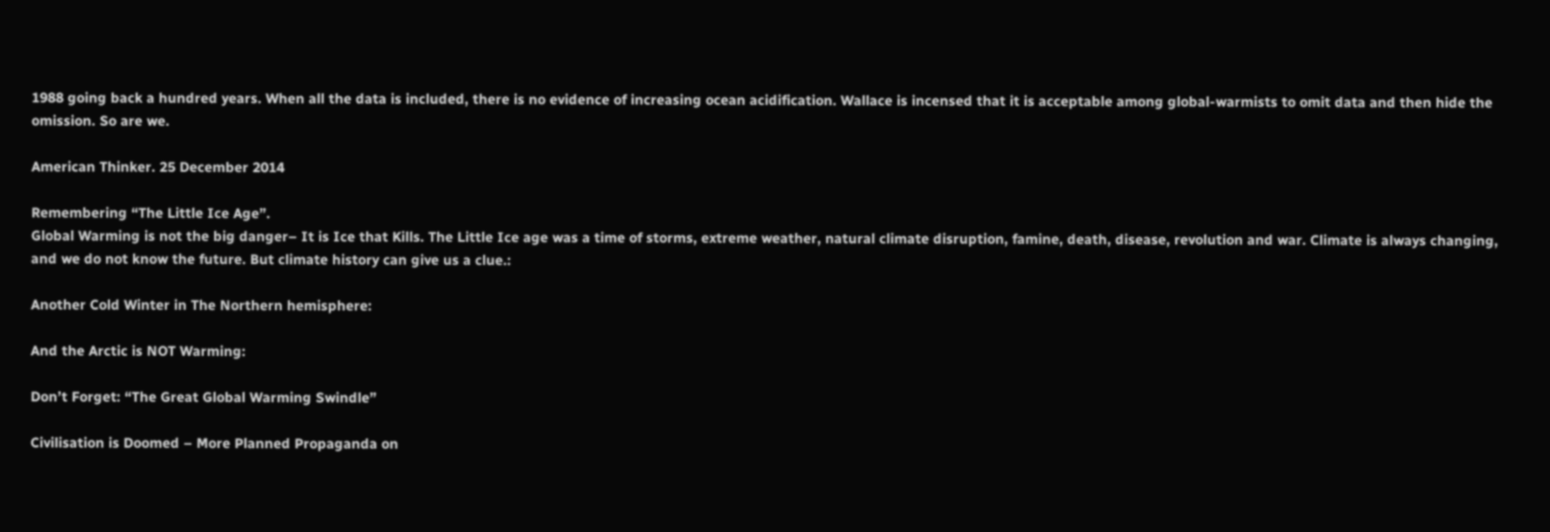1988 going back a hundred years. When all the data is included, there is no evidence of increasing ocean acidification. Wallace is incensed that it is acceptable among global-warmists to omit data and then hide the omission. So are we.

American Thinker. 25 December 2014

Remembering “The Little Ice Age”.
Global Warming is not the big danger– It is Ice that Kills. The Little Ice age was a time of storms, extreme weather, natural climate disruption, famine, death, disease, revolution and war. Climate is always changing, and we do not know the future. But climate history can give us a clue.:

Another Cold Winter in The Northern hemisphere:

And the Arctic is NOT Warming:

Don’t Forget: “The Great Global Warming Swindle”

Civilisation is Doomed – More Planned Propaganda on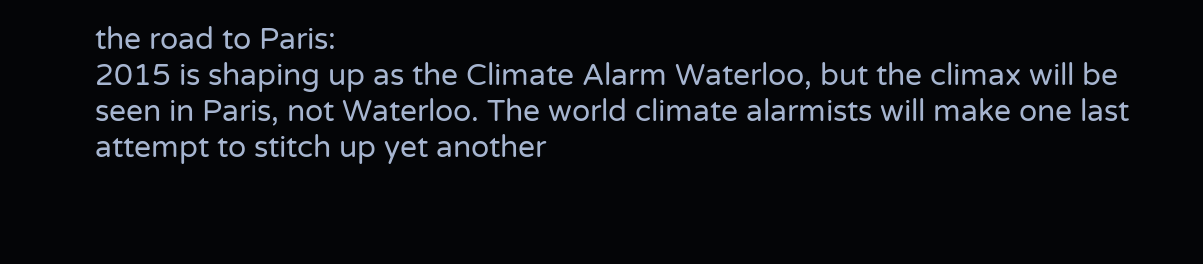the road to Paris:
2015 is shaping up as the Climate Alarm Waterloo, but the climax will be seen in Paris, not Waterloo. The world climate alarmists will make one last attempt to stitch up yet another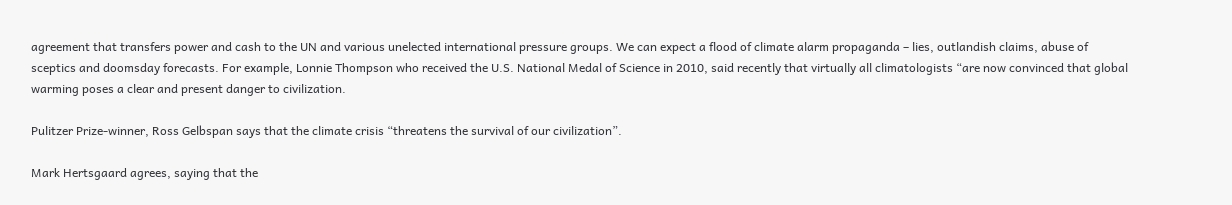agreement that transfers power and cash to the UN and various unelected international pressure groups. We can expect a flood of climate alarm propaganda – lies, outlandish claims, abuse of sceptics and doomsday forecasts. For example, Lonnie Thompson who received the U.S. National Medal of Science in 2010, said recently that virtually all climatologists “are now convinced that global warming poses a clear and present danger to civilization.

Pulitzer Prize-winner, Ross Gelbspan says that the climate crisis “threatens the survival of our civilization”.

Mark Hertsgaard agrees, saying that the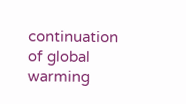continuation of global warming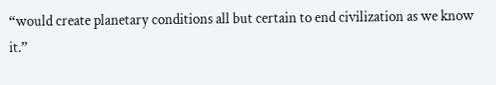“would create planetary conditions all but certain to end civilization as we know it.”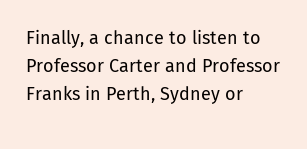Finally, a chance to listen to Professor Carter and Professor Franks in Perth, Sydney or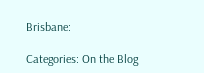Brisbane:

Categories: On the Blog